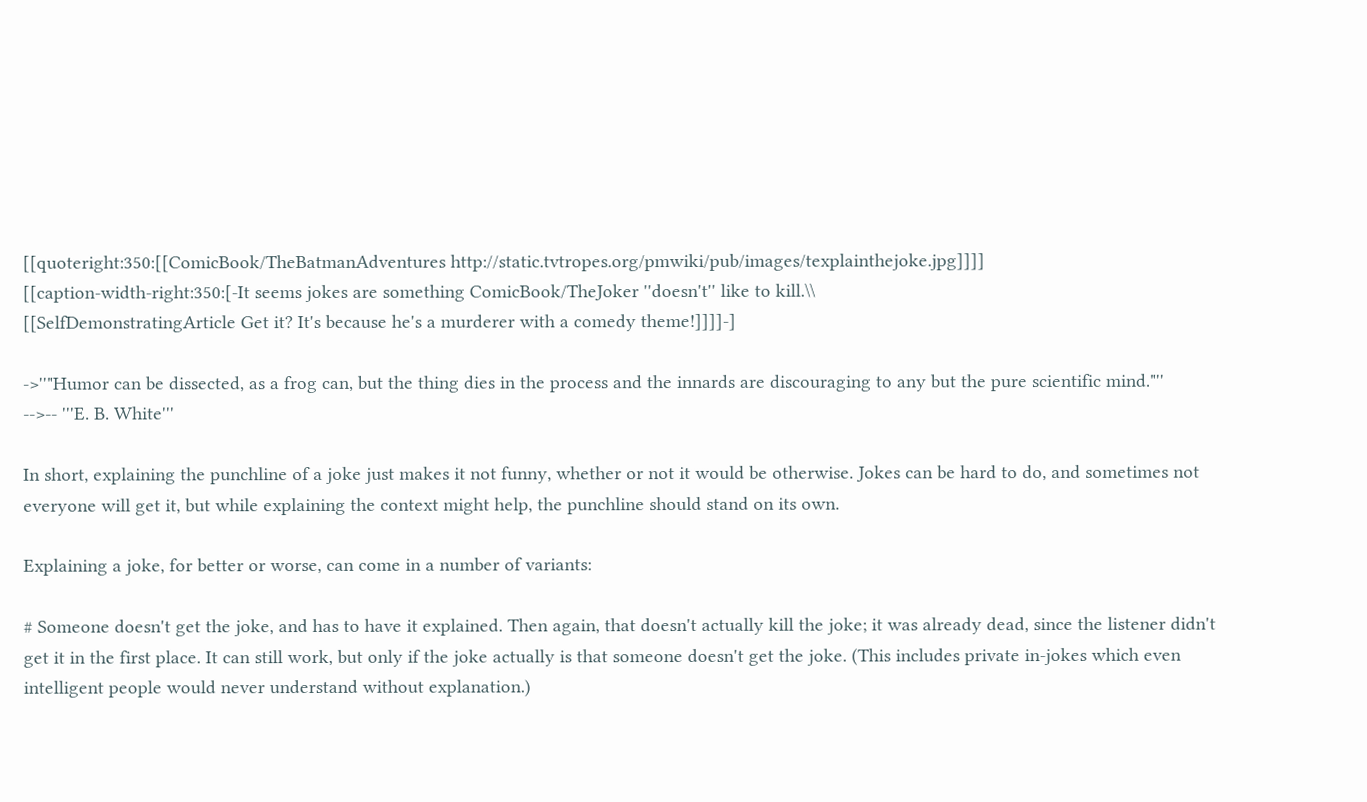[[quoteright:350:[[ComicBook/TheBatmanAdventures http://static.tvtropes.org/pmwiki/pub/images/texplainthejoke.jpg]]]]
[[caption-width-right:350:[-It seems jokes are something ComicBook/TheJoker ''doesn't'' like to kill.\\
[[SelfDemonstratingArticle Get it? It's because he's a murderer with a comedy theme!]]]]-]

->''"Humor can be dissected, as a frog can, but the thing dies in the process and the innards are discouraging to any but the pure scientific mind."''
-->-- '''E. B. White'''

In short, explaining the punchline of a joke just makes it not funny, whether or not it would be otherwise. Jokes can be hard to do, and sometimes not everyone will get it, but while explaining the context might help, the punchline should stand on its own.

Explaining a joke, for better or worse, can come in a number of variants:

# Someone doesn't get the joke, and has to have it explained. Then again, that doesn't actually kill the joke; it was already dead, since the listener didn't get it in the first place. It can still work, but only if the joke actually is that someone doesn't get the joke. (This includes private in-jokes which even intelligent people would never understand without explanation.)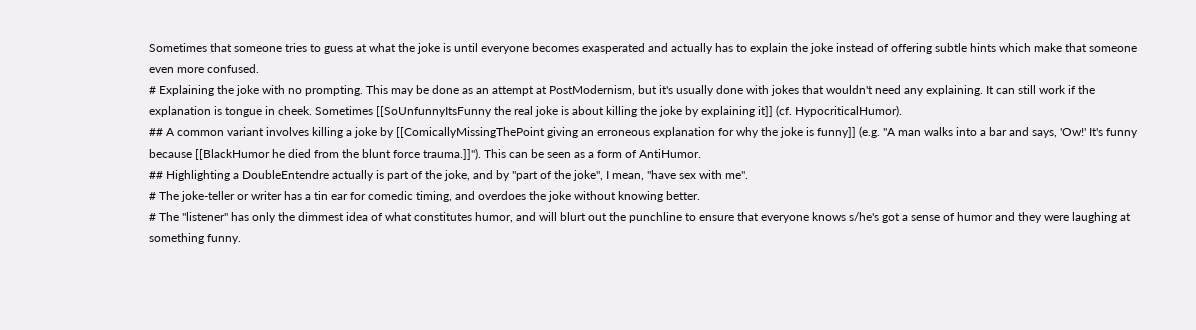Sometimes that someone tries to guess at what the joke is until everyone becomes exasperated and actually has to explain the joke instead of offering subtle hints which make that someone even more confused.
# Explaining the joke with no prompting. This may be done as an attempt at PostModernism, but it's usually done with jokes that wouldn't need any explaining. It can still work if the explanation is tongue in cheek. Sometimes [[SoUnfunnyItsFunny the real joke is about killing the joke by explaining it]] (cf. HypocriticalHumor).
## A common variant involves killing a joke by [[ComicallyMissingThePoint giving an erroneous explanation for why the joke is funny]] (e.g. "A man walks into a bar and says, 'Ow!' It's funny because [[BlackHumor he died from the blunt force trauma.]]"). This can be seen as a form of AntiHumor.
## Highlighting a DoubleEntendre actually is part of the joke, and by "part of the joke", I mean, "have sex with me".
# The joke-teller or writer has a tin ear for comedic timing, and overdoes the joke without knowing better.
# The ''listener'' has only the dimmest idea of what constitutes humor, and will blurt out the punchline to ensure that everyone knows s/he's got a sense of humor and they were laughing at something funny.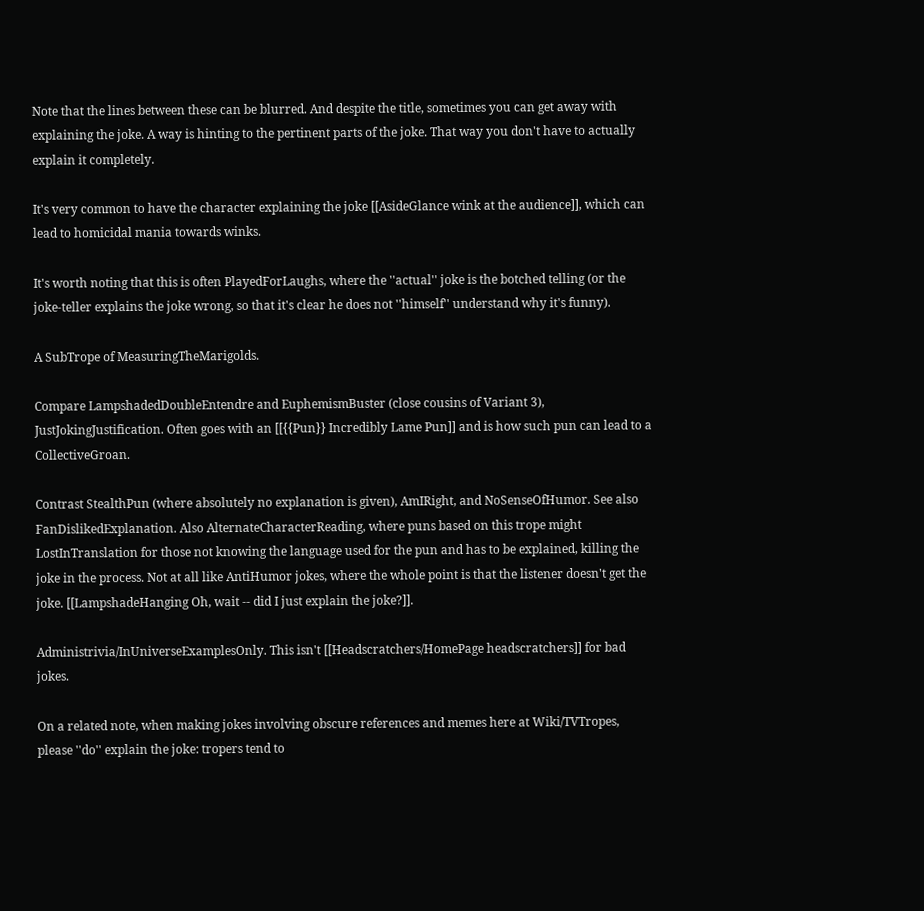Note that the lines between these can be blurred. And despite the title, sometimes you can get away with explaining the joke. A way is hinting to the pertinent parts of the joke. That way you don't have to actually explain it completely.

It's very common to have the character explaining the joke [[AsideGlance wink at the audience]], which can lead to homicidal mania towards winks.

It's worth noting that this is often PlayedForLaughs, where the ''actual'' joke is the botched telling (or the joke-teller explains the joke wrong, so that it's clear he does not ''himself'' understand why it's funny).

A SubTrope of MeasuringTheMarigolds.

Compare LampshadedDoubleEntendre and EuphemismBuster (close cousins of Variant 3), JustJokingJustification. Often goes with an [[{{Pun}} Incredibly Lame Pun]] and is how such pun can lead to a CollectiveGroan.

Contrast StealthPun (where absolutely no explanation is given), AmIRight, and NoSenseOfHumor. See also FanDislikedExplanation. Also AlternateCharacterReading, where puns based on this trope might LostInTranslation for those not knowing the language used for the pun and has to be explained, killing the joke in the process. Not at all like AntiHumor jokes, where the whole point is that the listener doesn't get the joke. [[LampshadeHanging Oh, wait -- did I just explain the joke?]].

Administrivia/InUniverseExamplesOnly. This isn't [[Headscratchers/HomePage headscratchers]] for bad jokes.

On a related note, when making jokes involving obscure references and memes here at Wiki/TVTropes, please ''do'' explain the joke: tropers tend to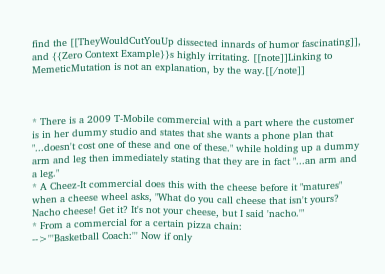find the [[TheyWouldCutYouUp dissected innards of humor fascinating]], and {{Zero Context Example}}s highly irritating. [[note]]Linking to MemeticMutation is not an explanation, by the way.[[/note]]



* There is a 2009 T-Mobile commercial with a part where the customer is in her dummy studio and states that she wants a phone plan that "...doesn't cost one of these and one of these." while holding up a dummy arm and leg then immediately stating that they are in fact "...an arm and a leg."
* A Cheez-It commercial does this with the cheese before it "matures" when a cheese wheel asks, "What do you call cheese that isn't yours? Nacho cheese! Get it? It's not your cheese, but I said 'nacho.'"
* From a commercial for a certain pizza chain:
-->'''Basketball Coach:''' Now if only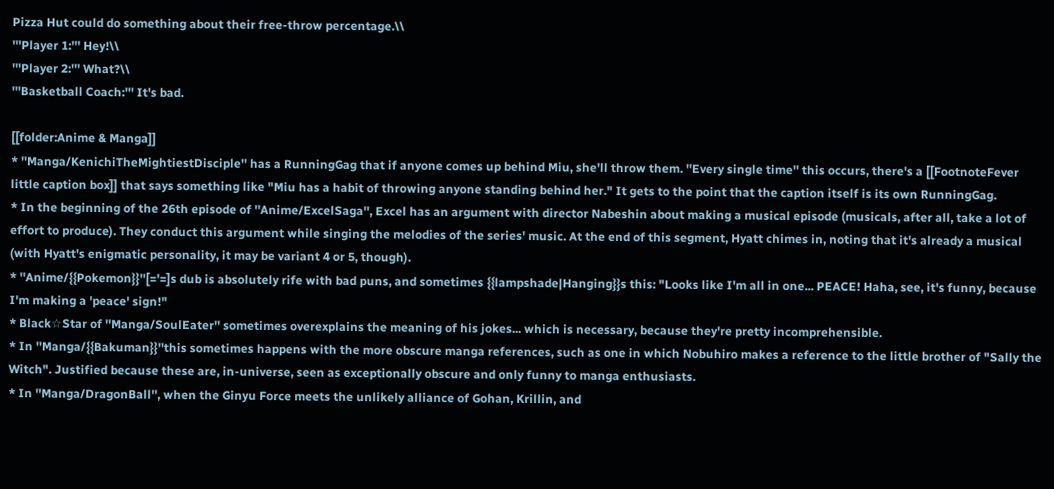Pizza Hut could do something about their free-throw percentage.\\
'''Player 1:''' Hey!\\
'''Player 2:''' What?\\
'''Basketball Coach:''' It's bad.

[[folder:Anime & Manga]]
* ''Manga/KenichiTheMightiestDisciple'' has a RunningGag that if anyone comes up behind Miu, she'll throw them. ''Every single time'' this occurs, there's a [[FootnoteFever little caption box]] that says something like "Miu has a habit of throwing anyone standing behind her." It gets to the point that the caption itself is its own RunningGag.
* In the beginning of the 26th episode of ''Anime/ExcelSaga'', Excel has an argument with director Nabeshin about making a musical episode (musicals, after all, take a lot of effort to produce). They conduct this argument while singing the melodies of the series' music. At the end of this segment, Hyatt chimes in, noting that it's already a musical (with Hyatt's enigmatic personality, it may be variant 4 or 5, though).
* ''Anime/{{Pokemon}}''[='=]s dub is absolutely rife with bad puns, and sometimes {{lampshade|Hanging}}s this: "Looks like I'm all in one... PEACE! Haha, see, it's funny, because I'm making a 'peace' sign!"
* Black☆Star of ''Manga/SoulEater'' sometimes overexplains the meaning of his jokes... which is necessary, because they're pretty incomprehensible.
* In ''Manga/{{Bakuman}}''this sometimes happens with the more obscure manga references, such as one in which Nobuhiro makes a reference to the little brother of "Sally the Witch". Justified because these are, in-universe, seen as exceptionally obscure and only funny to manga enthusiasts.
* In ''Manga/DragonBall'', when the Ginyu Force meets the unlikely alliance of Gohan, Krillin, and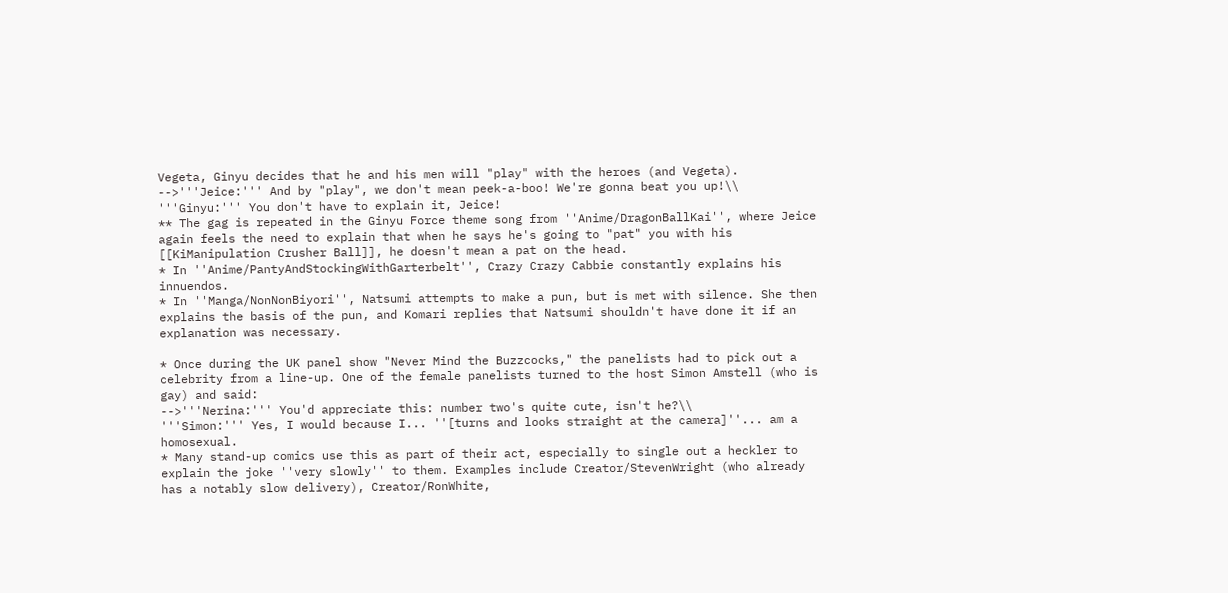Vegeta, Ginyu decides that he and his men will "play" with the heroes (and Vegeta).
-->'''Jeice:''' And by "play", we don't mean peek-a-boo! We're gonna beat you up!\\
'''Ginyu:''' You don't have to explain it, Jeice!
** The gag is repeated in the Ginyu Force theme song from ''Anime/DragonBallKai'', where Jeice again feels the need to explain that when he says he's going to "pat" you with his [[KiManipulation Crusher Ball]], he doesn't mean a pat on the head.
* In ''Anime/PantyAndStockingWithGarterbelt'', Crazy Crazy Cabbie constantly explains his innuendos.
* In ''Manga/NonNonBiyori'', Natsumi attempts to make a pun, but is met with silence. She then explains the basis of the pun, and Komari replies that Natsumi shouldn't have done it if an explanation was necessary.

* Once during the UK panel show "Never Mind the Buzzcocks," the panelists had to pick out a celebrity from a line-up. One of the female panelists turned to the host Simon Amstell (who is gay) and said:
-->'''Nerina:''' You'd appreciate this: number two's quite cute, isn't he?\\
'''Simon:''' Yes, I would because I... ''[turns and looks straight at the camera]''... am a homosexual.
* Many stand-up comics use this as part of their act, especially to single out a heckler to explain the joke ''very slowly'' to them. Examples include Creator/StevenWright (who already has a notably slow delivery), Creator/RonWhite,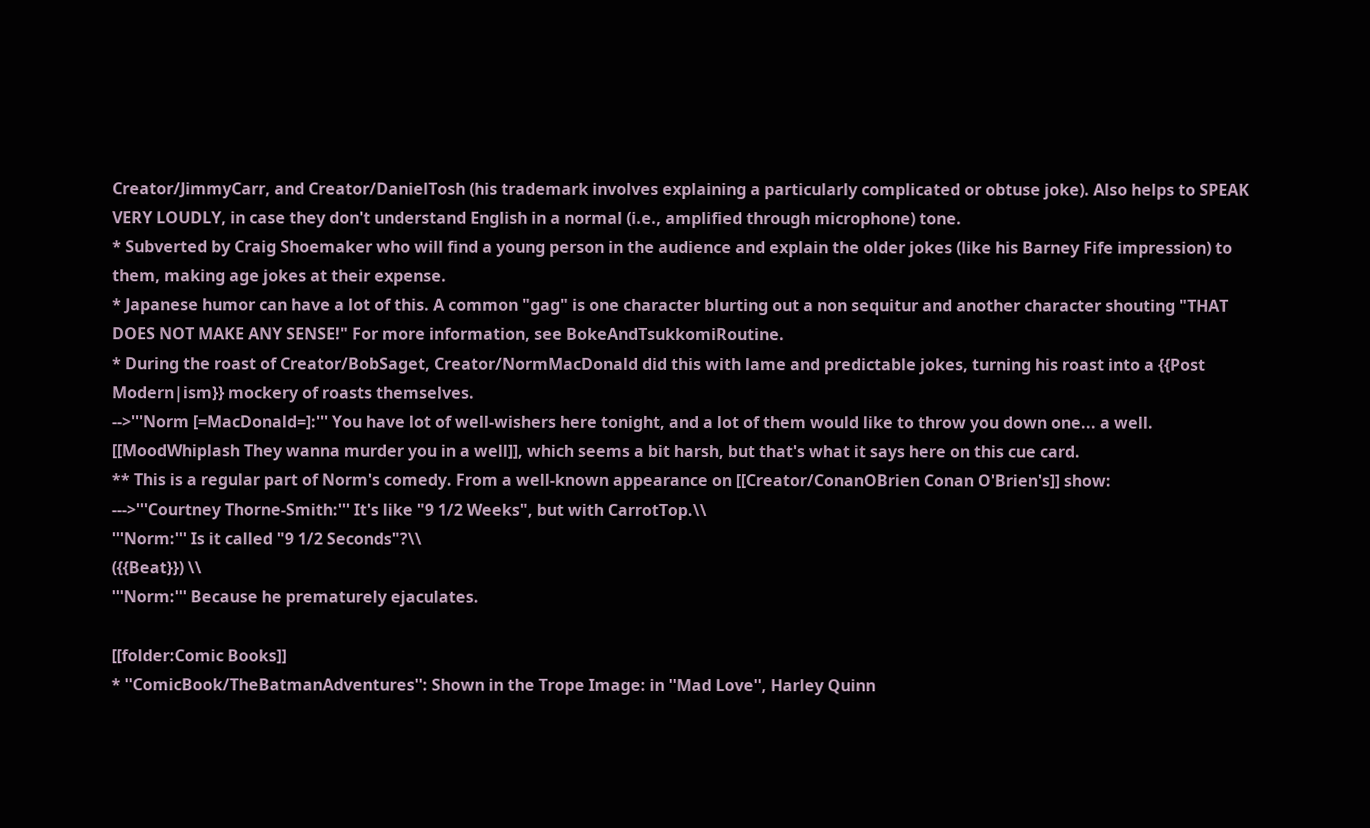Creator/JimmyCarr, and Creator/DanielTosh (his trademark involves explaining a particularly complicated or obtuse joke). Also helps to SPEAK VERY LOUDLY, in case they don't understand English in a normal (i.e., amplified through microphone) tone.
* Subverted by Craig Shoemaker who will find a young person in the audience and explain the older jokes (like his Barney Fife impression) to them, making age jokes at their expense.
* Japanese humor can have a lot of this. A common "gag" is one character blurting out a non sequitur and another character shouting "THAT DOES NOT MAKE ANY SENSE!" For more information, see BokeAndTsukkomiRoutine.
* During the roast of Creator/BobSaget, Creator/NormMacDonald did this with lame and predictable jokes, turning his roast into a {{Post Modern|ism}} mockery of roasts themselves.
-->'''Norm [=MacDonald=]:''' You have lot of well-wishers here tonight, and a lot of them would like to throw you down one... a well. [[MoodWhiplash They wanna murder you in a well]], which seems a bit harsh, but that's what it says here on this cue card.
** This is a regular part of Norm's comedy. From a well-known appearance on [[Creator/ConanOBrien Conan O'Brien's]] show:
--->'''Courtney Thorne-Smith:''' It's like "9 1/2 Weeks", but with CarrotTop.\\
'''Norm:''' Is it called "9 1/2 Seconds"?\\
({{Beat}}) \\
'''Norm:''' Because he prematurely ejaculates.

[[folder:Comic Books]]
* ''ComicBook/TheBatmanAdventures'': Shown in the Trope Image: in ''Mad Love'', Harley Quinn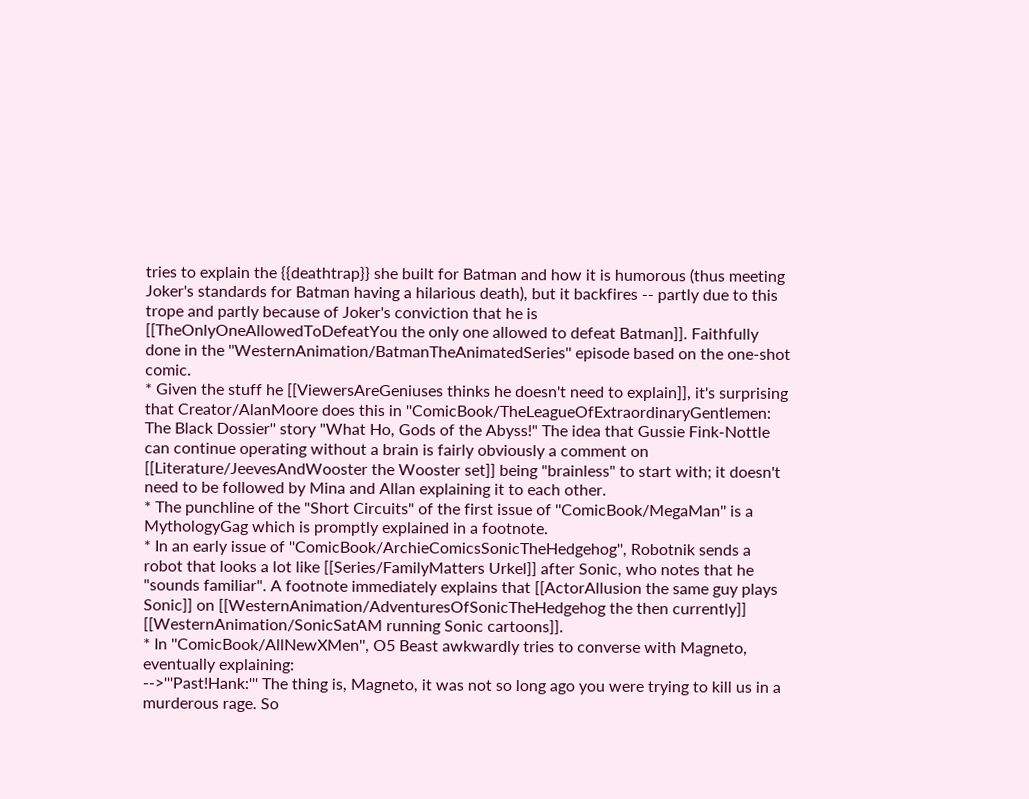tries to explain the {{deathtrap}} she built for Batman and how it is humorous (thus meeting Joker's standards for Batman having a hilarious death), but it backfires -- partly due to this trope and partly because of Joker's conviction that he is [[TheOnlyOneAllowedToDefeatYou the only one allowed to defeat Batman]]. Faithfully done in the ''WesternAnimation/BatmanTheAnimatedSeries'' episode based on the one-shot comic.
* Given the stuff he [[ViewersAreGeniuses thinks he doesn't need to explain]], it's surprising that Creator/AlanMoore does this in ''ComicBook/TheLeagueOfExtraordinaryGentlemen: The Black Dossier'' story "What Ho, Gods of the Abyss!" The idea that Gussie Fink-Nottle can continue operating without a brain is fairly obviously a comment on [[Literature/JeevesAndWooster the Wooster set]] being "brainless" to start with; it doesn't need to be followed by Mina and Allan explaining it to each other.
* The punchline of the "Short Circuits" of the first issue of ''ComicBook/MegaMan'' is a MythologyGag which is promptly explained in a footnote.
* In an early issue of ''ComicBook/ArchieComicsSonicTheHedgehog'', Robotnik sends a robot that looks a lot like [[Series/FamilyMatters Urkel]] after Sonic, who notes that he "sounds familiar". A footnote immediately explains that [[ActorAllusion the same guy plays Sonic]] on [[WesternAnimation/AdventuresOfSonicTheHedgehog the then currently]] [[WesternAnimation/SonicSatAM running Sonic cartoons]].
* In ''ComicBook/AllNewXMen'', O5 Beast awkwardly tries to converse with Magneto, eventually explaining:
-->'''Past!Hank:''' The thing is, Magneto, it was not so long ago you were trying to kill us in a murderous rage. So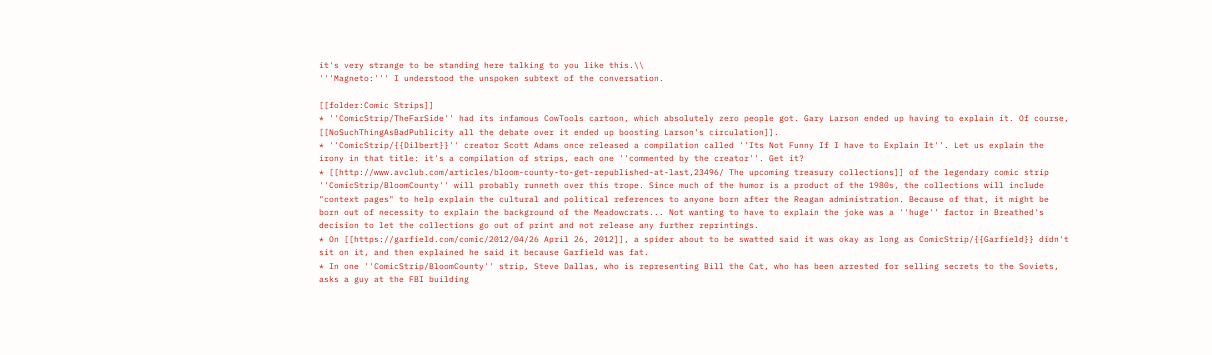it's very strange to be standing here talking to you like this.\\
'''Magneto:''' I understood the unspoken subtext of the conversation.

[[folder:Comic Strips]]
* ''ComicStrip/TheFarSide'' had its infamous CowTools cartoon, which absolutely zero people got. Gary Larson ended up having to explain it. Of course, [[NoSuchThingAsBadPublicity all the debate over it ended up boosting Larson's circulation]].
* ''ComicStrip/{{Dilbert}}'' creator Scott Adams once released a compilation called ''Its Not Funny If I have to Explain It''. Let us explain the irony in that title: it's a compilation of strips, each one ''commented by the creator''. Get it?
* [[http://www.avclub.com/articles/bloom-county-to-get-republished-at-last,23496/ The upcoming treasury collections]] of the legendary comic strip ''ComicStrip/BloomCounty'' will probably runneth over this trope. Since much of the humor is a product of the 1980s, the collections will include "context pages" to help explain the cultural and political references to anyone born after the Reagan administration. Because of that, it might be born out of necessity to explain the background of the Meadowcrats... Not wanting to have to explain the joke was a ''huge'' factor in Breathed's decision to let the collections go out of print and not release any further reprintings.
* On [[https://garfield.com/comic/2012/04/26 April 26, 2012]], a spider about to be swatted said it was okay as long as ComicStrip/{{Garfield}} didn't sit on it, and then explained he said it because Garfield was fat.
* In one ''ComicStrip/BloomCounty'' strip, Steve Dallas, who is representing Bill the Cat, who has been arrested for selling secrets to the Soviets, asks a guy at the FBI building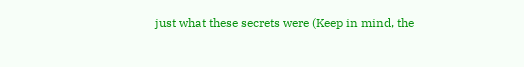just what these secrets were (Keep in mind, the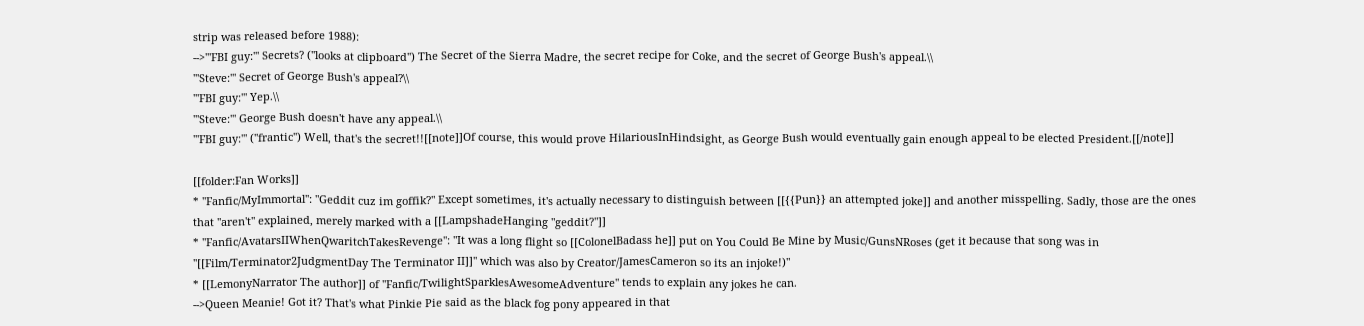strip was released before 1988):
-->'''FBI guy:''' Secrets? (''looks at clipboard'') The Secret of the Sierra Madre, the secret recipe for Coke, and the secret of George Bush's appeal.\\
'''Steve:''' Secret of George Bush's appeal?\\
'''FBI guy:''' Yep.\\
'''Steve:''' George Bush doesn't have any appeal.\\
'''FBI guy:''' (''frantic'') Well, that's the secret!![[note]]Of course, this would prove HilariousInHindsight, as George Bush would eventually gain enough appeal to be elected President.[[/note]]

[[folder:Fan Works]]
* ''Fanfic/MyImmortal'': "Geddit cuz im goffik?" Except sometimes, it's actually necessary to distinguish between [[{{Pun}} an attempted joke]] and another misspelling. Sadly, those are the ones that ''aren't'' explained, merely marked with a [[LampshadeHanging "geddit?"]]
* ''Fanfic/AvatarsIIWhenQwaritchTakesRevenge'': "It was a long flight so [[ColonelBadass he]] put on You Could Be Mine by Music/GunsNRoses (get it because that song was in ''[[Film/Terminator2JudgmentDay The Terminator II]]'' which was also by Creator/JamesCameron so its an injoke!)"
* [[LemonyNarrator The author]] of ''Fanfic/TwilightSparklesAwesomeAdventure'' tends to explain any jokes he can.
-->Queen Meanie! Got it? That's what Pinkie Pie said as the black fog pony appeared in that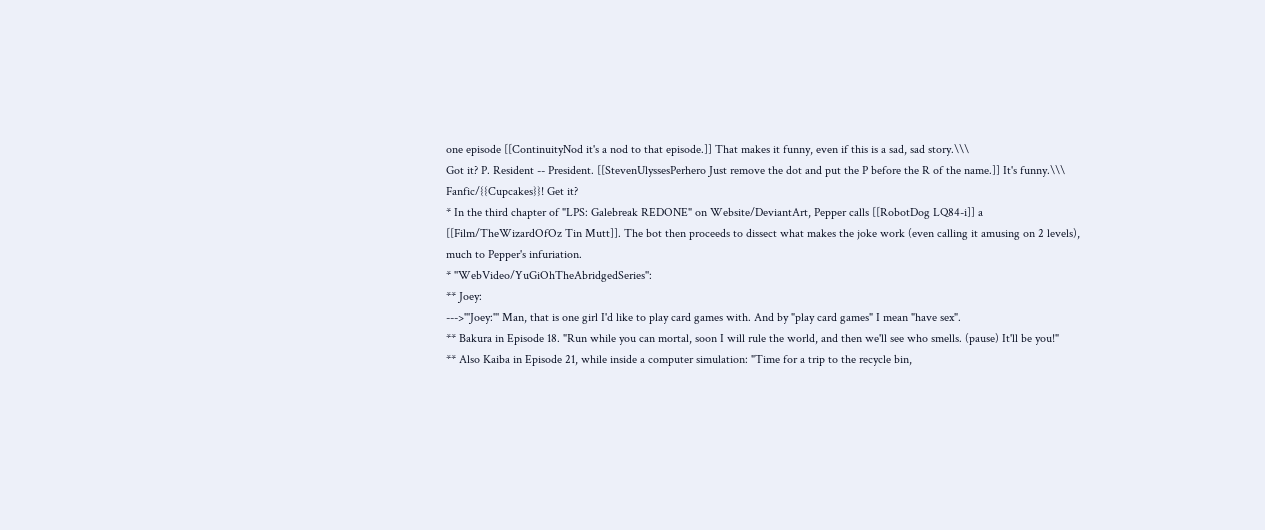one episode [[ContinuityNod it's a nod to that episode.]] That makes it funny, even if this is a sad, sad story.\\\
Got it? P. Resident -- President. [[StevenUlyssesPerhero Just remove the dot and put the P before the R of the name.]] It's funny.\\\
Fanfic/{{Cupcakes}}! Get it?
* In the third chapter of "LPS: Galebreak REDONE" on Website/DeviantArt, Pepper calls [[RobotDog LQ84-i]] a [[Film/TheWizardOfOz Tin Mutt]]. The bot then proceeds to dissect what makes the joke work (even calling it amusing on 2 levels), much to Pepper's infuriation.
* ''WebVideo/YuGiOhTheAbridgedSeries'':
** Joey:
--->'''Joey:''' Man, that is one girl I'd like to play card games with. And by "play card games" I mean "have sex".
** Bakura in Episode 18. "Run while you can mortal, soon I will rule the world, and then we'll see who smells. (pause) It'll be you!"
** Also Kaiba in Episode 21, while inside a computer simulation: "Time for a trip to the recycle bin,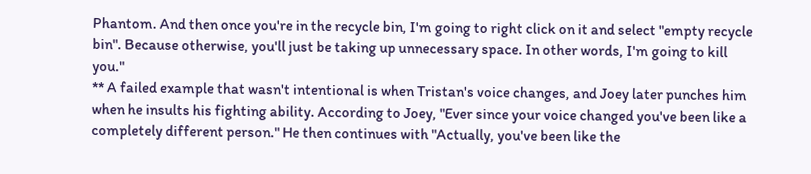Phantom. And then once you're in the recycle bin, I'm going to right click on it and select "empty recycle bin". Because otherwise, you'll just be taking up unnecessary space. In other words, I'm going to kill you."
** A failed example that wasn't intentional is when Tristan's voice changes, and Joey later punches him when he insults his fighting ability. According to Joey, "Ever since your voice changed you've been like a completely different person." He then continues with "Actually, you've been like the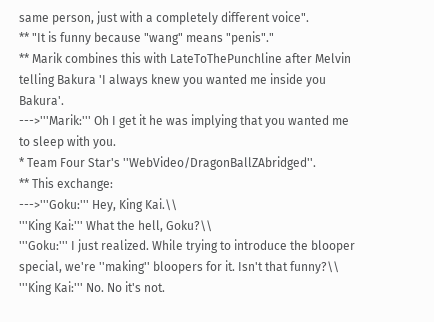same person, just with a completely different voice".
** "It is funny because "wang" means "penis"."
** Marik combines this with LateToThePunchline after Melvin telling Bakura 'I always knew you wanted me inside you Bakura'.
--->'''Marik:''' Oh I get it he was implying that you wanted me to sleep with you.
* Team Four Star's ''WebVideo/DragonBallZAbridged''.
** This exchange:
--->'''Goku:''' Hey, King Kai.\\
'''King Kai:''' What the hell, Goku?\\
'''Goku:''' I just realized. While trying to introduce the blooper special, we're ''making'' bloopers for it. Isn't that funny?\\
'''King Kai:''' No. No it's not.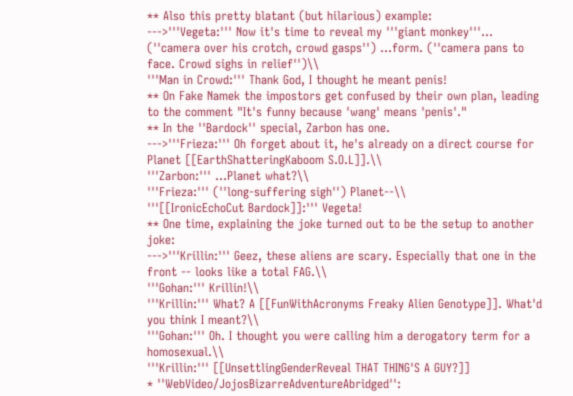** Also this pretty blatant (but hilarious) example:
--->'''Vegeta:''' Now it's time to reveal my '''giant monkey'''... (''camera over his crotch, crowd gasps'') ...form. (''camera pans to face. Crowd sighs in relief'')\\
'''Man in Crowd:''' Thank God, I thought he meant penis!
** On Fake Namek the impostors get confused by their own plan, leading to the comment "It's funny because 'wang' means 'penis'."
** In the ''Bardock'' special, Zarbon has one.
--->'''Frieza:''' Oh forget about it, he's already on a direct course for Planet [[EarthShatteringKaboom S.O.L]].\\
'''Zarbon:''' ...Planet what?\\
'''Frieza:''' (''long-suffering sigh'') Planet--\\
'''[[IronicEchoCut Bardock]]:''' Vegeta!
** One time, explaining the joke turned out to be the setup to another joke:
--->'''Krillin:''' Geez, these aliens are scary. Especially that one in the front -- looks like a total FAG.\\
'''Gohan:''' Krillin!\\
'''Krillin:''' What? A [[FunWithAcronyms Freaky Alien Genotype]]. What'd you think I meant?\\
'''Gohan:''' Oh. I thought you were calling him a derogatory term for a homosexual.\\
'''Krillin:''' [[UnsettlingGenderReveal THAT THING'S A GUY?]]
* ''WebVideo/JojosBizarreAdventureAbridged'':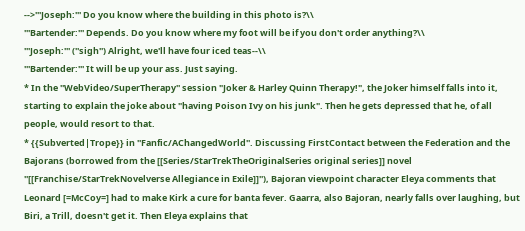-->'''Joseph:''' Do you know where the building in this photo is?\\
'''Bartender:''' Depends. Do you know where my foot will be if you don't order anything?\\
'''Joseph:''' (''sigh'') Alright, we'll have four iced teas--\\
'''Bartender:''' It will be up your ass. Just saying.
* In the ''WebVideo/SuperTherapy'' session "Joker & Harley Quinn Therapy!", the Joker himself falls into it, starting to explain the joke about "having Poison Ivy on his junk". Then he gets depressed that he, of all people, would resort to that.
* {{Subverted|Trope}} in ''Fanfic/AChangedWorld''. Discussing FirstContact between the Federation and the Bajorans (borrowed from the [[Series/StarTrekTheOriginalSeries original series]] novel ''[[Franchise/StarTrekNovelverse Allegiance in Exile]]''), Bajoran viewpoint character Eleya comments that Leonard [=McCoy=] had to make Kirk a cure for banta fever. Gaarra, also Bajoran, nearly falls over laughing, but Biri, a Trill, doesn't get it. Then Eleya explains that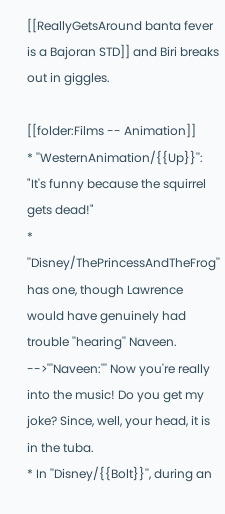[[ReallyGetsAround banta fever is a Bajoran STD]] and Biri breaks out in giggles.

[[folder:Films -- Animation]]
* ''WesternAnimation/{{Up}}'': "It's funny because the squirrel gets dead!"
* ''Disney/ThePrincessAndTheFrog'' has one, though Lawrence would have genuinely had trouble ''hearing'' Naveen.
-->'''Naveen:''' Now you're really into the music! Do you get my joke? Since, well, your head, it is in the tuba.
* In ''Disney/{{Bolt}}'', during an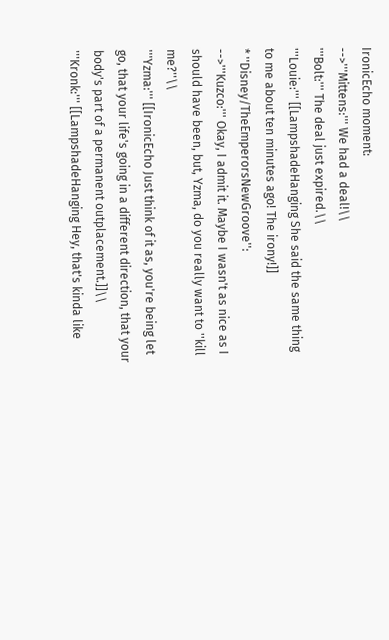IronicEcho moment:
-->'''Mittens:''' We had a deal!\\
'''Bolt:''' The deal just expired.\\
'''Louie:''' [[LampshadeHanging She said the same thing to me about ten minutes ago! The irony!]]
* ''Disney/TheEmperorsNewGroove'':
-->'''Kuzco:''' Okay, I admit it. Maybe I wasn't as nice as I should have been, but, Yzma, do you really want to ''kill me?''\\
'''Yzma:''' [[IronicEcho Just think of it as, you're being let go, that your life's going in a different direction, that your body's part of a permanent outplacement.]]\\
'''Kronk:''' [[LampshadeHanging Hey, that's kinda like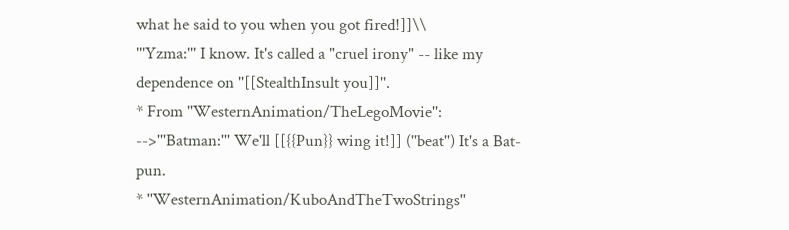what he said to you when you got fired!]]\\
'''Yzma:''' I know. It's called a "cruel irony" -- like my dependence on ''[[StealthInsult you]]''.
* From ''WesternAnimation/TheLegoMovie'':
-->'''Batman:''' We'll [[{{Pun}} wing it!]] (''beat'') It's a Bat-pun.
* ''WesternAnimation/KuboAndTheTwoStrings''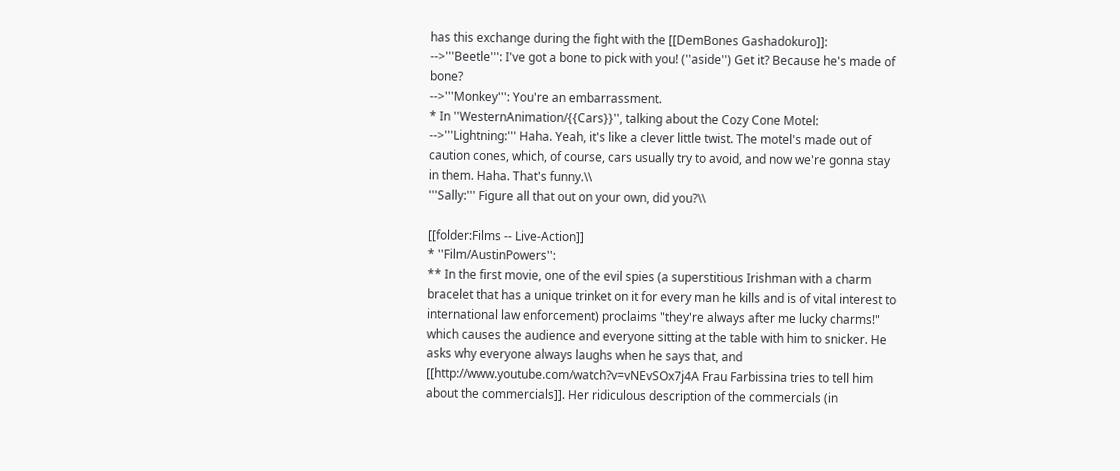has this exchange during the fight with the [[DemBones Gashadokuro]]:
-->'''Beetle''': I've got a bone to pick with you! (''aside'') Get it? Because he's made of bone?
-->'''Monkey''': You're an embarrassment.
* In ''WesternAnimation/{{Cars}}'', talking about the Cozy Cone Motel:
-->'''Lightning:''' Haha. Yeah, it's like a clever little twist. The motel's made out of caution cones, which, of course, cars usually try to avoid, and now we're gonna stay in them. Haha. That's funny.\\
'''Sally:''' Figure all that out on your own, did you?\\

[[folder:Films -- Live-Action]]
* ''Film/AustinPowers'':
** In the first movie, one of the evil spies (a superstitious Irishman with a charm bracelet that has a unique trinket on it for every man he kills and is of vital interest to international law enforcement) proclaims "they're always after me lucky charms!" which causes the audience and everyone sitting at the table with him to snicker. He asks why everyone always laughs when he says that, and [[http://www.youtube.com/watch?v=vNEvSOx7j4A Frau Farbissina tries to tell him about the commercials]]. Her ridiculous description of the commercials (in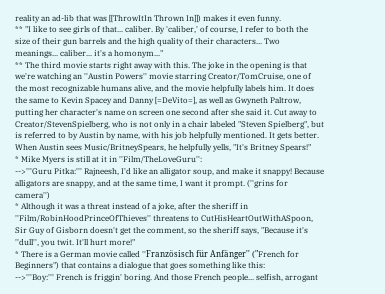reality an ad-lib that was [[ThrowItIn Thrown In]]) makes it even funny.
** "I like to see girls of that... caliber. By 'caliber,' of course, I refer to both the size of their gun barrels and the high quality of their characters... Two meanings... caliber... it's a homonym..."
** The third movie starts right away with this. The joke in the opening is that we're watching an ''Austin Powers'' movie starring Creator/TomCruise, one of the most recognizable humans alive, and the movie helpfully labels him. It does the same to Kevin Spacey and Danny [=DeVito=], as well as Gwyneth Paltrow, putting her character's name on screen one second after she said it. Cut away to Creator/StevenSpielberg, who is not only in a chair labeled "Steven Spielberg", but is referred to by Austin by name, with his job helpfully mentioned. It gets better. When Austin sees Music/BritneySpears, he helpfully yells, "It's Britney Spears!"
* Mike Myers is still at it in ''Film/TheLoveGuru'':
-->'''Guru Pitka:''' Rajneesh, I'd like an alligator soup, and make it snappy! Because alligators are snappy, and at the same time, I want it prompt. (''grins for camera'')
* Although it was a threat instead of a joke, after the sheriff in ''Film/RobinHoodPrinceOfThieves'' threatens to CutHisHeartOutWithASpoon, Sir Guy of Gisborn doesn't get the comment, so the sheriff says, "Because it's ''dull'', you twit. It'll hurt more!"
* There is a German movie called ''Französisch für Anfänger'' ("French for Beginners") that contains a dialogue that goes something like this:
-->'''Boy:''' French is friggin' boring. And those French people... selfish, arrogant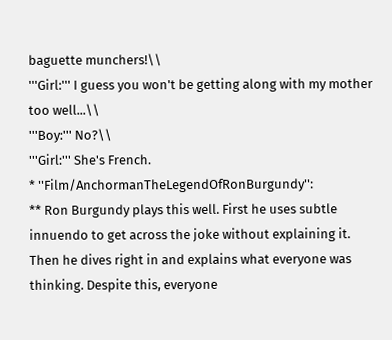baguette munchers!\\
'''Girl:''' I guess you won't be getting along with my mother too well...\\
'''Boy:''' No?\\
'''Girl:''' She's French.
* ''Film/AnchormanTheLegendOfRonBurgundy'':
** Ron Burgundy plays this well. First he uses subtle innuendo to get across the joke without explaining it. Then he dives right in and explains what everyone was thinking. Despite this, everyone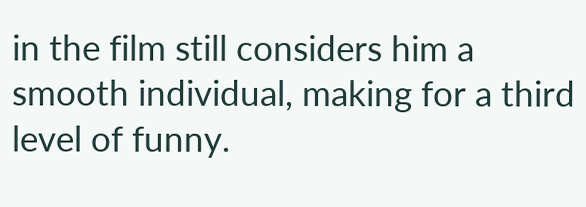in the film still considers him a smooth individual, making for a third level of funny.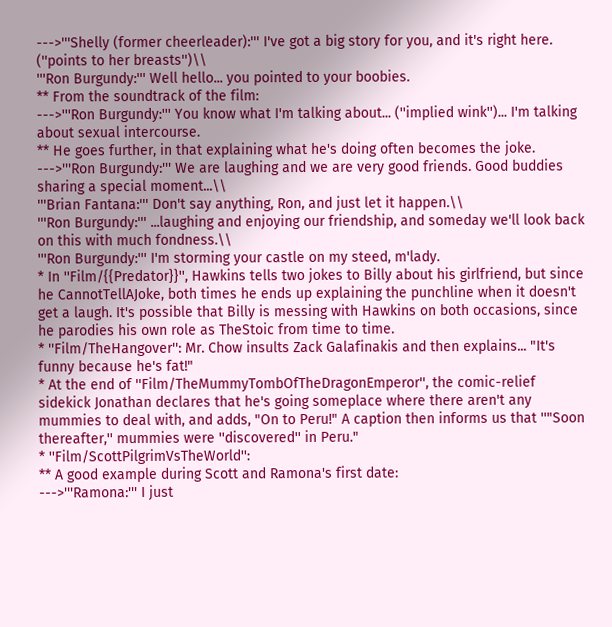--->'''Shelly (former cheerleader):''' I've got a big story for you, and it's right here. (''points to her breasts'')\\
'''Ron Burgundy:''' Well hello... you pointed to your boobies.
** From the soundtrack of the film:
--->'''Ron Burgundy:''' You know what I'm talking about... (''implied wink'')... I'm talking about sexual intercourse.
** He goes further, in that explaining what he's doing often becomes the joke.
--->'''Ron Burgundy:''' We are laughing and we are very good friends. Good buddies sharing a special moment...\\
'''Brian Fantana:''' Don't say anything, Ron, and just let it happen.\\
'''Ron Burgundy:''' ...laughing and enjoying our friendship, and someday we'll look back on this with much fondness.\\
'''Ron Burgundy:''' I'm storming your castle on my steed, m'lady.
* In ''Film/{{Predator}}'', Hawkins tells two jokes to Billy about his girlfriend, but since he CannotTellAJoke, both times he ends up explaining the punchline when it doesn't get a laugh. It's possible that Billy is messing with Hawkins on both occasions, since he parodies his own role as TheStoic from time to time.
* ''Film/TheHangover'': Mr. Chow insults Zack Galafinakis and then explains... "It's funny because he's fat!"
* At the end of ''Film/TheMummyTombOfTheDragonEmperor'', the comic-relief sidekick Jonathan declares that he's going someplace where there aren't any mummies to deal with, and adds, "On to Peru!" A caption then informs us that ''"Soon thereafter,'' mummies were ''discovered'' in Peru."
* ''Film/ScottPilgrimVsTheWorld'':
** A good example during Scott and Ramona's first date:
--->'''Ramona:''' I just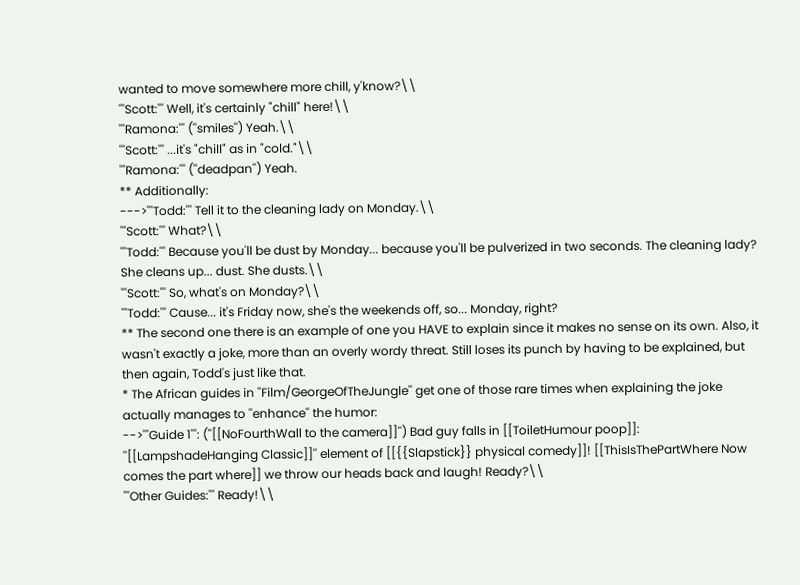wanted to move somewhere more chill, y'know?\\
'''Scott:''' Well, it's certainly "chill" here!\\
'''Ramona:''' (''smiles'') Yeah.\\
'''Scott:''' ...it's "chill" as in "cold."\\
'''Ramona:''' (''deadpan'') Yeah.
** Additionally:
--->'''Todd:''' Tell it to the cleaning lady on Monday.\\
'''Scott:''' What?\\
'''Todd:''' Because you'll be dust by Monday... because you'll be pulverized in two seconds. The cleaning lady? She cleans up... dust. She dusts.\\
'''Scott:''' So, what's on Monday?\\
'''Todd:''' Cause... it's Friday now, she's the weekends off, so... Monday, right?
** The second one there is an example of one you HAVE to explain since it makes no sense on its own. Also, it wasn't exactly a joke, more than an overly wordy threat. Still loses its punch by having to be explained, but then again, Todd's just like that.
* The African guides in ''Film/GeorgeOfTheJungle'' get one of those rare times when explaining the joke actually manages to ''enhance'' the humor:
-->'''Guide 1''': (''[[NoFourthWall to the camera]]'') Bad guy falls in [[ToiletHumour poop]]: ''[[LampshadeHanging Classic]]'' element of [[{{Slapstick}} physical comedy]]! [[ThisIsThePartWhere Now comes the part where]] we throw our heads back and laugh! Ready?\\
'''Other Guides:''' Ready!\\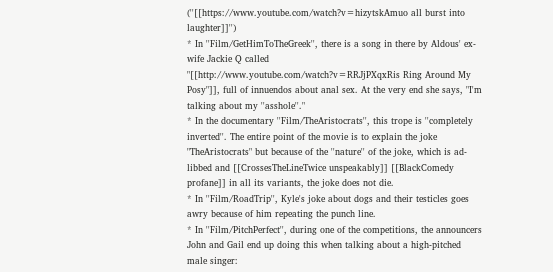(''[[https://www.youtube.com/watch?v=hizytskAmuo all burst into laughter]]'')
* In ''Film/GetHimToTheGreek'', there is a song in there by Aldous' ex-wife Jackie Q called "[[http://www.youtube.com/watch?v=RRJjPXqxRis Ring Around My Posy"]], full of innuendos about anal sex. At the very end she says, "I'm talking about my ''asshole''."
* In the documentary ''Film/TheAristocrats'', this trope is ''completely inverted''. The entire point of the movie is to explain the joke "TheAristocrats" but because of the ''nature'' of the joke, which is ad-libbed and [[CrossesTheLineTwice unspeakably]] [[BlackComedy profane]] in all its variants, the joke does not die.
* In ''Film/RoadTrip'', Kyle's joke about dogs and their testicles goes awry because of him repeating the punch line.
* In ''Film/PitchPerfect'', during one of the competitions, the announcers John and Gail end up doing this when talking about a high-pitched male singer: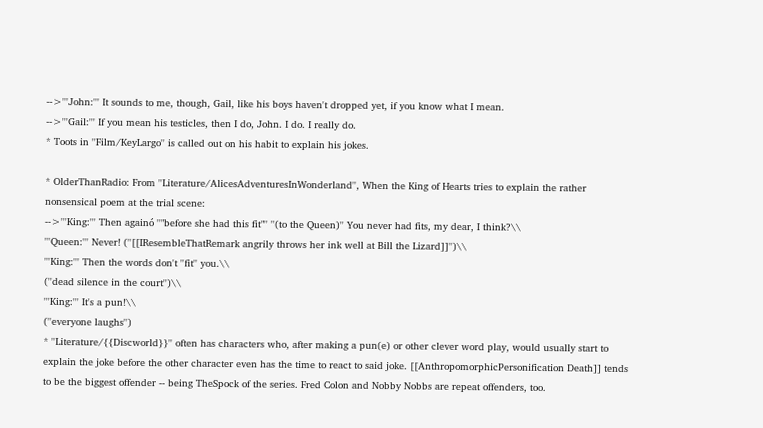-->'''John:''' It sounds to me, though, Gail, like his boys haven't dropped yet, if you know what I mean.
-->'''Gail:''' If you mean his testicles, then I do, John. I do. I really do.
* Toots in ''Film/KeyLargo'' is called out on his habit to explain his jokes.

* OlderThanRadio: From ''Literature/AlicesAdventuresInWonderland'', When the King of Hearts tries to explain the rather nonsensical poem at the trial scene:
-->'''King:''' Then againó ''"before she had this fit"'' ''(to the Queen)'' You never had fits, my dear, I think?\\
'''Queen:''' Never! (''[[IResembleThatRemark angrily throws her ink well at Bill the Lizard]]'')\\
'''King:''' Then the words don't ''fit'' you.\\
(''dead silence in the court'')\\
'''King:''' It's a pun!\\
(''everyone laughs'')
* ''Literature/{{Discworld}}'' often has characters who, after making a pun(e) or other clever word play, would usually start to explain the joke before the other character even has the time to react to said joke. [[AnthropomorphicPersonification Death]] tends to be the biggest offender -- being TheSpock of the series. Fred Colon and Nobby Nobbs are repeat offenders, too.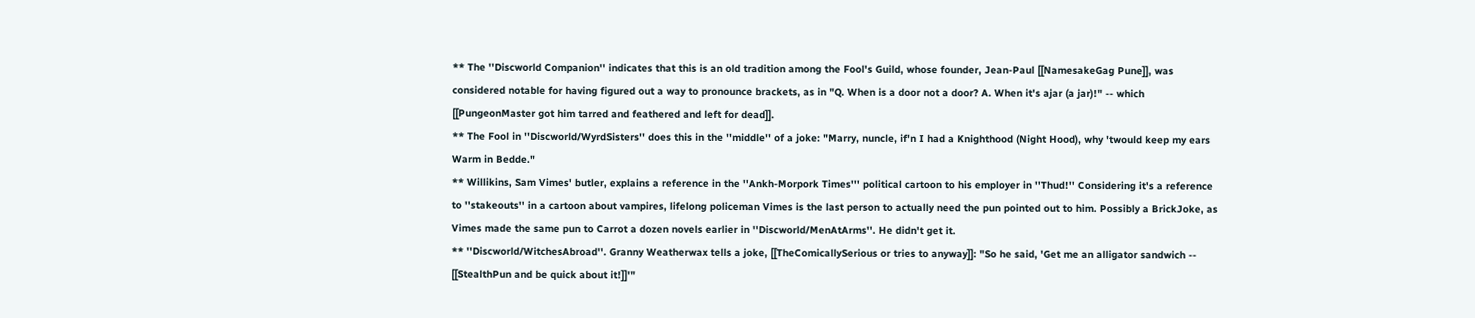** The ''Discworld Companion'' indicates that this is an old tradition among the Fool's Guild, whose founder, Jean-Paul [[NamesakeGag Pune]], was considered notable for having figured out a way to pronounce brackets, as in "Q. When is a door not a door? A. When it's ajar (a jar)!" -- which [[PungeonMaster got him tarred and feathered and left for dead]].
** The Fool in ''Discworld/WyrdSisters'' does this in the ''middle'' of a joke: "Marry, nuncle, if'n I had a Knighthood (Night Hood), why 'twould keep my ears Warm in Bedde."
** Willikins, Sam Vimes' butler, explains a reference in the ''Ankh-Morpork Times''' political cartoon to his employer in ''Thud!'' Considering it's a reference to ''stakeouts'' in a cartoon about vampires, lifelong policeman Vimes is the last person to actually need the pun pointed out to him. Possibly a BrickJoke, as Vimes made the same pun to Carrot a dozen novels earlier in ''Discworld/MenAtArms''. He didn't get it.
** ''Discworld/WitchesAbroad''. Granny Weatherwax tells a joke, [[TheComicallySerious or tries to anyway]]: "So he said, 'Get me an alligator sandwich -- [[StealthPun and be quick about it!]]'"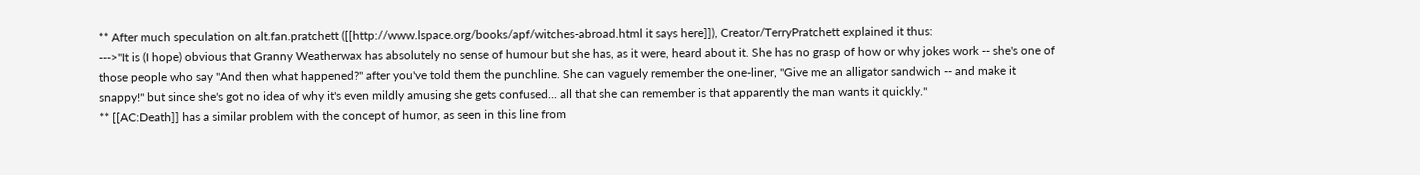** After much speculation on alt.fan.pratchett ([[http://www.lspace.org/books/apf/witches-abroad.html it says here]]), Creator/TerryPratchett explained it thus:
--->''It is (I hope) obvious that Granny Weatherwax has absolutely no sense of humour but she has, as it were, heard about it. She has no grasp of how or why jokes work -- she's one of those people who say "And then what happened?" after you've told them the punchline. She can vaguely remember the one-liner, "Give me an alligator sandwich -- and make it snappy!" but since she's got no idea of why it's even mildly amusing she gets confused... all that she can remember is that apparently the man wants it quickly.''
** [[AC:Death]] has a similar problem with the concept of humor, as seen in this line from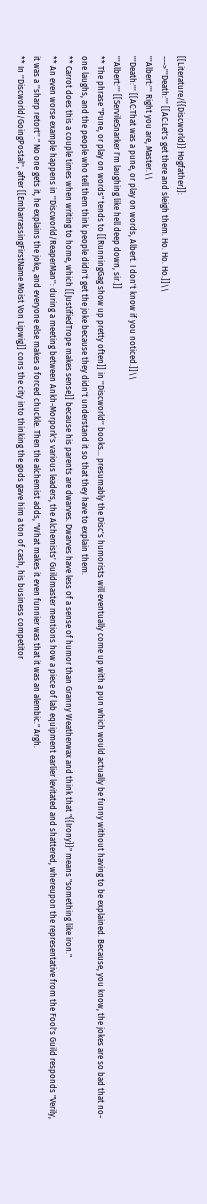[[Literature/{{Discworld}} Hogfather]]:
--->'''Death:''' [[AC:Let's get there and sleigh them. Ho. Ho. Ho.]]\\
'''Albert:''' Right you are, Master.\\
'''Death:''' [[AC:That was a pune, or play on words, Albert. I don't know if you noticed.]]\\
'''Albert:''' [[ServileSnarker I'm laughing like hell deep down, sir.]]
** The phrase "Pune, or play on words" tends to [[RunningGag show up pretty often]] in ''Discworld'' books... presumably the Disc's humorists will eventually come up with a pun which would actually be funny without having to be explained. Because, you know, the jokes are so bad that no-one laughs, and the people who tell them think people didn't get the joke because they didn't understand it so that they have to explain them.
** Carrot does this a couple times when writing to home, which [[JustifiedTrope makes sense]] because his parents are dwarves. Dwarves have less of a sense of humor than Granny Weatherwax and think that "{{Irony}}" means "something like iron."
** An even worse example happens in ''Discworld/ReaperMan'': during a meeting between Ankh-Morpork's various leaders, the Alchemists' Guildmaster mentions how a piece of lab equipment earlier levitated and shattered, whereupon the representative from the Fool's Guild responds "Verily, it was a ''sharp retort''." No one gets it, he explains the joke, and everyone else makes a forced chuckle. Then the alchemist adds, "What makes it even funnier was that it was an alembic." Argh.
** In ''Discworld/GoingPostal'', after [[EmbarrassingFirstName Moist Von Lipwig]] cons the city into thinking the gods gave him a ton of cash, his business competitor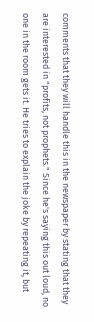comments that they will handle this in the newspaper by stating that they are interested in "profits, not prophets." Since he's saying this out loud, no one in the room gets it. He tries to explain the joke by repeating it, but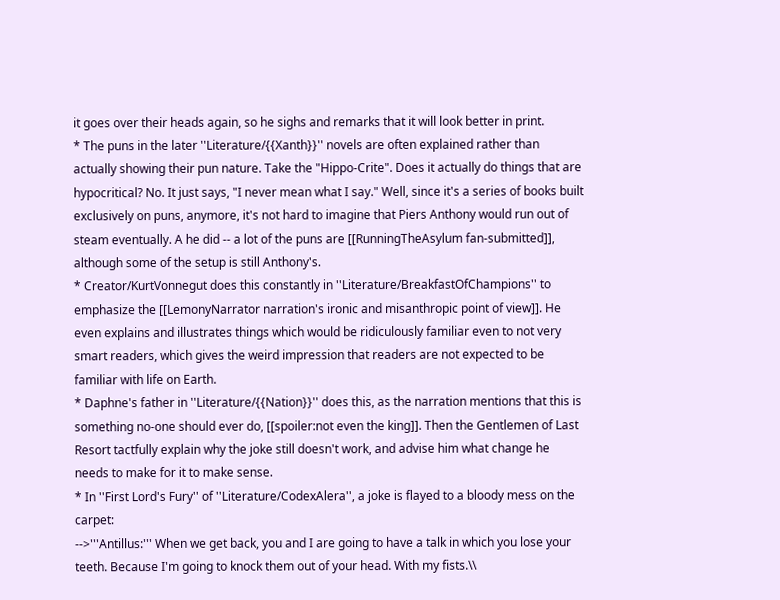it goes over their heads again, so he sighs and remarks that it will look better in print.
* The puns in the later ''Literature/{{Xanth}}'' novels are often explained rather than actually showing their pun nature. Take the "Hippo-Crite". Does it actually do things that are hypocritical? No. It just says, "I never mean what I say." Well, since it's a series of books built exclusively on puns, anymore, it's not hard to imagine that Piers Anthony would run out of steam eventually. A he did -- a lot of the puns are [[RunningTheAsylum fan-submitted]], although some of the setup is still Anthony's.
* Creator/KurtVonnegut does this constantly in ''Literature/BreakfastOfChampions'' to emphasize the [[LemonyNarrator narration's ironic and misanthropic point of view]]. He even explains and illustrates things which would be ridiculously familiar even to not very smart readers, which gives the weird impression that readers are not expected to be familiar with life on Earth.
* Daphne's father in ''Literature/{{Nation}}'' does this, as the narration mentions that this is something no-one should ever do, [[spoiler:not even the king]]. Then the Gentlemen of Last Resort tactfully explain why the joke still doesn't work, and advise him what change he needs to make for it to make sense.
* In ''First Lord's Fury'' of ''Literature/CodexAlera'', a joke is flayed to a bloody mess on the carpet:
-->'''Antillus:''' When we get back, you and I are going to have a talk in which you lose your teeth. Because I'm going to knock them out of your head. With my fists.\\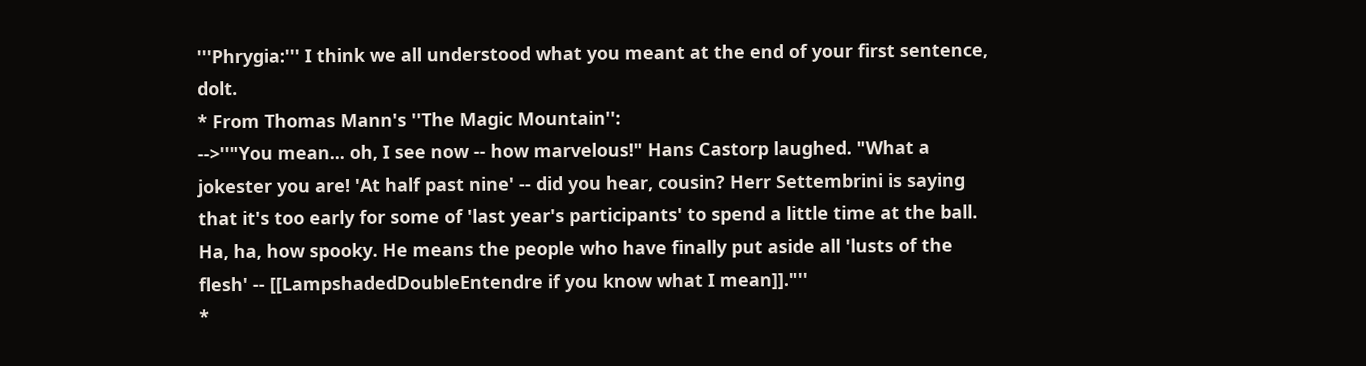'''Phrygia:''' I think we all understood what you meant at the end of your first sentence, dolt.
* From Thomas Mann's ''The Magic Mountain'':
-->''"You mean... oh, I see now -- how marvelous!" Hans Castorp laughed. "What a jokester you are! 'At half past nine' -- did you hear, cousin? Herr Settembrini is saying that it's too early for some of 'last year's participants' to spend a little time at the ball. Ha, ha, how spooky. He means the people who have finally put aside all 'lusts of the flesh' -- [[LampshadedDoubleEntendre if you know what I mean]]."''
*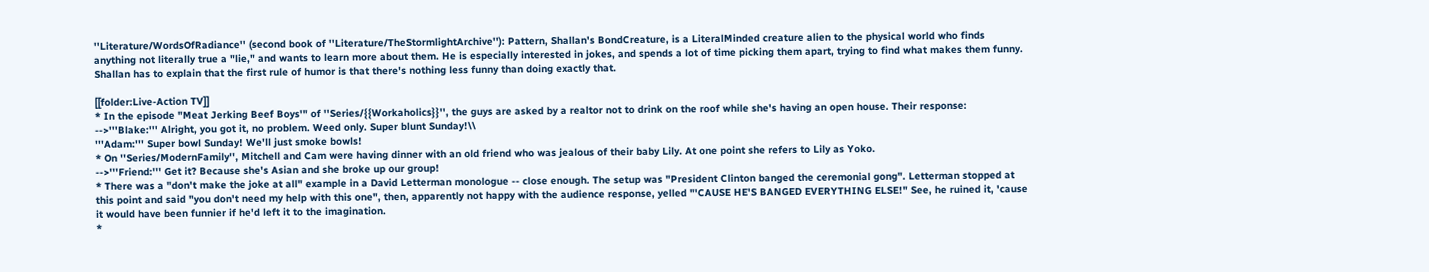''Literature/WordsOfRadiance'' (second book of ''Literature/TheStormlightArchive''): Pattern, Shallan's BondCreature, is a LiteralMinded creature alien to the physical world who finds anything not literally true a "lie," and wants to learn more about them. He is especially interested in jokes, and spends a lot of time picking them apart, trying to find what makes them funny. Shallan has to explain that the first rule of humor is that there's nothing less funny than doing exactly that.

[[folder:Live-Action TV]]
* In the episode "Meat Jerking Beef Boys'" of ''Series/{{Workaholics}}'', the guys are asked by a realtor not to drink on the roof while she's having an open house. Their response:
-->'''Blake:''' Alright, you got it, no problem. Weed only. Super blunt Sunday!\\
'''Adam:''' Super bowl Sunday! We'll just smoke bowls!
* On ''Series/ModernFamily'', Mitchell and Cam were having dinner with an old friend who was jealous of their baby Lily. At one point she refers to Lily as Yoko.
-->'''Friend:''' Get it? Because she's Asian and she broke up our group!
* There was a "don't make the joke at all" example in a David Letterman monologue -- close enough. The setup was "President Clinton banged the ceremonial gong". Letterman stopped at this point and said "you don't need my help with this one", then, apparently not happy with the audience response, yelled "'CAUSE HE'S BANGED EVERYTHING ELSE!" See, he ruined it, 'cause it would have been funnier if he'd left it to the imagination.
*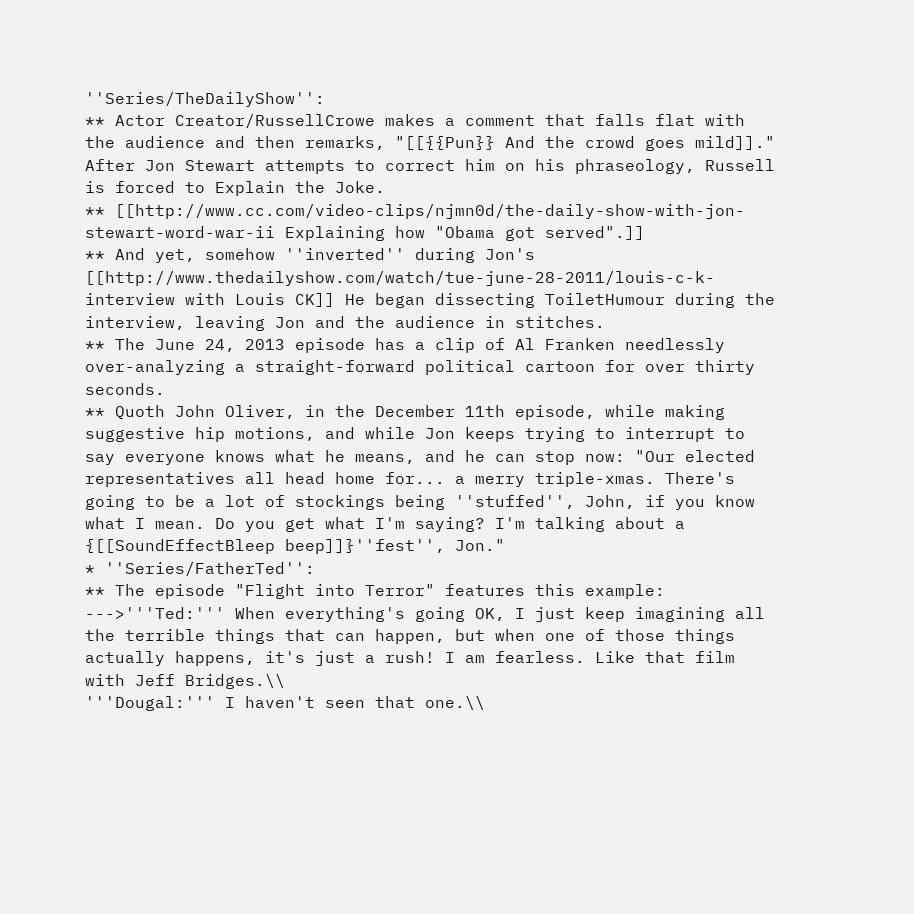''Series/TheDailyShow'':
** Actor Creator/RussellCrowe makes a comment that falls flat with the audience and then remarks, "[[{{Pun}} And the crowd goes mild]]." After Jon Stewart attempts to correct him on his phraseology, Russell is forced to Explain the Joke.
** [[http://www.cc.com/video-clips/njmn0d/the-daily-show-with-jon-stewart-word-war-ii Explaining how "Obama got served".]]
** And yet, somehow ''inverted'' during Jon's [[http://www.thedailyshow.com/watch/tue-june-28-2011/louis-c-k- interview with Louis CK]] He began dissecting ToiletHumour during the interview, leaving Jon and the audience in stitches.
** The June 24, 2013 episode has a clip of Al Franken needlessly over-analyzing a straight-forward political cartoon for over thirty seconds.
** Quoth John Oliver, in the December 11th episode, while making suggestive hip motions, and while Jon keeps trying to interrupt to say everyone knows what he means, and he can stop now: "Our elected representatives all head home for... a merry triple-xmas. There's going to be a lot of stockings being ''stuffed'', John, if you know what I mean. Do you get what I'm saying? I'm talking about a {[[SoundEffectBleep beep]]}''fest'', Jon."
* ''Series/FatherTed'':
** The episode "Flight into Terror" features this example:
--->'''Ted:''' When everything's going OK, I just keep imagining all the terrible things that can happen, but when one of those things actually happens, it's just a rush! I am fearless. Like that film with Jeff Bridges.\\
'''Dougal:''' I haven't seen that one.\\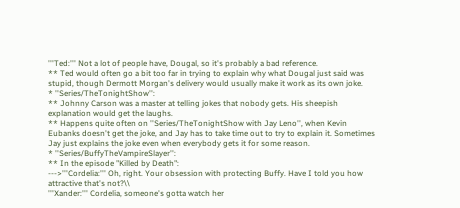'''Ted:''' Not a lot of people have, Dougal, so it's probably a bad reference.
** Ted would often go a bit too far in trying to explain why what Dougal just said was stupid, though Dermott Morgan's delivery would usually make it work as its own joke.
* ''Series/TheTonightShow'':
** Johnny Carson was a master at telling jokes that nobody gets. His sheepish explanation would get the laughs.
** Happens quite often on ''Series/TheTonightShow with Jay Leno'', when Kevin Eubanks doesn't get the joke, and Jay has to take time out to try to explain it. Sometimes Jay just explains the joke even when everybody gets it for some reason.
* ''Series/BuffyTheVampireSlayer'':
** In the episode "Killed by Death":
--->'''Cordelia:''' Oh, right. Your obsession with protecting Buffy. Have I told you how attractive that's not?\\
'''Xander:''' Cordelia, someone's gotta watch her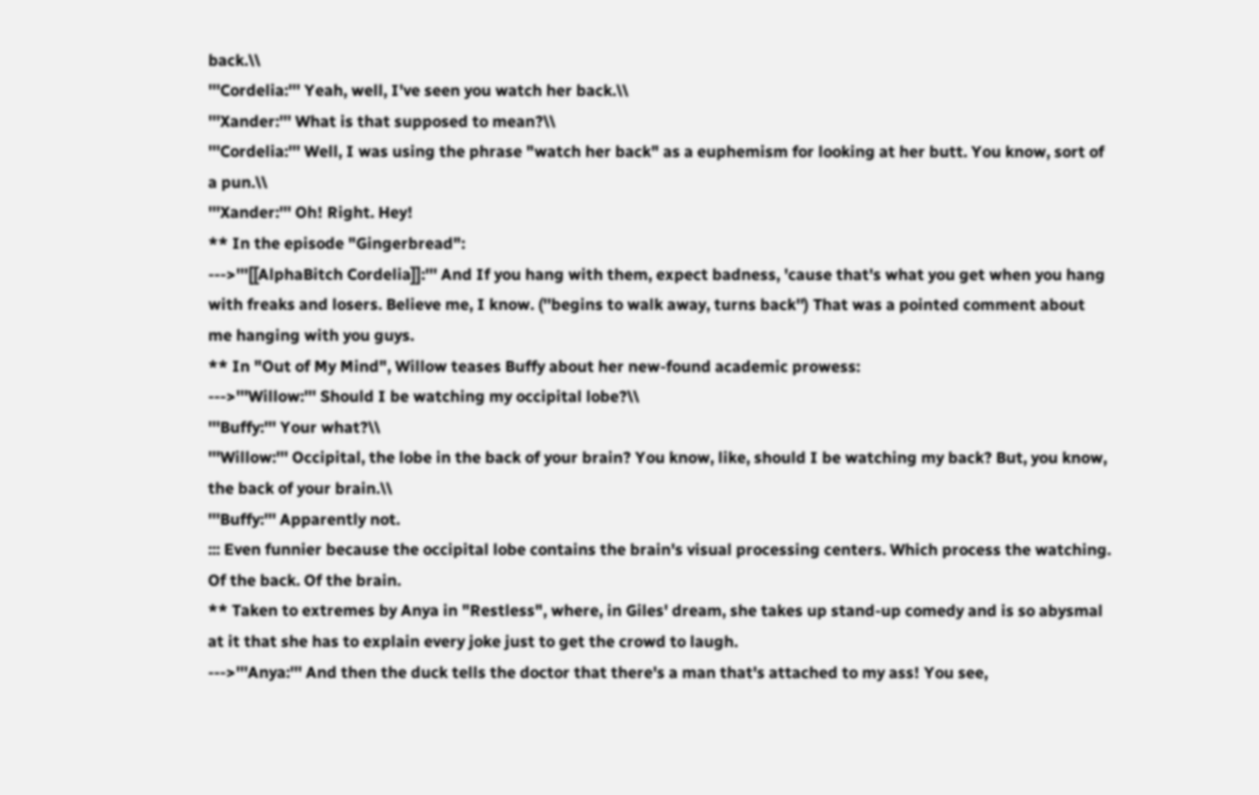back.\\
'''Cordelia:''' Yeah, well, I've seen you watch her back.\\
'''Xander:''' What is that supposed to mean?\\
'''Cordelia:''' Well, I was using the phrase "watch her back" as a euphemism for looking at her butt. You know, sort of a pun.\\
'''Xander:''' Oh! Right. Hey!
** In the episode "Gingerbread":
--->'''[[AlphaBitch Cordelia]]:''' And If you hang with them, expect badness, 'cause that's what you get when you hang with freaks and losers. Believe me, I know. (''begins to walk away, turns back'') That was a pointed comment about me hanging with you guys.
** In "Out of My Mind", Willow teases Buffy about her new-found academic prowess:
--->'''Willow:''' Should I be watching my occipital lobe?\\
'''Buffy:''' Your what?\\
'''Willow:''' Occipital, the lobe in the back of your brain? You know, like, should I be watching my back? But, you know, the back of your brain.\\
'''Buffy:''' Apparently not.
::: Even funnier because the occipital lobe contains the brain's visual processing centers. Which process the watching. Of the back. Of the brain.
** Taken to extremes by Anya in "Restless", where, in Giles' dream, she takes up stand-up comedy and is so abysmal at it that she has to explain every joke just to get the crowd to laugh.
--->'''Anya:''' And then the duck tells the doctor that there's a man that's attached to my ass! You see,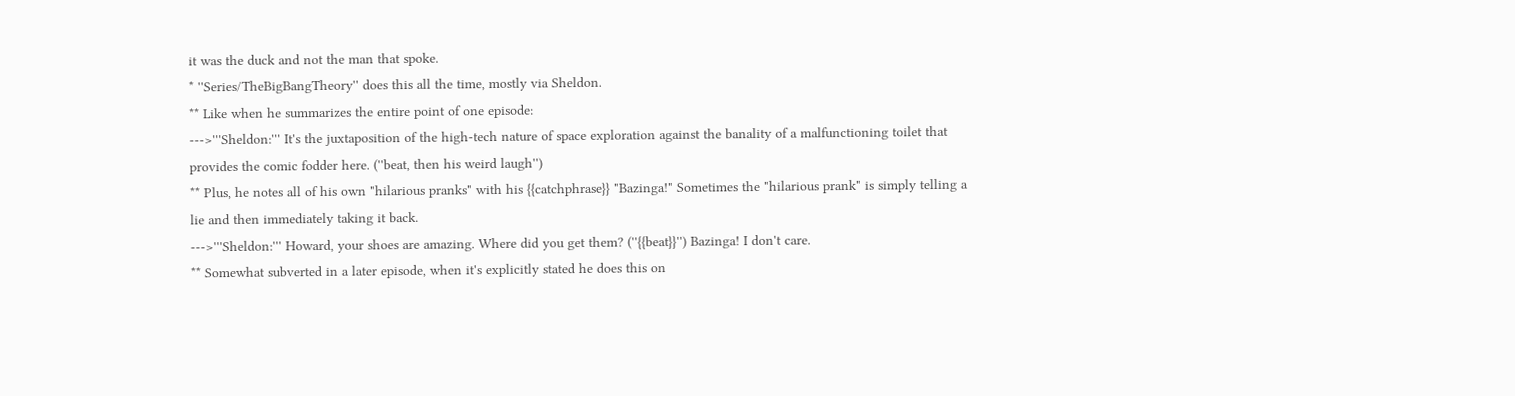it was the duck and not the man that spoke.
* ''Series/TheBigBangTheory'' does this all the time, mostly via Sheldon.
** Like when he summarizes the entire point of one episode:
--->'''Sheldon:''' It's the juxtaposition of the high-tech nature of space exploration against the banality of a malfunctioning toilet that provides the comic fodder here. (''beat, then his weird laugh'')
** Plus, he notes all of his own "hilarious pranks" with his {{catchphrase}} "Bazinga!" Sometimes the "hilarious prank" is simply telling a lie and then immediately taking it back.
--->'''Sheldon:''' Howard, your shoes are amazing. Where did you get them? (''{{beat}}'') Bazinga! I don't care.
** Somewhat subverted in a later episode, when it's explicitly stated he does this on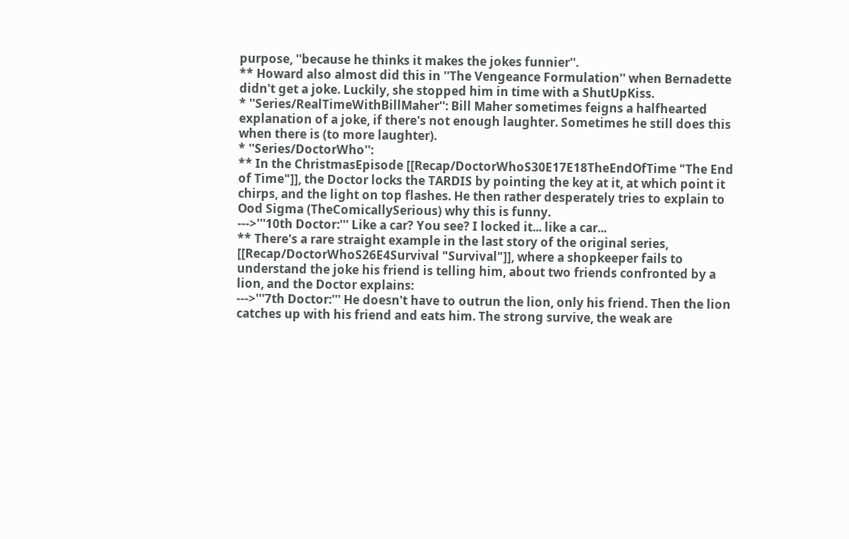purpose, ''because he thinks it makes the jokes funnier''.
** Howard also almost did this in ''The Vengeance Formulation'' when Bernadette didn't get a joke. Luckily, she stopped him in time with a ShutUpKiss.
* ''Series/RealTimeWithBillMaher'': Bill Maher sometimes feigns a halfhearted explanation of a joke, if there's not enough laughter. Sometimes he still does this when there is (to more laughter).
* ''Series/DoctorWho'':
** In the ChristmasEpisode [[Recap/DoctorWhoS30E17E18TheEndOfTime "The End of Time"]], the Doctor locks the TARDIS by pointing the key at it, at which point it chirps, and the light on top flashes. He then rather desperately tries to explain to Ood Sigma (TheComicallySerious) why this is funny.
--->'''10th Doctor:''' Like a car? You see? I locked it... like a car...
** There's a rare straight example in the last story of the original series, [[Recap/DoctorWhoS26E4Survival "Survival"]], where a shopkeeper fails to understand the joke his friend is telling him, about two friends confronted by a lion, and the Doctor explains:
--->'''7th Doctor:''' He doesn't have to outrun the lion, only his friend. Then the lion catches up with his friend and eats him. The strong survive, the weak are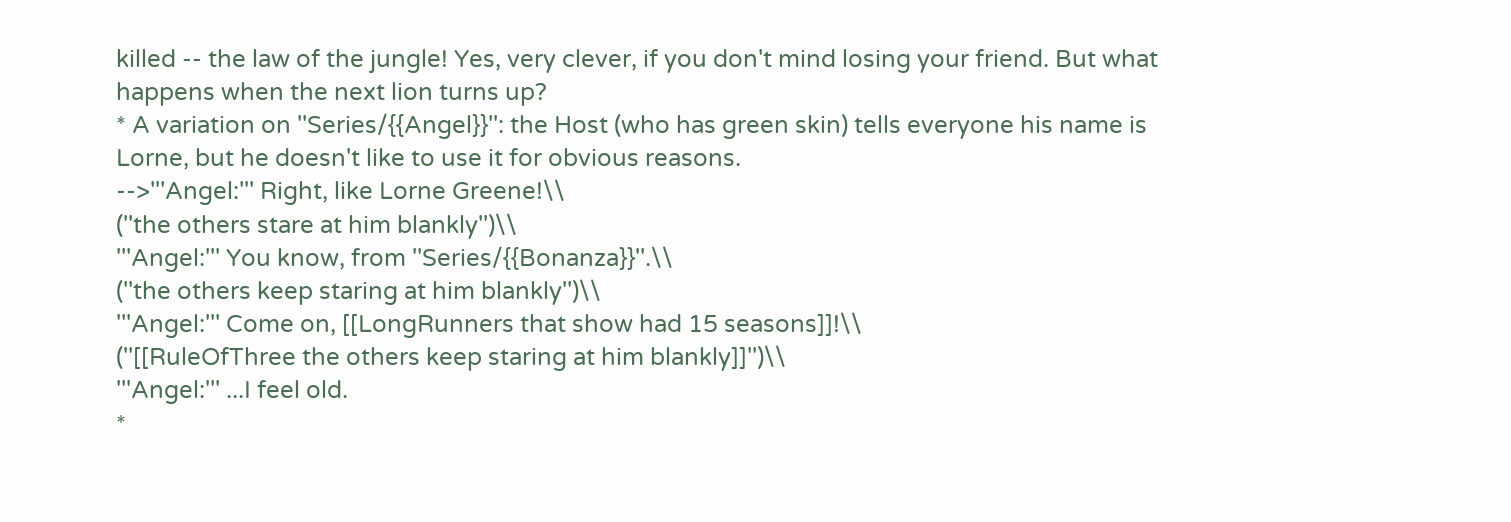killed -- the law of the jungle! Yes, very clever, if you don't mind losing your friend. But what happens when the next lion turns up?
* A variation on ''Series/{{Angel}}'': the Host (who has green skin) tells everyone his name is Lorne, but he doesn't like to use it for obvious reasons.
-->'''Angel:''' Right, like Lorne Greene!\\
(''the others stare at him blankly'')\\
'''Angel:''' You know, from ''Series/{{Bonanza}}''.\\
(''the others keep staring at him blankly'')\\
'''Angel:''' Come on, [[LongRunners that show had 15 seasons]]!\\
(''[[RuleOfThree the others keep staring at him blankly]]'')\\
'''Angel:''' ...I feel old.
*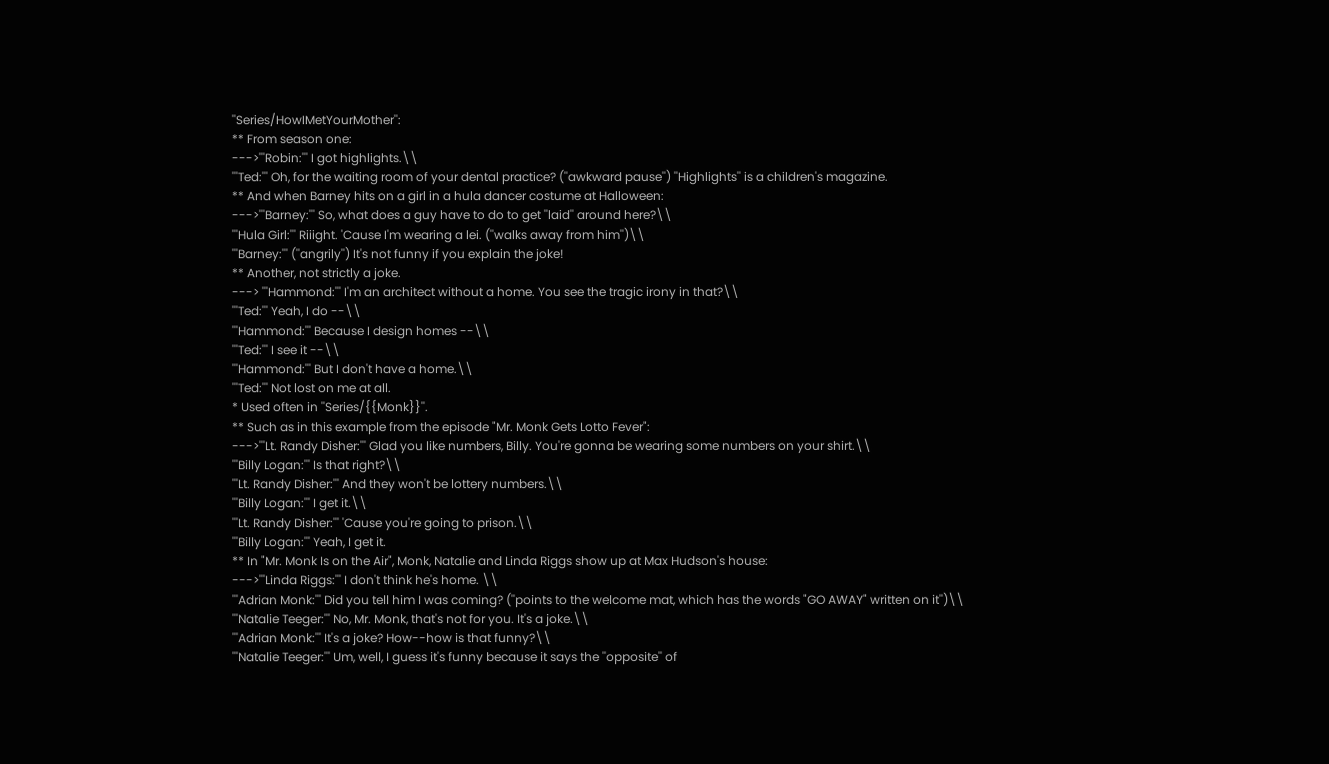''Series/HowIMetYourMother'':
** From season one:
--->'''Robin:''' I got highlights.\\
'''Ted:''' Oh, for the waiting room of your dental practice? (''awkward pause'') ''Highlights'' is a children's magazine.
** And when Barney hits on a girl in a hula dancer costume at Halloween:
--->'''Barney:''' So, what does a guy have to do to get ''laid'' around here?\\
'''Hula Girl:''' Riiight. 'Cause I'm wearing a lei. (''walks away from him'')\\
'''Barney:''' (''angrily'') It's not funny if you explain the joke!
** Another, not strictly a joke.
---> '''Hammond:''' I'm an architect without a home. You see the tragic irony in that?\\
'''Ted:''' Yeah, I do --\\
'''Hammond:''' Because I design homes --\\
'''Ted:''' I see it --\\
'''Hammond:''' But I don't have a home.\\
'''Ted:''' Not lost on me at all.
* Used often in ''Series/{{Monk}}''.
** Such as in this example from the episode "Mr. Monk Gets Lotto Fever":
--->'''Lt. Randy Disher:''' Glad you like numbers, Billy. You're gonna be wearing some numbers on your shirt.\\
'''Billy Logan:''' Is that right?\\
'''Lt. Randy Disher:''' And they won't be lottery numbers.\\
'''Billy Logan:''' I get it.\\
'''Lt. Randy Disher:''' 'Cause you're going to prison.\\
'''Billy Logan:''' Yeah, I get it.
** In "Mr. Monk Is on the Air", Monk, Natalie and Linda Riggs show up at Max Hudson's house:
--->'''Linda Riggs:''' I don't think he's home. \\
'''Adrian Monk:''' Did you tell him I was coming? (''points to the welcome mat, which has the words "GO AWAY" written on it'')\\
'''Natalie Teeger:''' No, Mr. Monk, that's not for you. It's a joke.\\
'''Adrian Monk:''' It's a joke? How--how is that funny?\\
'''Natalie Teeger:''' Um, well, I guess it's funny because it says the ''opposite'' of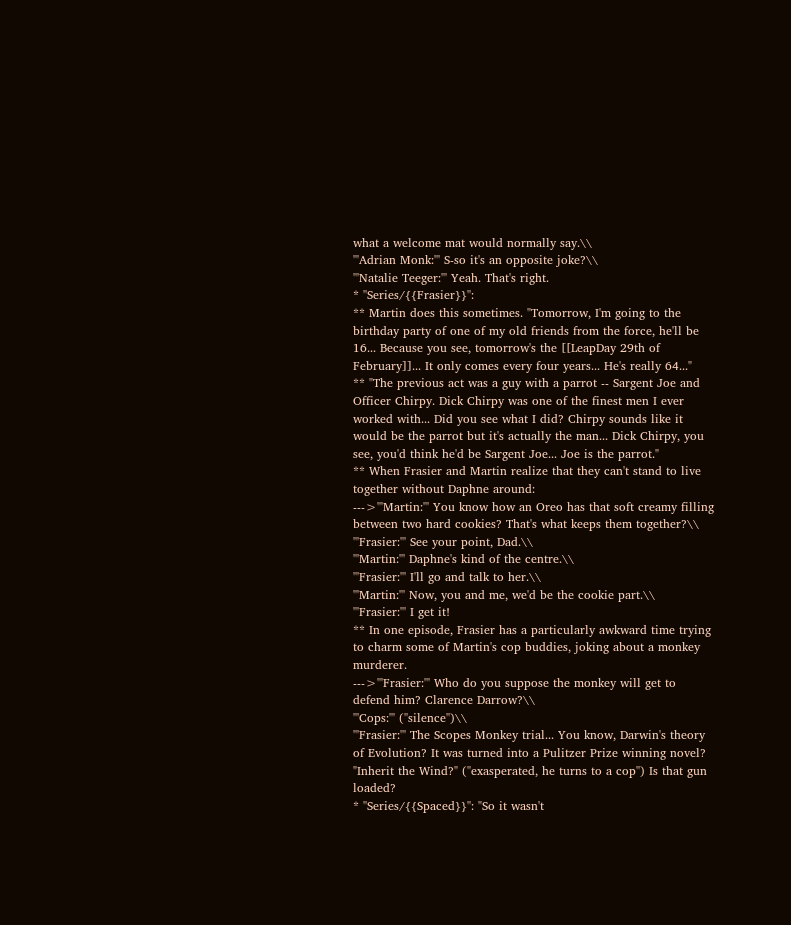what a welcome mat would normally say.\\
'''Adrian Monk:''' S-so it's an opposite joke?\\
'''Natalie Teeger:''' Yeah. That's right.
* ''Series/{{Frasier}}'':
** Martin does this sometimes. "Tomorrow, I'm going to the birthday party of one of my old friends from the force, he'll be 16... Because you see, tomorrow's the [[LeapDay 29th of February]]... It only comes every four years... He's really 64..."
** "The previous act was a guy with a parrot -- Sargent Joe and Officer Chirpy. Dick Chirpy was one of the finest men I ever worked with... Did you see what I did? Chirpy sounds like it would be the parrot but it's actually the man... Dick Chirpy, you see, you'd think he'd be Sargent Joe... Joe is the parrot."
** When Frasier and Martin realize that they can't stand to live together without Daphne around:
--->'''Martin:''' You know how an Oreo has that soft creamy filling between two hard cookies? That's what keeps them together?\\
'''Frasier:''' See your point, Dad.\\
'''Martin:''' Daphne's kind of the centre.\\
'''Frasier:''' I'll go and talk to her.\\
'''Martin:''' Now, you and me, we'd be the cookie part.\\
'''Frasier:''' I get it!
** In one episode, Frasier has a particularly awkward time trying to charm some of Martin's cop buddies, joking about a monkey murderer.
--->'''Frasier:''' Who do you suppose the monkey will get to defend him? Clarence Darrow?\\
'''Cops:''' (''silence'')\\
'''Frasier:''' The Scopes Monkey trial... You know, Darwin's theory of Evolution? It was turned into a Pulitzer Prize winning novel? "Inherit the Wind?" (''exasperated, he turns to a cop'') Is that gun loaded?
* ''Series/{{Spaced}}'': "So it wasn't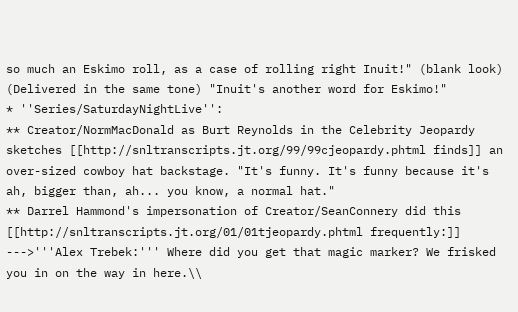so much an Eskimo roll, as a case of rolling right Inuit!" (blank look) (Delivered in the same tone) "Inuit's another word for Eskimo!"
* ''Series/SaturdayNightLive'':
** Creator/NormMacDonald as Burt Reynolds in the Celebrity Jeopardy sketches [[http://snltranscripts.jt.org/99/99cjeopardy.phtml finds]] an over-sized cowboy hat backstage. "It's funny. It's funny because it's ah, bigger than, ah... you know, a normal hat."
** Darrel Hammond's impersonation of Creator/SeanConnery did this [[http://snltranscripts.jt.org/01/01tjeopardy.phtml frequently:]]
--->'''Alex Trebek:''' Where did you get that magic marker? We frisked you in on the way in here.\\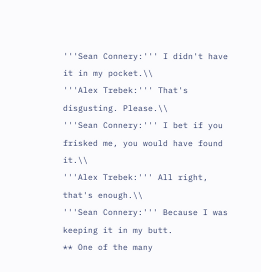'''Sean Connery:''' I didn't have it in my pocket.\\
'''Alex Trebek:''' That's disgusting. Please.\\
'''Sean Connery:''' I bet if you frisked me, you would have found it.\\
'''Alex Trebek:''' All right, that's enough.\\
'''Sean Connery:''' Because I was keeping it in my butt.
** One of the many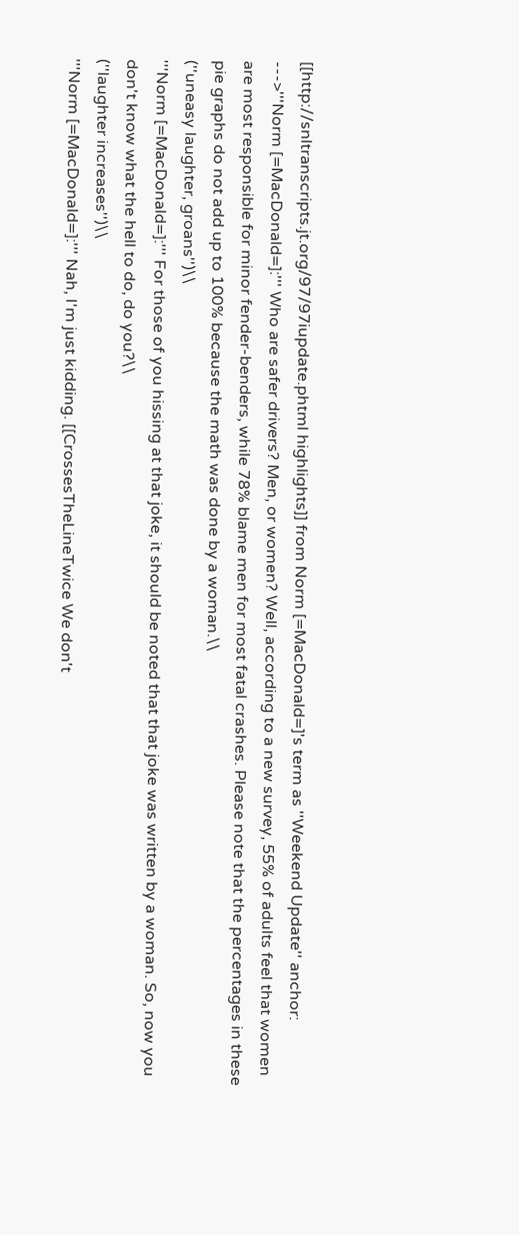[[http://snltranscripts.jt.org/97/97iupdate.phtml highlights]] from Norm [=MacDonald=]'s term as ''Weekend Update'' anchor:
--->'''Norm [=MacDonald=]:''' Who are safer drivers? Men, or women? Well, according to a new survey, 55% of adults feel that women are most responsible for minor fender-benders, while 78% blame men for most fatal crashes. Please note that the percentages in these pie graphs do not add up to 100% because the math was done by a woman.\\
(''uneasy laughter, groans'')\\
'''Norm [=MacDonald=]:''' For those of you hissing at that joke, it should be noted that that joke was written by a woman. So, now you don't know what the hell to do, do you?\\
(''laughter increases'')\\
'''Norm [=MacDonald=]:''' Nah, I'm just kidding. [[CrossesTheLineTwice We don't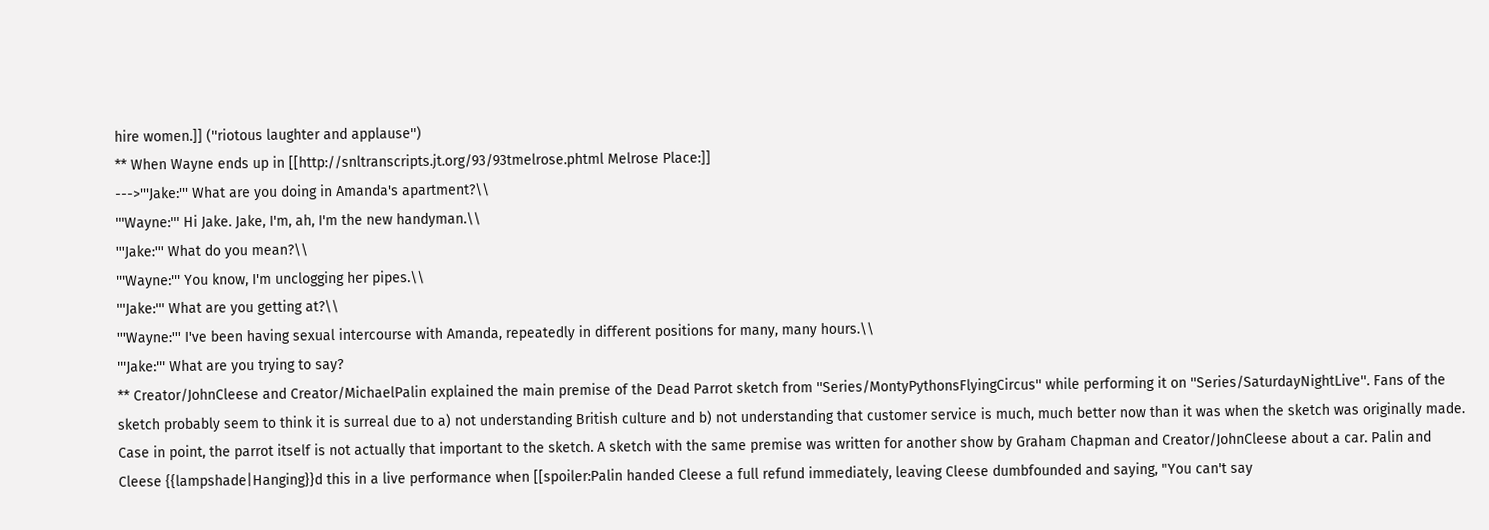hire women.]] (''riotous laughter and applause'')
** When Wayne ends up in [[http://snltranscripts.jt.org/93/93tmelrose.phtml Melrose Place:]]
--->'''Jake:''' What are you doing in Amanda's apartment?\\
'''Wayne:''' Hi Jake. Jake, I'm, ah, I'm the new handyman.\\
'''Jake:''' What do you mean?\\
'''Wayne:''' You know, I'm unclogging her pipes.\\
'''Jake:''' What are you getting at?\\
'''Wayne:''' I've been having sexual intercourse with Amanda, repeatedly in different positions for many, many hours.\\
'''Jake:''' What are you trying to say?
** Creator/JohnCleese and Creator/MichaelPalin explained the main premise of the Dead Parrot sketch from ''Series/MontyPythonsFlyingCircus'' while performing it on ''Series/SaturdayNightLive''. Fans of the sketch probably seem to think it is surreal due to a) not understanding British culture and b) not understanding that customer service is much, much better now than it was when the sketch was originally made. Case in point, the parrot itself is not actually that important to the sketch. A sketch with the same premise was written for another show by Graham Chapman and Creator/JohnCleese about a car. Palin and Cleese {{lampshade|Hanging}}d this in a live performance when [[spoiler:Palin handed Cleese a full refund immediately, leaving Cleese dumbfounded and saying, "You can't say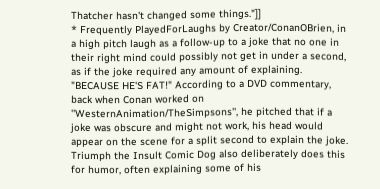Thatcher hasn't changed some things."]]
* Frequently PlayedForLaughs by Creator/ConanOBrien, in a high pitch laugh as a follow-up to a joke that no one in their right mind could possibly not get in under a second, as if the joke required any amount of explaining. "BECAUSE HE'S FAT!" According to a DVD commentary, back when Conan worked on ''WesternAnimation/TheSimpsons'', he pitched that if a joke was obscure and might not work, his head would appear on the scene for a split second to explain the joke. Triumph the Insult Comic Dog also deliberately does this for humor, often explaining some of his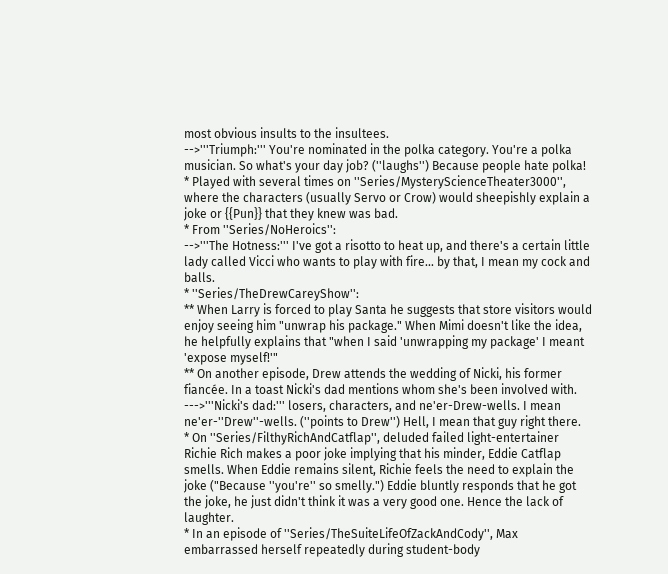most obvious insults to the insultees.
-->'''Triumph:''' You're nominated in the polka category. You're a polka musician. So what's your day job? (''laughs'') Because people hate polka!
* Played with several times on ''Series/MysteryScienceTheater3000'', where the characters (usually Servo or Crow) would sheepishly explain a joke or {{Pun}} that they knew was bad.
* From ''Series/NoHeroics'':
-->'''The Hotness:''' I've got a risotto to heat up, and there's a certain little lady called Vicci who wants to play with fire... by that, I mean my cock and balls.
* ''Series/TheDrewCareyShow'':
** When Larry is forced to play Santa he suggests that store visitors would enjoy seeing him "unwrap his package." When Mimi doesn't like the idea, he helpfully explains that "when I said 'unwrapping my package' I meant 'expose myself!'"
** On another episode, Drew attends the wedding of Nicki, his former fiancée. In a toast Nicki's dad mentions whom she's been involved with.
--->'''Nicki's dad:''' losers, characters, and ne'er-Drew-wells. I mean ne'er-''Drew''-wells. (''points to Drew'') Hell, I mean that guy right there.
* On ''Series/FilthyRichAndCatflap'', deluded failed light-entertainer Richie Rich makes a poor joke implying that his minder, Eddie Catflap smells. When Eddie remains silent, Richie feels the need to explain the joke ("Because ''you're'' so smelly.") Eddie bluntly responds that he got the joke, he just didn't think it was a very good one. Hence the lack of laughter.
* In an episode of ''Series/TheSuiteLifeOfZackAndCody'', Max embarrassed herself repeatedly during student-body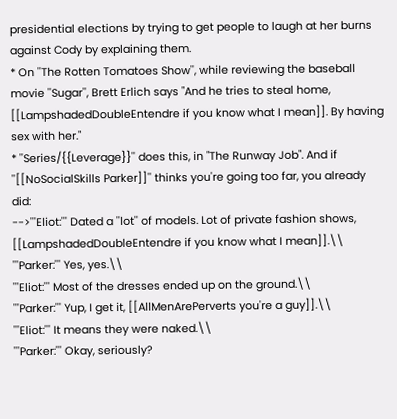presidential elections by trying to get people to laugh at her burns against Cody by explaining them.
* On ''The Rotten Tomatoes Show'', while reviewing the baseball movie ''Sugar'', Brett Erlich says "And he tries to steal home, [[LampshadedDoubleEntendre if you know what I mean]]. By having sex with her."
* ''Series/{{Leverage}}'' does this, in "The Runway Job". And if ''[[NoSocialSkills Parker]]'' thinks you're going too far, you already did:
-->'''Eliot:''' Dated a ''lot'' of models. Lot of private fashion shows, [[LampshadedDoubleEntendre if you know what I mean]].\\
'''Parker:''' Yes, yes.\\
'''Eliot:''' Most of the dresses ended up on the ground.\\
'''Parker:''' Yup, I get it, [[AllMenArePerverts you're a guy]].\\
'''Eliot:''' It means they were naked.\\
'''Parker:''' Okay, seriously?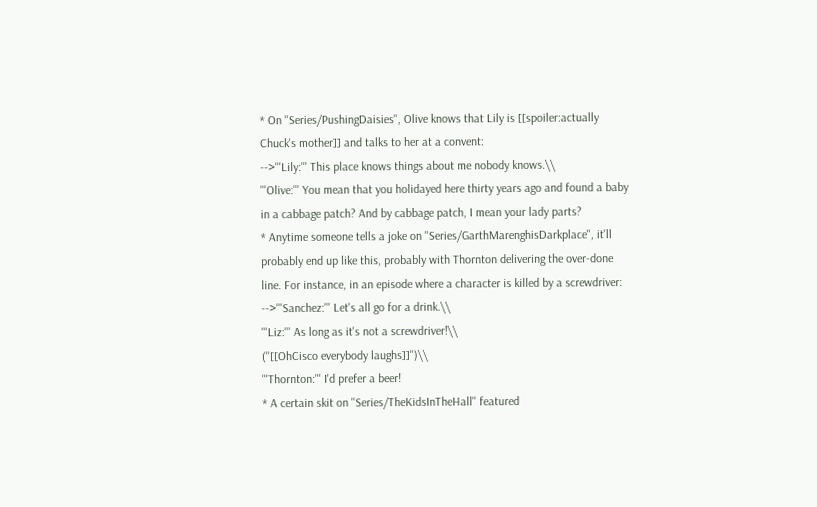* On ''Series/PushingDaisies'', Olive knows that Lily is [[spoiler:actually Chuck's mother]] and talks to her at a convent:
-->'''Lily:''' This place knows things about me nobody knows.\\
'''Olive:''' You mean that you holidayed here thirty years ago and found a baby in a cabbage patch? And by cabbage patch, I mean your lady parts?
* Anytime someone tells a joke on ''Series/GarthMarenghisDarkplace'', it'll probably end up like this, probably with Thornton delivering the over-done line. For instance, in an episode where a character is killed by a screwdriver:
-->'''Sanchez:''' Let's all go for a drink.\\
'''Liz:''' As long as it's not a screwdriver!\\
(''[[OhCisco everybody laughs]]'')\\
'''Thornton:''' I'd prefer a beer!
* A certain skit on ''Series/TheKidsInTheHall'' featured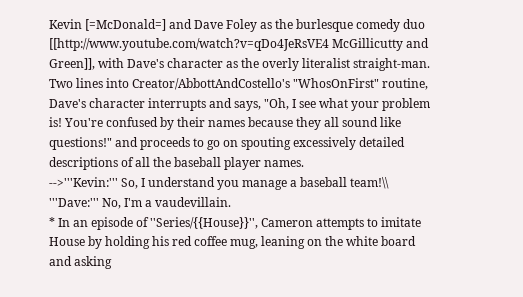Kevin [=McDonald=] and Dave Foley as the burlesque comedy duo [[http://www.youtube.com/watch?v=qDo4JeRsVE4 McGillicutty and Green]], with Dave's character as the overly literalist straight-man. Two lines into Creator/AbbottAndCostello's "WhosOnFirst" routine, Dave's character interrupts and says, "Oh, I see what your problem is! You're confused by their names because they all sound like questions!" and proceeds to go on spouting excessively detailed descriptions of all the baseball player names.
-->'''Kevin:''' So, I understand you manage a baseball team!\\
'''Dave:''' No, I'm a vaudevillain.
* In an episode of ''Series/{{House}}'', Cameron attempts to imitate House by holding his red coffee mug, leaning on the white board and asking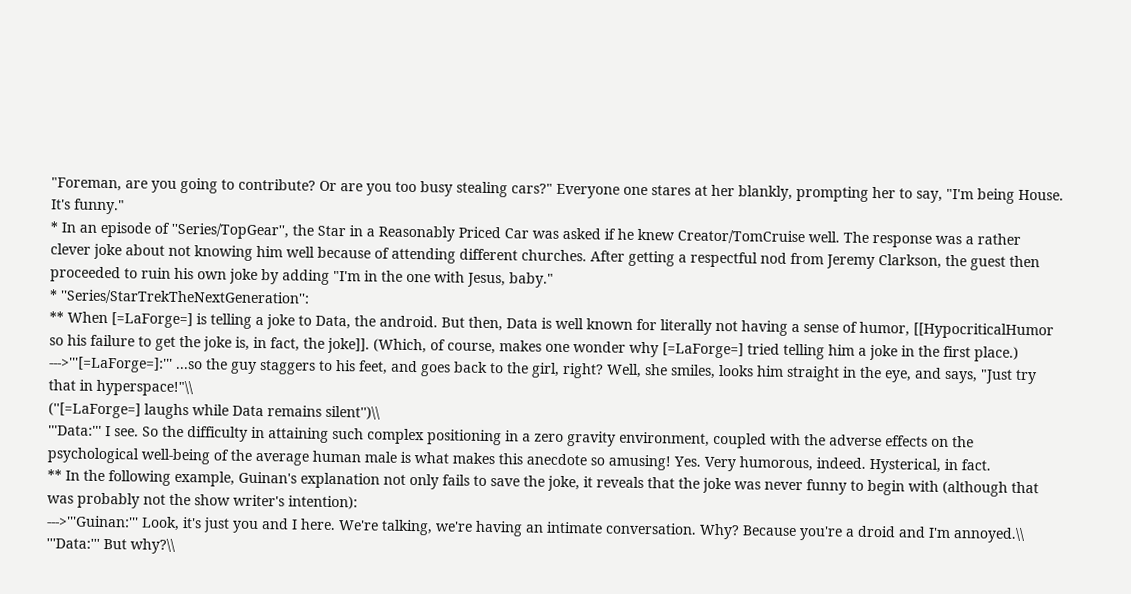"Foreman, are you going to contribute? Or are you too busy stealing cars?" Everyone one stares at her blankly, prompting her to say, "I'm being House. It's funny."
* In an episode of ''Series/TopGear'', the Star in a Reasonably Priced Car was asked if he knew Creator/TomCruise well. The response was a rather clever joke about not knowing him well because of attending different churches. After getting a respectful nod from Jeremy Clarkson, the guest then proceeded to ruin his own joke by adding "I'm in the one with Jesus, baby."
* ''Series/StarTrekTheNextGeneration'':
** When [=LaForge=] is telling a joke to Data, the android. But then, Data is well known for literally not having a sense of humor, [[HypocriticalHumor so his failure to get the joke is, in fact, the joke]]. (Which, of course, makes one wonder why [=LaForge=] tried telling him a joke in the first place.)
--->'''[=LaForge=]:''' ...so the guy staggers to his feet, and goes back to the girl, right? Well, she smiles, looks him straight in the eye, and says, "Just try that in hyperspace!"\\
(''[=LaForge=] laughs while Data remains silent'')\\
'''Data:''' I see. So the difficulty in attaining such complex positioning in a zero gravity environment, coupled with the adverse effects on the psychological well-being of the average human male is what makes this anecdote so amusing! Yes. Very humorous, indeed. Hysterical, in fact.
** In the following example, Guinan's explanation not only fails to save the joke, it reveals that the joke was never funny to begin with (although that was probably not the show writer's intention):
--->'''Guinan:''' Look, it's just you and I here. We're talking, we're having an intimate conversation. Why? Because you're a droid and I'm annoyed.\\
'''Data:''' But why?\\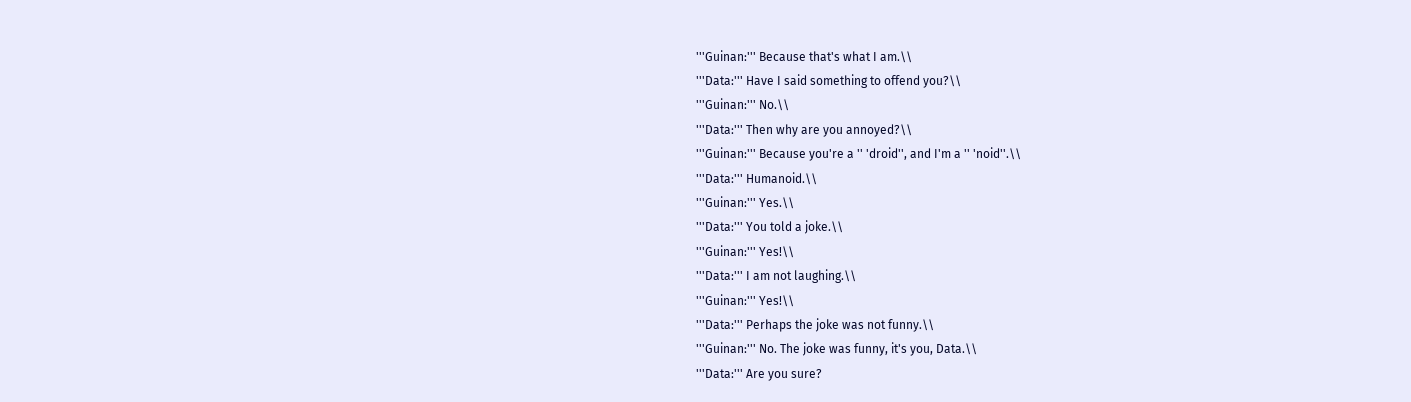'''Guinan:''' Because that's what I am.\\
'''Data:''' Have I said something to offend you?\\
'''Guinan:''' No.\\
'''Data:''' Then why are you annoyed?\\
'''Guinan:''' Because you're a '' 'droid'', and I'm a '' 'noid''.\\
'''Data:''' Humanoid.\\
'''Guinan:''' Yes.\\
'''Data:''' You told a joke.\\
'''Guinan:''' Yes!\\
'''Data:''' I am not laughing.\\
'''Guinan:''' Yes!\\
'''Data:''' Perhaps the joke was not funny.\\
'''Guinan:''' No. The joke was funny, it's you, Data.\\
'''Data:''' Are you sure?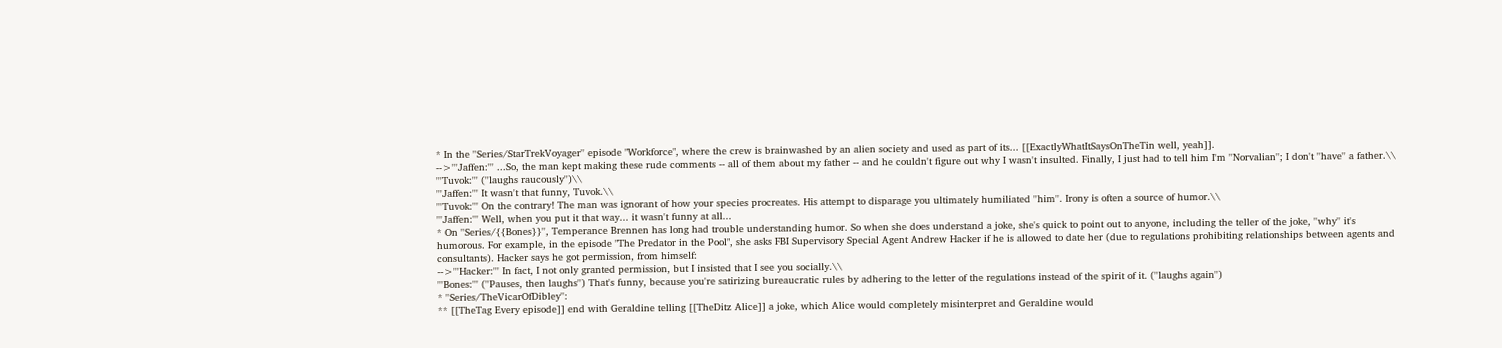* In the ''Series/StarTrekVoyager'' episode "Workforce", where the crew is brainwashed by an alien society and used as part of its... [[ExactlyWhatItSaysOnTheTin well, yeah]].
-->'''Jaffen:''' ...So, the man kept making these rude comments -- all of them about my father -- and he couldn't figure out why I wasn't insulted. Finally, I just had to tell him I'm ''Norvalian''; I don't ''have'' a father.\\
'''Tuvok:''' (''laughs raucously'')\\
'''Jaffen:''' It wasn't that funny, Tuvok.\\
'''Tuvok:''' On the contrary! The man was ignorant of how your species procreates. His attempt to disparage you ultimately humiliated ''him''. Irony is often a source of humor.\\
'''Jaffen:''' Well, when you put it that way... it wasn't funny at all...
* On ''Series/{{Bones}}'', Temperance Brennen has long had trouble understanding humor. So when she does understand a joke, she's quick to point out to anyone, including the teller of the joke, ''why'' it's humorous. For example, in the episode "The Predator in the Pool", she asks FBI Supervisory Special Agent Andrew Hacker if he is allowed to date her (due to regulations prohibiting relationships between agents and consultants). Hacker says he got permission, from himself:
-->'''Hacker:''' In fact, I not only granted permission, but I insisted that I see you socially.\\
'''Bones:''' (''Pauses, then laughs'') That's funny, because you're satirizing bureaucratic rules by adhering to the letter of the regulations instead of the spirit of it. (''laughs again'')
* ''Series/TheVicarOfDibley'':
** [[TheTag Every episode]] end with Geraldine telling [[TheDitz Alice]] a joke, which Alice would completely misinterpret and Geraldine would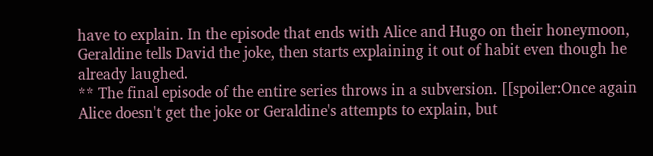have to explain. In the episode that ends with Alice and Hugo on their honeymoon, Geraldine tells David the joke, then starts explaining it out of habit even though he already laughed.
** The final episode of the entire series throws in a subversion. [[spoiler:Once again Alice doesn't get the joke or Geraldine's attempts to explain, but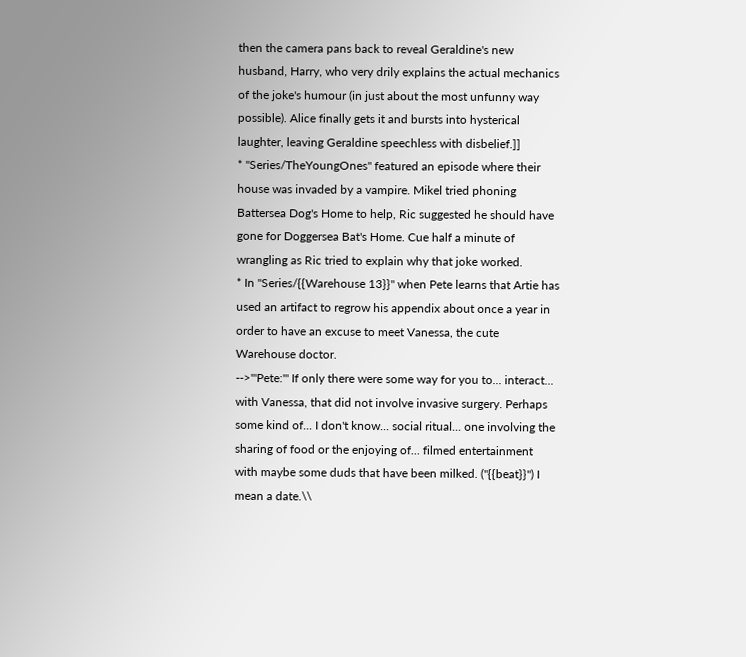then the camera pans back to reveal Geraldine's new husband, Harry, who very drily explains the actual mechanics of the joke's humour (in just about the most unfunny way possible). Alice finally gets it and bursts into hysterical laughter, leaving Geraldine speechless with disbelief.]]
* ''Series/TheYoungOnes'' featured an episode where their house was invaded by a vampire. Mikel tried phoning Battersea Dog's Home to help, Ric suggested he should have gone for Doggersea Bat's Home. Cue half a minute of wrangling as Ric tried to explain why that joke worked.
* In ''Series/{{Warehouse 13}}'' when Pete learns that Artie has used an artifact to regrow his appendix about once a year in order to have an excuse to meet Vanessa, the cute Warehouse doctor.
-->'''Pete:''' If only there were some way for you to... interact... with Vanessa, that did not involve invasive surgery. Perhaps some kind of... I don't know... social ritual... one involving the sharing of food or the enjoying of... filmed entertainment with maybe some duds that have been milked. (''{{beat}}'') I mean a date.\\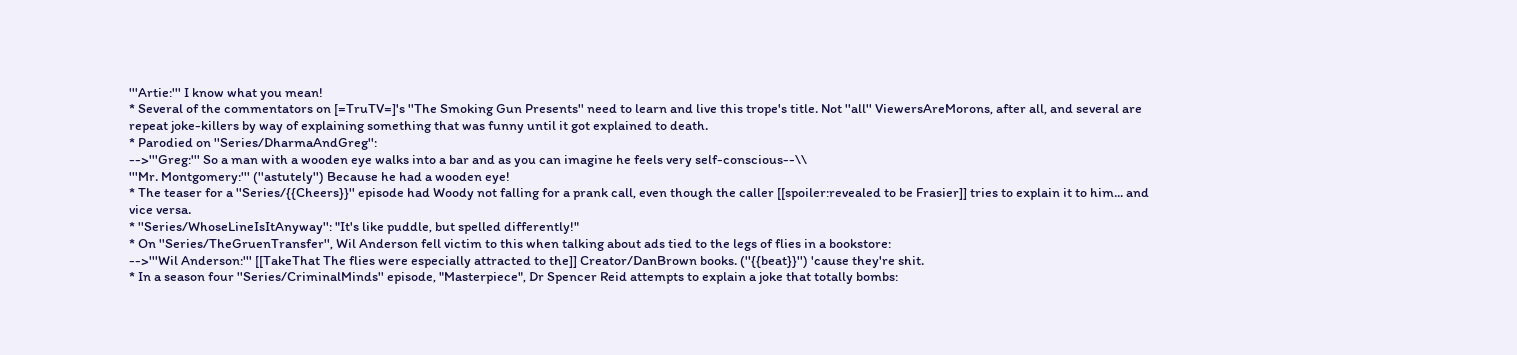'''Artie:''' I know what you mean!
* Several of the commentators on [=TruTV=]'s ''The Smoking Gun Presents'' need to learn and live this trope's title. Not ''all'' ViewersAreMorons, after all, and several are repeat joke-killers by way of explaining something that was funny until it got explained to death.
* Parodied on ''Series/DharmaAndGreg'':
-->'''Greg:''' So a man with a wooden eye walks into a bar and as you can imagine he feels very self-conscious--\\
'''Mr. Montgomery:''' (''astutely'') Because he had a wooden eye!
* The teaser for a ''Series/{{Cheers}}'' episode had Woody not falling for a prank call, even though the caller [[spoiler:revealed to be Frasier]] tries to explain it to him... and vice versa.
* ''Series/WhoseLineIsItAnyway'': "It's like puddle, but spelled differently!"
* On ''Series/TheGruenTransfer'', Wil Anderson fell victim to this when talking about ads tied to the legs of flies in a bookstore:
-->'''Wil Anderson:''' [[TakeThat The flies were especially attracted to the]] Creator/DanBrown books. (''{{beat}}'') 'cause they're shit.
* In a season four ''Series/CriminalMinds'' episode, "Masterpiece", Dr Spencer Reid attempts to explain a joke that totally bombs: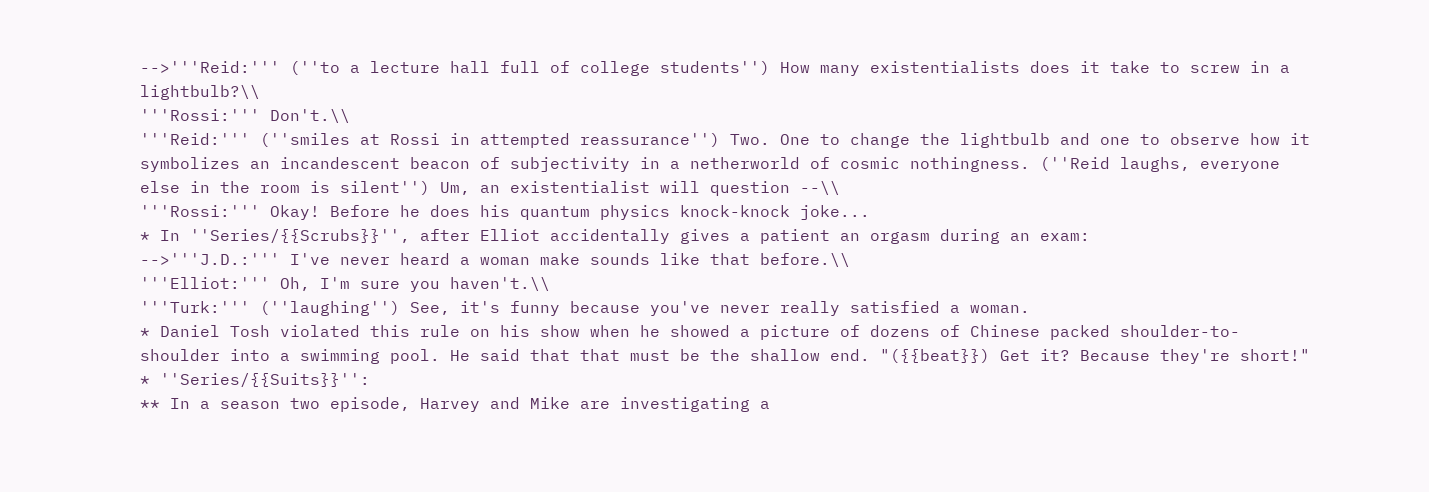-->'''Reid:''' (''to a lecture hall full of college students'') How many existentialists does it take to screw in a lightbulb?\\
'''Rossi:''' Don't.\\
'''Reid:''' (''smiles at Rossi in attempted reassurance'') Two. One to change the lightbulb and one to observe how it symbolizes an incandescent beacon of subjectivity in a netherworld of cosmic nothingness. (''Reid laughs, everyone else in the room is silent'') Um, an existentialist will question --\\
'''Rossi:''' Okay! Before he does his quantum physics knock-knock joke...
* In ''Series/{{Scrubs}}'', after Elliot accidentally gives a patient an orgasm during an exam:
-->'''J.D.:''' I've never heard a woman make sounds like that before.\\
'''Elliot:''' Oh, I'm sure you haven't.\\
'''Turk:''' (''laughing'') See, it's funny because you've never really satisfied a woman.
* Daniel Tosh violated this rule on his show when he showed a picture of dozens of Chinese packed shoulder-to-shoulder into a swimming pool. He said that that must be the shallow end. "({{beat}}) Get it? Because they're short!"
* ''Series/{{Suits}}'':
** In a season two episode, Harvey and Mike are investigating a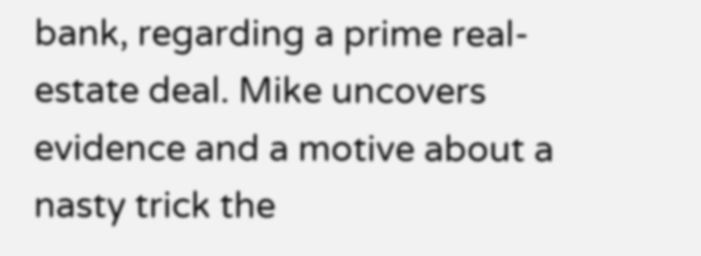bank, regarding a prime real-estate deal. Mike uncovers evidence and a motive about a nasty trick the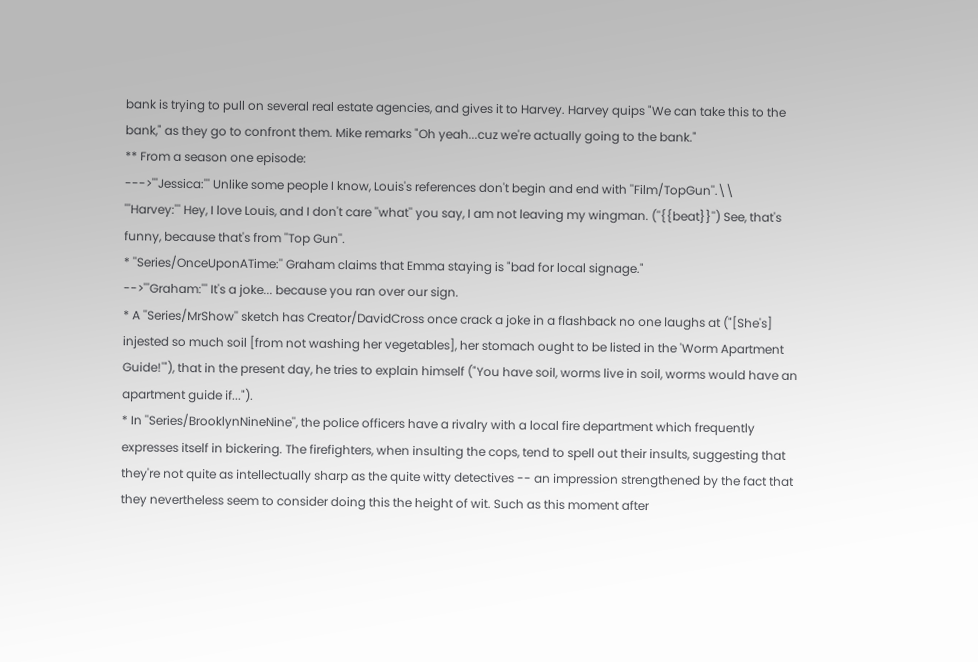bank is trying to pull on several real estate agencies, and gives it to Harvey. Harvey quips "We can take this to the bank," as they go to confront them. Mike remarks "Oh yeah...cuz we're actually going to the bank."
** From a season one episode:
--->'''Jessica:''' Unlike some people I know, Louis's references don't begin and end with ''Film/TopGun''.\\
'''Harvey:''' Hey, I love Louis, and I don't care ''what'' you say, I am not leaving my wingman. (''{{beat}}'') See, that's funny, because that's from ''Top Gun''.
* ''Series/OnceUponATime:'' Graham claims that Emma staying is "bad for local signage."
-->'''Graham:''' It's a joke... because you ran over our sign.
* A ''Series/MrShow'' sketch has Creator/DavidCross once crack a joke in a flashback no one laughs at ("[She's] injested so much soil [from not washing her vegetables], her stomach ought to be listed in the 'Worm Apartment Guide!'"), that in the present day, he tries to explain himself ("You have soil, worms live in soil, worms would have an apartment guide if...").
* In ''Series/BrooklynNineNine'', the police officers have a rivalry with a local fire department which frequently expresses itself in bickering. The firefighters, when insulting the cops, tend to spell out their insults, suggesting that they're not quite as intellectually sharp as the quite witty detectives -- an impression strengthened by the fact that they nevertheless seem to consider doing this the height of wit. Such as this moment after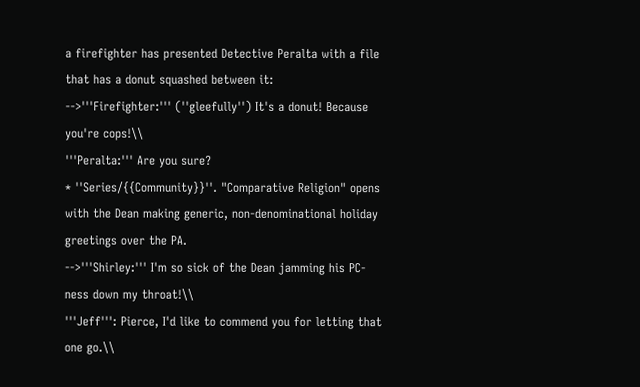a firefighter has presented Detective Peralta with a file that has a donut squashed between it:
-->'''Firefighter:''' (''gleefully'') It's a donut! Because you're cops!\\
'''Peralta:''' Are you sure?
* ''Series/{{Community}}''. "Comparative Religion" opens with the Dean making generic, non-denominational holiday greetings over the PA.
-->'''Shirley:''' I'm so sick of the Dean jamming his PC-ness down my throat!\\
'''Jeff''': Pierce, I'd like to commend you for letting that one go.\\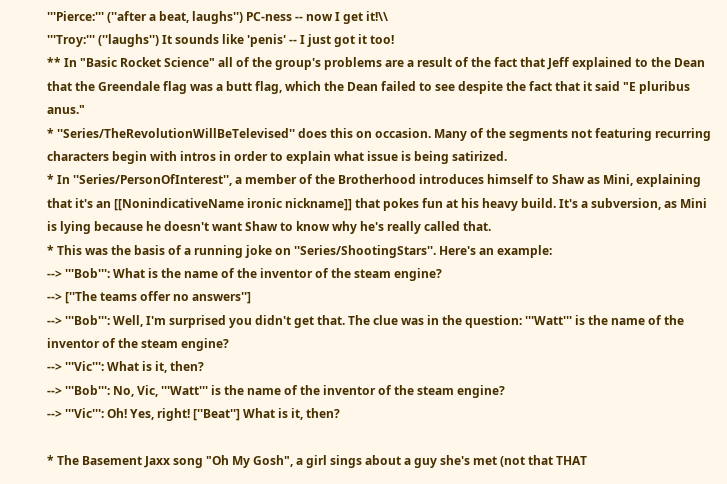'''Pierce:''' (''after a beat, laughs'') PC-ness -- now I get it!\\
'''Troy:''' (''laughs'') It sounds like 'penis' -- I just got it too!
** In "Basic Rocket Science" all of the group's problems are a result of the fact that Jeff explained to the Dean that the Greendale flag was a butt flag, which the Dean failed to see despite the fact that it said "E pluribus anus."
* ''Series/TheRevolutionWillBeTelevised'' does this on occasion. Many of the segments not featuring recurring characters begin with intros in order to explain what issue is being satirized.
* In ''Series/PersonOfInterest'', a member of the Brotherhood introduces himself to Shaw as Mini, explaining that it's an [[NonindicativeName ironic nickname]] that pokes fun at his heavy build. It's a subversion, as Mini is lying because he doesn't want Shaw to know why he's really called that.
* This was the basis of a running joke on ''Series/ShootingStars''. Here's an example:
--> '''Bob''': What is the name of the inventor of the steam engine?
--> [''The teams offer no answers'']
--> '''Bob''': Well, I'm surprised you didn't get that. The clue was in the question: '''Watt''' is the name of the inventor of the steam engine?
--> '''Vic''': What is it, then?
--> '''Bob''': No, Vic, '''Watt''' is the name of the inventor of the steam engine?
--> '''Vic''': Oh! Yes, right! [''Beat''] What is it, then?

* The Basement Jaxx song "Oh My Gosh", a girl sings about a guy she's met (not that THAT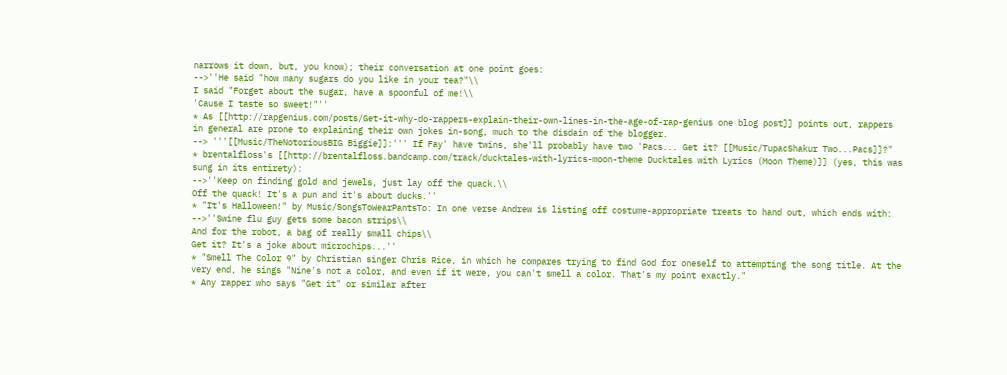narrows it down, but, you know); their conversation at one point goes:
-->''He said "how many sugars do you like in your tea?"\\
I said "Forget about the sugar, have a spoonful of me!\\
'Cause I taste so sweet!"''
* As [[http://rapgenius.com/posts/Get-it-why-do-rappers-explain-their-own-lines-in-the-age-of-rap-genius one blog post]] points out, rappers in general are prone to explaining their own jokes in-song, much to the disdain of the blogger.
--> '''[[Music/TheNotoriousBIG Biggie]]:''' If Fay' have twins, she'll probably have two 'Pacs... Get it? [[Music/TupacShakur Two...Pacs]]?"
* brentalfloss's [[http://brentalfloss.bandcamp.com/track/ducktales-with-lyrics-moon-theme Ducktales with Lyrics (Moon Theme)]] (yes, this was sung in its entirety):
-->''Keep on finding gold and jewels, just lay off the quack.\\
Off the quack! It's a pun and it's about ducks.''
* "It's Halloween!" by Music/SongsToWearPantsTo: In one verse Andrew is listing off costume-appropriate treats to hand out, which ends with:
-->''Swine flu guy gets some bacon strips\\
And for the robot, a bag of really small chips\\
Get it? It's a joke about microchips...''
* "Smell The Color 9" by Christian singer Chris Rice, in which he compares trying to find God for oneself to attempting the song title. At the very end, he sings "Nine's not a color, and even if it were, you can't smell a color. That's my point exactly."
* Any rapper who says "Get it" or similar after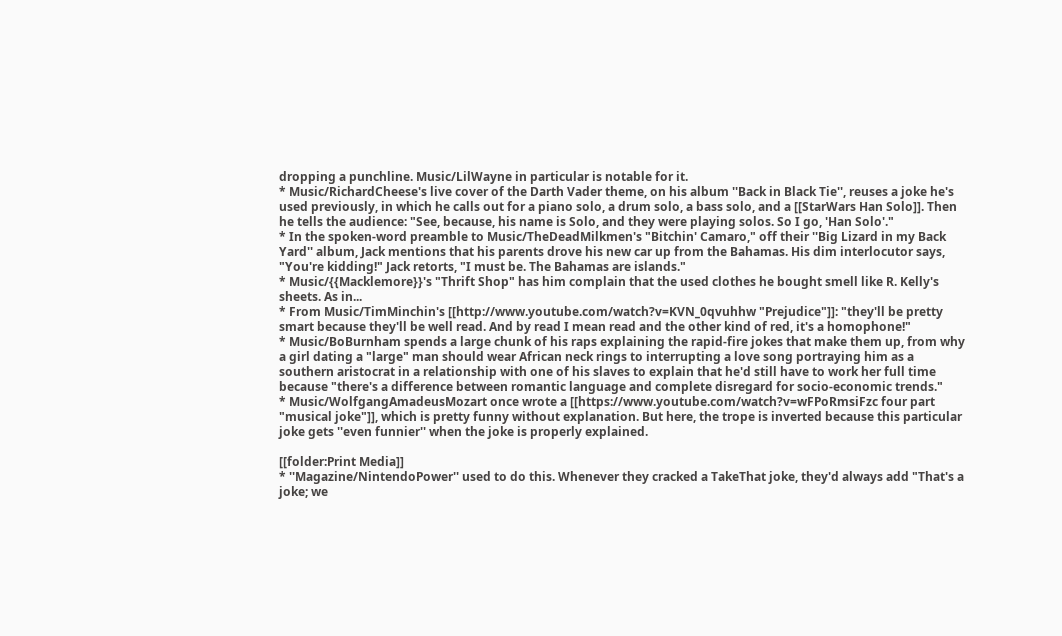dropping a punchline. Music/LilWayne in particular is notable for it.
* Music/RichardCheese's live cover of the Darth Vader theme, on his album ''Back in Black Tie'', reuses a joke he's used previously, in which he calls out for a piano solo, a drum solo, a bass solo, and a [[StarWars Han Solo]]. Then he tells the audience: "See, because, his name is Solo, and they were playing solos. So I go, 'Han Solo'."
* In the spoken-word preamble to Music/TheDeadMilkmen's "Bitchin' Camaro," off their ''Big Lizard in my Back Yard'' album, Jack mentions that his parents drove his new car up from the Bahamas. His dim interlocutor says, "You're kidding!" Jack retorts, "I must be. The Bahamas are islands."
* Music/{{Macklemore}}'s "Thrift Shop" has him complain that the used clothes he bought smell like R. Kelly's sheets. As in...
* From Music/TimMinchin's [[http://www.youtube.com/watch?v=KVN_0qvuhhw "Prejudice"]]: "they'll be pretty smart because they'll be well read. And by read I mean read and the other kind of red, it's a homophone!"
* Music/BoBurnham spends a large chunk of his raps explaining the rapid-fire jokes that make them up, from why a girl dating a "large" man should wear African neck rings to interrupting a love song portraying him as a southern aristocrat in a relationship with one of his slaves to explain that he'd still have to work her full time because "there's a difference between romantic language and complete disregard for socio-economic trends."
* Music/WolfgangAmadeusMozart once wrote a [[https://www.youtube.com/watch?v=wFPoRmsiFzc four part "musical joke"]], which is pretty funny without explanation. But here, the trope is inverted because this particular joke gets ''even funnier'' when the joke is properly explained.

[[folder:Print Media]]
* ''Magazine/NintendoPower'' used to do this. Whenever they cracked a TakeThat joke, they'd always add "That's a joke; we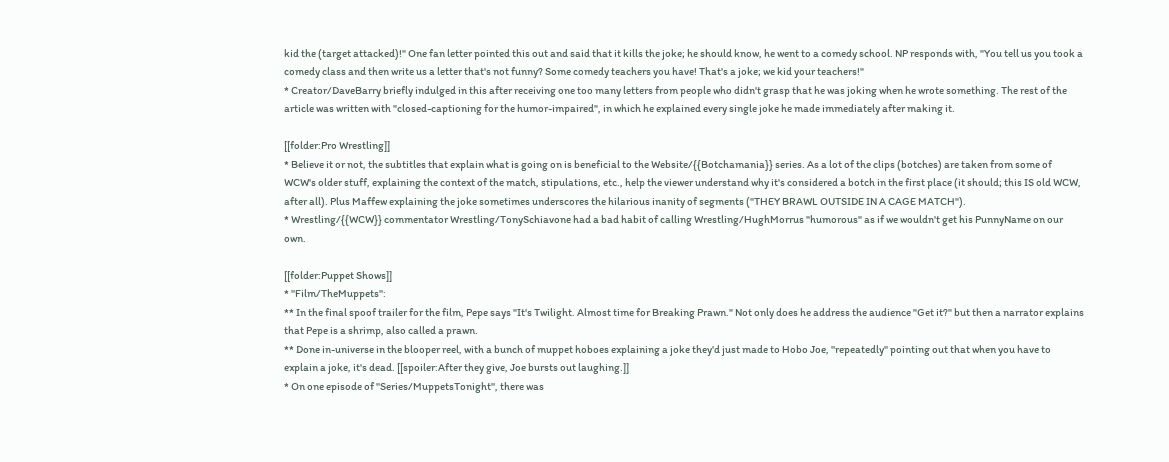kid the (target attacked)!" One fan letter pointed this out and said that it kills the joke; he should know, he went to a comedy school. NP responds with, "You tell us you took a comedy class and then write us a letter that's not funny? Some comedy teachers you have! That's a joke; we kid your teachers!"
* Creator/DaveBarry briefly indulged in this after receiving one too many letters from people who didn't grasp that he was joking when he wrote something. The rest of the article was written with "closed-captioning for the humor-impaired", in which he explained every single joke he made immediately after making it.

[[folder:Pro Wrestling]]
* Believe it or not, the subtitles that explain what is going on is beneficial to the Website/{{Botchamania}} series. As a lot of the clips (botches) are taken from some of WCW's older stuff, explaining the context of the match, stipulations, etc., help the viewer understand why it's considered a botch in the first place (it should; this IS old WCW, after all). Plus Maffew explaining the joke sometimes underscores the hilarious inanity of segments ("THEY BRAWL OUTSIDE IN A CAGE MATCH").
* Wrestling/{{WCW}} commentator Wrestling/TonySchiavone had a bad habit of calling Wrestling/HughMorrus "humorous" as if we wouldn't get his PunnyName on our own.

[[folder:Puppet Shows]]
* ''Film/TheMuppets'':
** In the final spoof trailer for the film, Pepe says "It's Twilight. Almost time for Breaking Prawn." Not only does he address the audience "Get it?" but then a narrator explains that Pepe is a shrimp, also called a prawn.
** Done in-universe in the blooper reel, with a bunch of muppet hoboes explaining a joke they'd just made to Hobo Joe, ''repeatedly'' pointing out that when you have to explain a joke, it's dead. [[spoiler:After they give, Joe bursts out laughing.]]
* On one episode of ''Series/MuppetsTonight'', there was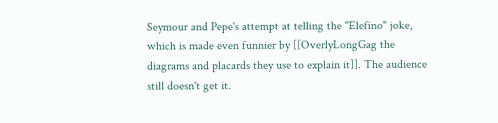Seymour and Pepe's attempt at telling the "Elefino" joke, which is made even funnier by [[OverlyLongGag the diagrams and placards they use to explain it]]. The audience still doesn't get it.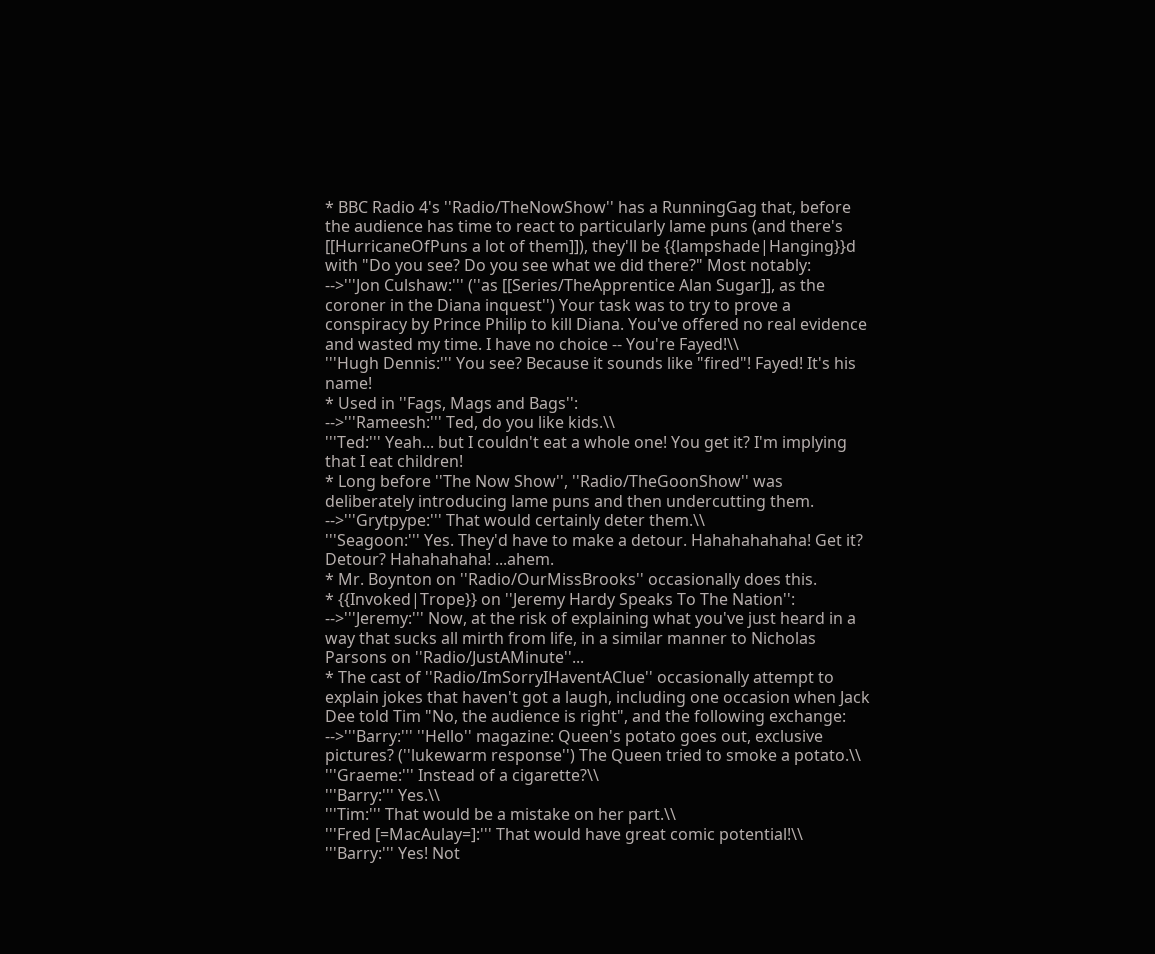* BBC Radio 4's ''Radio/TheNowShow'' has a RunningGag that, before the audience has time to react to particularly lame puns (and there's [[HurricaneOfPuns a lot of them]]), they'll be {{lampshade|Hanging}}d with "Do you see? Do you see what we did there?" Most notably:
-->'''Jon Culshaw:''' (''as [[Series/TheApprentice Alan Sugar]], as the coroner in the Diana inquest'') Your task was to try to prove a conspiracy by Prince Philip to kill Diana. You've offered no real evidence and wasted my time. I have no choice -- You're Fayed!\\
'''Hugh Dennis:''' You see? Because it sounds like "fired"! Fayed! It's his name!
* Used in ''Fags, Mags and Bags'':
-->'''Rameesh:''' Ted, do you like kids.\\
'''Ted:''' Yeah... but I couldn't eat a whole one! You get it? I'm implying that I eat children!
* Long before ''The Now Show'', ''Radio/TheGoonShow'' was deliberately introducing lame puns and then undercutting them.
-->'''Grytpype:''' That would certainly deter them.\\
'''Seagoon:''' Yes. They'd have to make a detour. Hahahahahaha! Get it? Detour? Hahahahaha! ...ahem.
* Mr. Boynton on ''Radio/OurMissBrooks'' occasionally does this.
* {{Invoked|Trope}} on ''Jeremy Hardy Speaks To The Nation'':
-->'''Jeremy:''' Now, at the risk of explaining what you've just heard in a way that sucks all mirth from life, in a similar manner to Nicholas Parsons on ''Radio/JustAMinute''...
* The cast of ''Radio/ImSorryIHaventAClue'' occasionally attempt to explain jokes that haven't got a laugh, including one occasion when Jack Dee told Tim "No, the audience is right", and the following exchange:
-->'''Barry:''' ''Hello'' magazine: Queen's potato goes out, exclusive pictures? (''lukewarm response'') The Queen tried to smoke a potato.\\
'''Graeme:''' Instead of a cigarette?\\
'''Barry:''' Yes.\\
'''Tim:''' That would be a mistake on her part.\\
'''Fred [=MacAulay=]:''' That would have great comic potential!\\
'''Barry:''' Yes! Not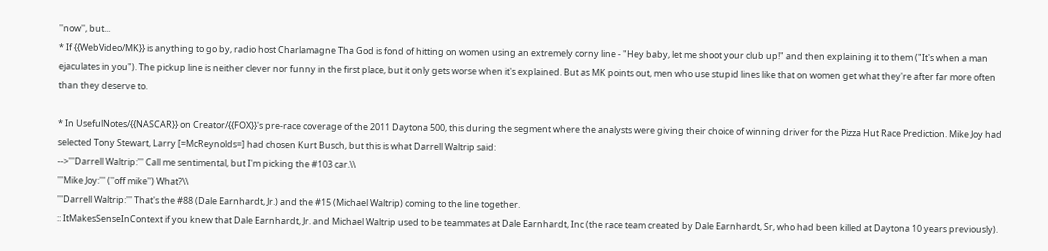''now'', but...
* If {{WebVideo/MK}} is anything to go by, radio host Charlamagne Tha God is fond of hitting on women using an extremely corny line - "Hey baby, let me shoot your club up!" and then explaining it to them ("It's when a man ejaculates in you"). The pickup line is neither clever nor funny in the first place, but it only gets worse when it's explained. But as MK points out, men who use stupid lines like that on women get what they're after far more often than they deserve to.

* In UsefulNotes/{{NASCAR}} on Creator/{{FOX}}'s pre-race coverage of the 2011 Daytona 500, this during the segment where the analysts were giving their choice of winning driver for the Pizza Hut Race Prediction. Mike Joy had selected Tony Stewart, Larry [=McReynolds=] had chosen Kurt Busch, but this is what Darrell Waltrip said:
-->'''Darrell Waltrip:''' Call me sentimental, but I'm picking the #103 car.\\
'''Mike Joy:''' (''off mike'') What?\\
'''Darrell Waltrip:''' That's the #88 (Dale Earnhardt, Jr.) and the #15 (Michael Waltrip) coming to the line together.
:: ItMakesSenseInContext if you knew that Dale Earnhardt, Jr. and Michael Waltrip used to be teammates at Dale Earnhardt, Inc (the race team created by Dale Earnhardt, Sr, who had been killed at Daytona 10 years previously).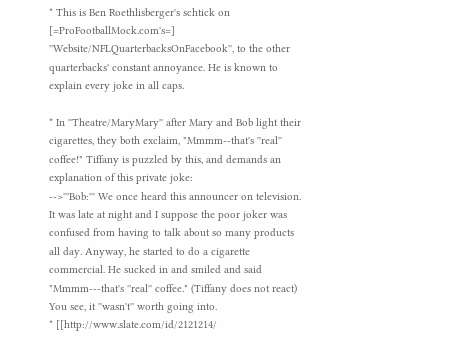* This is Ben Roethlisberger's schtick on [=ProFootballMock.com's=] ''Website/NFLQuarterbacksOnFacebook'', to the other quarterbacks' constant annoyance. He is known to explain every joke in all caps.

* In ''Theatre/MaryMary'' after Mary and Bob light their cigarettes, they both exclaim, "Mmmm--that's ''real'' coffee!" Tiffany is puzzled by this, and demands an explanation of this private joke:
-->'''Bob:''' We once heard this announcer on television. It was late at night and I suppose the poor joker was confused from having to talk about so many products all day. Anyway, he started to do a cigarette commercial. He sucked in and smiled and said "Mmmm---that's ''real'' coffee." (Tiffany does not react) You see, it ''wasn't'' worth going into.
* [[http://www.slate.com/id/2121214/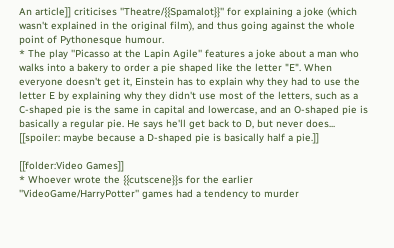An article]] criticises ''Theatre/{{Spamalot}}'' for explaining a joke (which wasn't explained in the original film), and thus going against the whole point of Pythonesque humour.
* The play ''Picasso at the Lapin Agile'' features a joke about a man who walks into a bakery to order a pie shaped like the letter "E". When everyone doesn't get it, Einstein has to explain why they had to use the letter E by explaining why they didn't use most of the letters, such as a C-shaped pie is the same in capital and lowercase, and an O-shaped pie is basically a regular pie. He says he'll get back to D, but never does... [[spoiler: maybe because a D-shaped pie is basically half a pie.]]

[[folder:Video Games]]
* Whoever wrote the {{cutscene}}s for the earlier ''VideoGame/HarryPotter'' games had a tendency to murder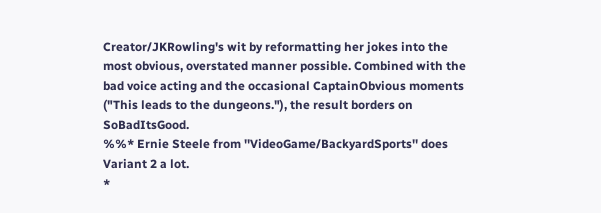Creator/JKRowling's wit by reformatting her jokes into the most obvious, overstated manner possible. Combined with the bad voice acting and the occasional CaptainObvious moments ("This leads to the dungeons."), the result borders on SoBadItsGood.
%%* Ernie Steele from ''VideoGame/BackyardSports'' does Variant 2 a lot.
*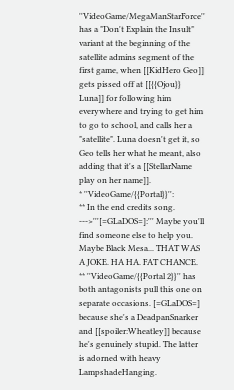''VideoGame/MegaManStarForce'' has a "Don't Explain the Insult" variant at the beginning of the satellite admins segment of the first game, when [[KidHero Geo]] gets pissed off at [[{{Ojou}} Luna]] for following him everywhere and trying to get him to go to school, and calls her a "satellite". Luna doesn't get it, so Geo tells her what he meant, also adding that it's a [[StellarName play on her name]].
* ''VideoGame/{{Portal}}'':
** In the end credits song.
--->'''[=GLaDOS=]:''' Maybe you'll find someone else to help you. Maybe Black Mesa... THAT WAS A JOKE. HA HA. FAT CHANCE.
** ''VideoGame/{{Portal 2}}'' has both antagonists pull this one on separate occasions. [=GLaDOS=] because she's a DeadpanSnarker and [[spoiler:Wheatley]] because he's genuinely stupid. The latter is adorned with heavy LampshadeHanging.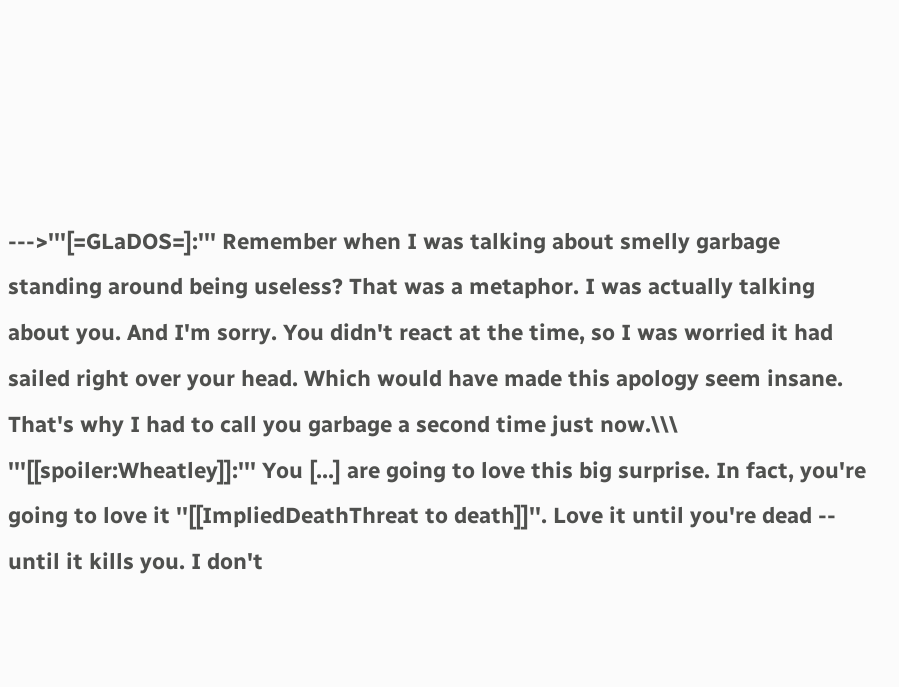--->'''[=GLaDOS=]:''' Remember when I was talking about smelly garbage standing around being useless? That was a metaphor. I was actually talking about you. And I'm sorry. You didn't react at the time, so I was worried it had sailed right over your head. Which would have made this apology seem insane. That's why I had to call you garbage a second time just now.\\\
'''[[spoiler:Wheatley]]:''' You [...] are going to love this big surprise. In fact, you're going to love it ''[[ImpliedDeathThreat to death]]''. Love it until you're dead -- until it kills you. I don't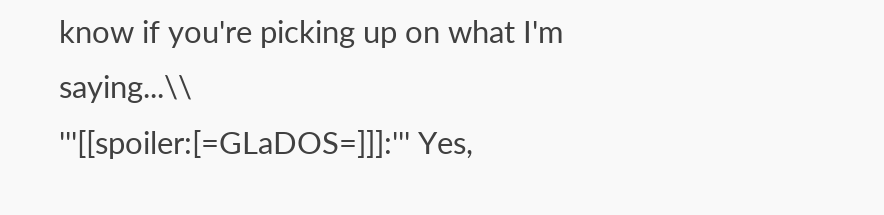know if you're picking up on what I'm saying...\\
'''[[spoiler:[=GLaDOS=]]]:''' Yes,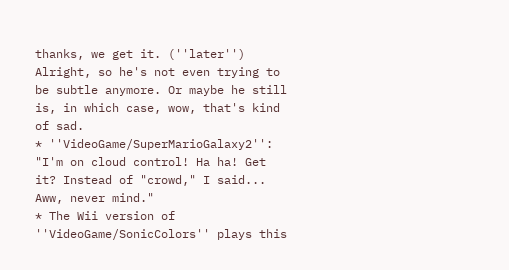thanks, we get it. (''later'') Alright, so he's not even trying to be subtle anymore. Or maybe he still is, in which case, wow, that's kind of sad.
* ''VideoGame/SuperMarioGalaxy2'': "I'm on cloud control! Ha ha! Get it? Instead of "crowd," I said... Aww, never mind."
* The Wii version of ''VideoGame/SonicColors'' plays this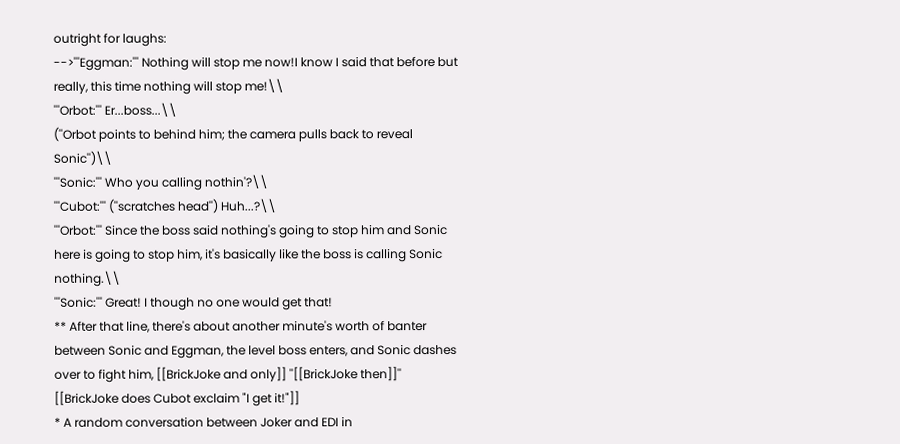outright for laughs:
-->'''Eggman:''' Nothing will stop me now!I know I said that before but really, this time nothing will stop me!\\
'''Orbot:''' Er...boss...\\
(''Orbot points to behind him; the camera pulls back to reveal Sonic'')\\
'''Sonic:''' Who you calling nothin'?\\
'''Cubot:''' (''scratches head'') Huh...?\\
'''Orbot:''' Since the boss said nothing's going to stop him and Sonic here is going to stop him, it's basically like the boss is calling Sonic nothing.\\
'''Sonic:''' Great! I though no one would get that!
** After that line, there's about another minute's worth of banter between Sonic and Eggman, the level boss enters, and Sonic dashes over to fight him, [[BrickJoke and only]] ''[[BrickJoke then]]'' [[BrickJoke does Cubot exclaim "I get it!"]]
* A random conversation between Joker and EDI in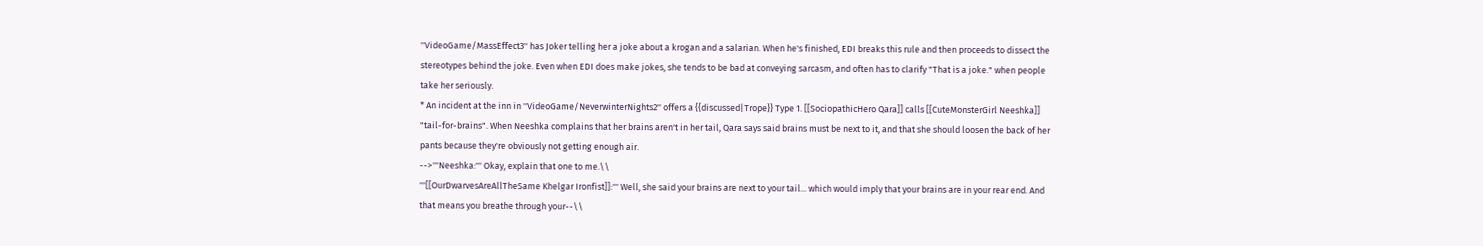''VideoGame/MassEffect3'' has Joker telling her a joke about a krogan and a salarian. When he's finished, EDI breaks this rule and then proceeds to dissect the stereotypes behind the joke. Even when EDI does make jokes, she tends to be bad at conveying sarcasm, and often has to clarify "That is a joke." when people take her seriously.
* An incident at the inn in ''VideoGame/NeverwinterNights2'' offers a {{discussed|Trope}} Type 1. [[SociopathicHero Qara]] calls [[CuteMonsterGirl Neeshka]] "tail-for-brains". When Neeshka complains that her brains aren't in her tail, Qara says said brains must be next to it, and that she should loosen the back of her pants because they're obviously not getting enough air.
-->'''Neeshka:''' Okay, explain that one to me.\\
'''[[OurDwarvesAreAllTheSame Khelgar Ironfist]]:''' Well, she said your brains are next to your tail... which would imply that your brains are in your rear end. And that means you breathe through your--\\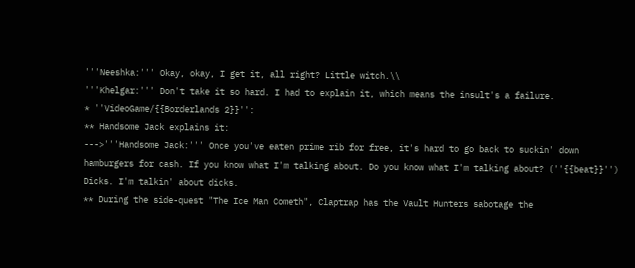'''Neeshka:''' Okay, okay, I get it, all right? Little witch.\\
'''Khelgar:''' Don't take it so hard. I had to explain it, which means the insult's a failure.
* ''VideoGame/{{Borderlands 2}}'':
** Handsome Jack explains it:
--->'''Handsome Jack:''' Once you've eaten prime rib for free, it's hard to go back to suckin' down hamburgers for cash. If you know what I'm talking about. Do you know what I'm talking about? (''{{beat}}'') Dicks. I'm talkin' about dicks.
** During the side-quest "The Ice Man Cometh", Claptrap has the Vault Hunters sabotage the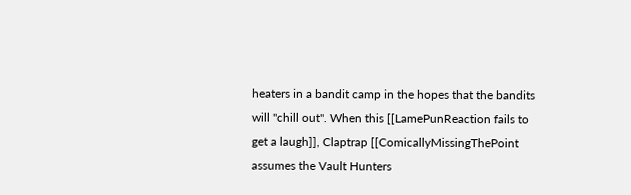heaters in a bandit camp in the hopes that the bandits will "chill out". When this [[LamePunReaction fails to get a laugh]], Claptrap [[ComicallyMissingThePoint assumes the Vault Hunters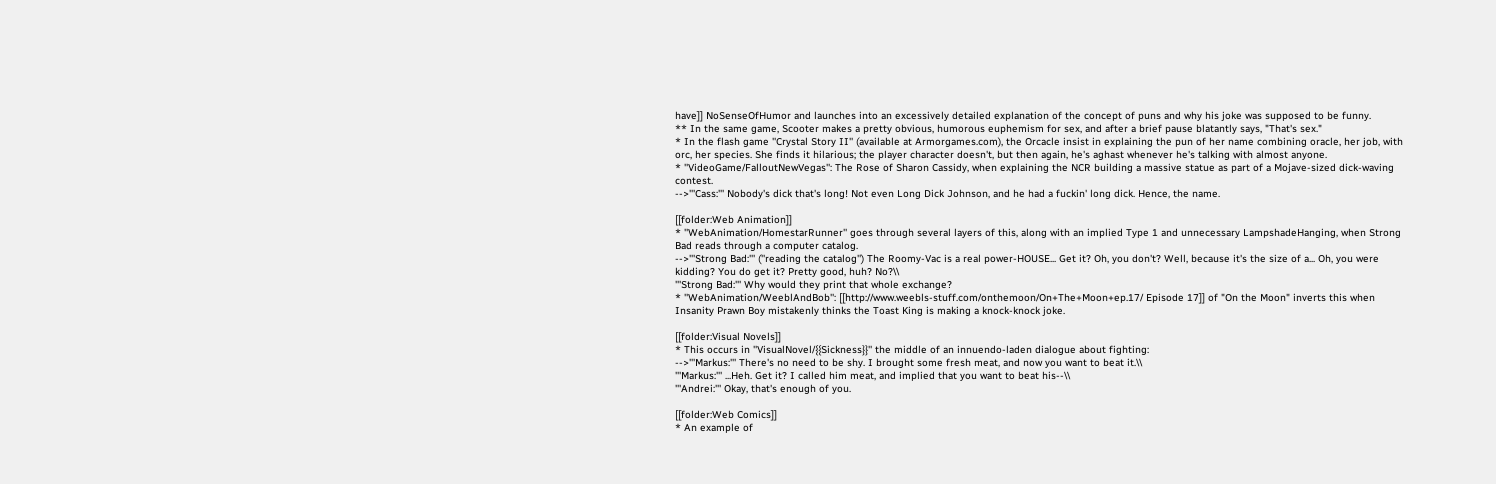have]] NoSenseOfHumor and launches into an excessively detailed explanation of the concept of puns and why his joke was supposed to be funny.
** In the same game, Scooter makes a pretty obvious, humorous euphemism for sex, and after a brief pause blatantly says, "That's sex."
* In the flash game ''Crystal Story II'' (available at Armorgames.com), the Orcacle insist in explaining the pun of her name combining oracle, her job, with orc, her species. She finds it hilarious; the player character doesn't, but then again, he's aghast whenever he's talking with almost anyone.
* ''VideoGame/FalloutNewVegas'': The Rose of Sharon Cassidy, when explaining the NCR building a massive statue as part of a Mojave-sized dick-waving contest.
-->'''Cass:''' Nobody's dick that's long! Not even Long Dick Johnson, and he had a fuckin' long dick. Hence, the name.

[[folder:Web Animation]]
* ''WebAnimation/HomestarRunner'' goes through several layers of this, along with an implied Type 1 and unnecessary LampshadeHanging, when Strong Bad reads through a computer catalog.
-->'''Strong Bad:''' (''reading the catalog'') The Roomy-Vac is a real power-HOUSE... Get it? Oh, you don't? Well, because it's the size of a... Oh, you were kidding? You do get it? Pretty good, huh? No?\\
'''Strong Bad:''' Why would they print that whole exchange?
* ''WebAnimation/WeeblAndBob'': [[http://www.weebls-stuff.com/onthemoon/On+The+Moon+ep.17/ Episode 17]] of "On the Moon" inverts this when Insanity Prawn Boy mistakenly thinks the Toast King is making a knock-knock joke.

[[folder:Visual Novels]]
* This occurs in ''VisualNovel/{{Sickness}}'' the middle of an innuendo-laden dialogue about fighting:
-->'''Markus:''' There's no need to be shy. I brought some fresh meat, and now you want to beat it.\\
'''Markus:''' ...Heh. Get it? I called him meat, and implied that you want to beat his--\\
'''Andrei:''' Okay, that's enough of you.

[[folder:Web Comics]]
* An example of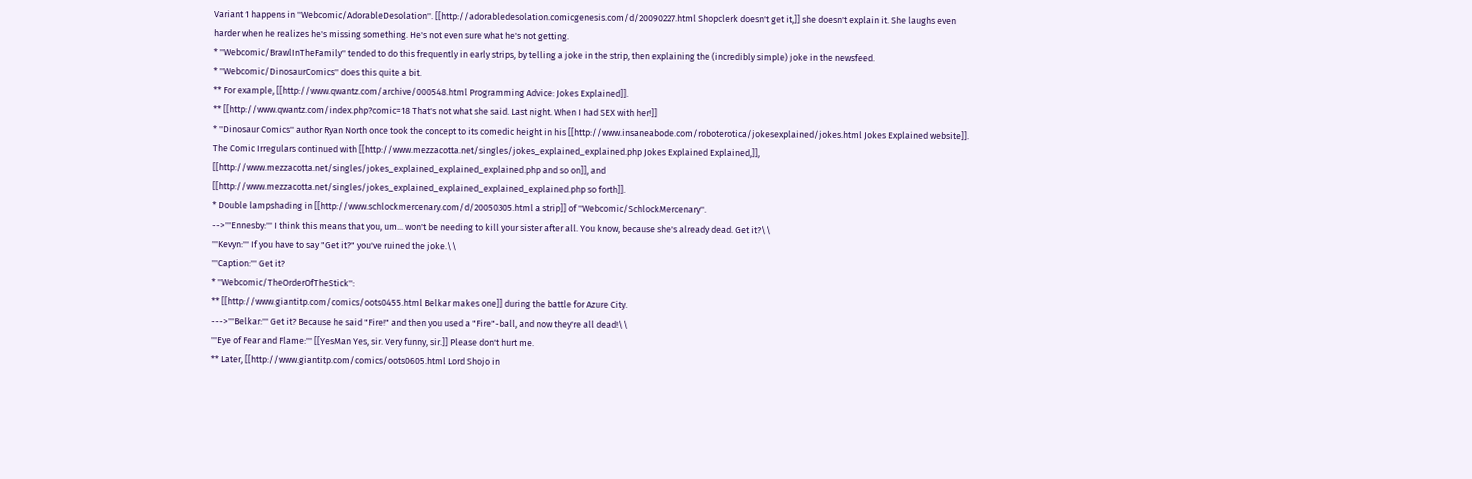Variant 1 happens in ''Webcomic/AdorableDesolation''. [[http://adorabledesolation.comicgenesis.com/d/20090227.html Shopclerk doesn't get it,]] she doesn't explain it. She laughs even harder when he realizes he's missing something. He's not even sure what he's not getting.
* ''Webcomic/BrawlInTheFamily'' tended to do this frequently in early strips, by telling a joke in the strip, then explaining the (incredibly simple) joke in the newsfeed.
* ''Webcomic/DinosaurComics'' does this quite a bit.
** For example, [[http://www.qwantz.com/archive/000548.html Programming Advice: Jokes Explained]].
** [[http://www.qwantz.com/index.php?comic=18 That's not what she said. Last night. When I had SEX with her!]]
* ''Dinosaur Comics'' author Ryan North once took the concept to its comedic height in his [[http://www.insaneabode.com/roboterotica/jokesexplained/jokes.html Jokes Explained website]]. The Comic Irregulars continued with [[http://www.mezzacotta.net/singles/jokes_explained_explained.php Jokes Explained Explained,]], [[http://www.mezzacotta.net/singles/jokes_explained_explained_explained.php and so on]], and [[http://www.mezzacotta.net/singles/jokes_explained_explained_explained_explained.php so forth]].
* Double lampshading in [[http://www.schlockmercenary.com/d/20050305.html a strip]] of ''Webcomic/SchlockMercenary''.
-->'''Ennesby:''' I think this means that you, um... won't be needing to kill your sister after all. You know, because she's already dead. Get it?\\
'''Kevyn:''' If you have to say "Get it?" you've ruined the joke.\\
'''Caption:''' Get it?
* ''Webcomic/TheOrderOfTheStick'':
** [[http://www.giantitp.com/comics/oots0455.html Belkar makes one]] during the battle for Azure City.
--->'''Belkar:''' Get it? Because he said "Fire!" and then you used a "Fire"-ball, and now they're all dead!\\
'''Eye of Fear and Flame:''' [[YesMan Yes, sir. Very funny, sir.]] Please don't hurt me.
** Later, [[http://www.giantitp.com/comics/oots0605.html Lord Shojo in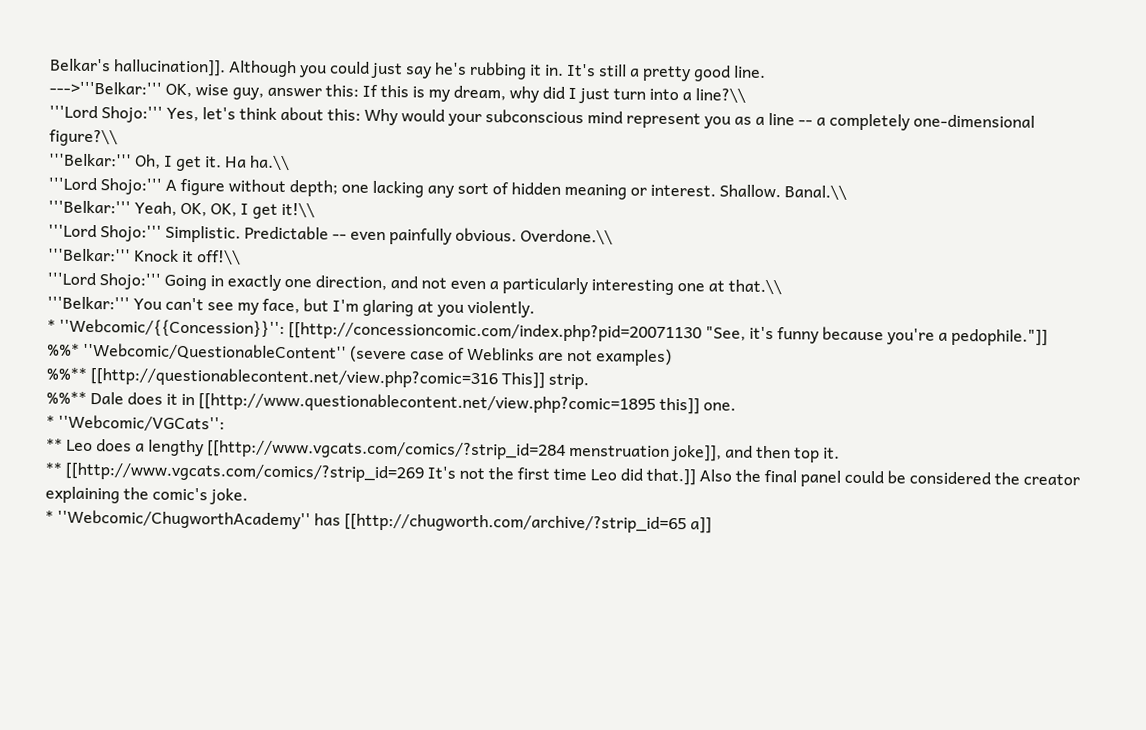Belkar's hallucination]]. Although you could just say he's rubbing it in. It's still a pretty good line.
--->'''Belkar:''' OK, wise guy, answer this: If this is my dream, why did I just turn into a line?\\
'''Lord Shojo:''' Yes, let's think about this: Why would your subconscious mind represent you as a line -- a completely one-dimensional figure?\\
'''Belkar:''' Oh, I get it. Ha ha.\\
'''Lord Shojo:''' A figure without depth; one lacking any sort of hidden meaning or interest. Shallow. Banal.\\
'''Belkar:''' Yeah, OK, OK, I get it!\\
'''Lord Shojo:''' Simplistic. Predictable -- even painfully obvious. Overdone.\\
'''Belkar:''' Knock it off!\\
'''Lord Shojo:''' Going in exactly one direction, and not even a particularly interesting one at that.\\
'''Belkar:''' You can't see my face, but I'm glaring at you violently.
* ''Webcomic/{{Concession}}'': [[http://concessioncomic.com/index.php?pid=20071130 "See, it's funny because you're a pedophile."]]
%%* ''Webcomic/QuestionableContent'' (severe case of Weblinks are not examples)
%%** [[http://questionablecontent.net/view.php?comic=316 This]] strip.
%%** Dale does it in [[http://www.questionablecontent.net/view.php?comic=1895 this]] one.
* ''Webcomic/VGCats'':
** Leo does a lengthy [[http://www.vgcats.com/comics/?strip_id=284 menstruation joke]], and then top it.
** [[http://www.vgcats.com/comics/?strip_id=269 It's not the first time Leo did that.]] Also the final panel could be considered the creator explaining the comic's joke.
* ''Webcomic/ChugworthAcademy'' has [[http://chugworth.com/archive/?strip_id=65 a]]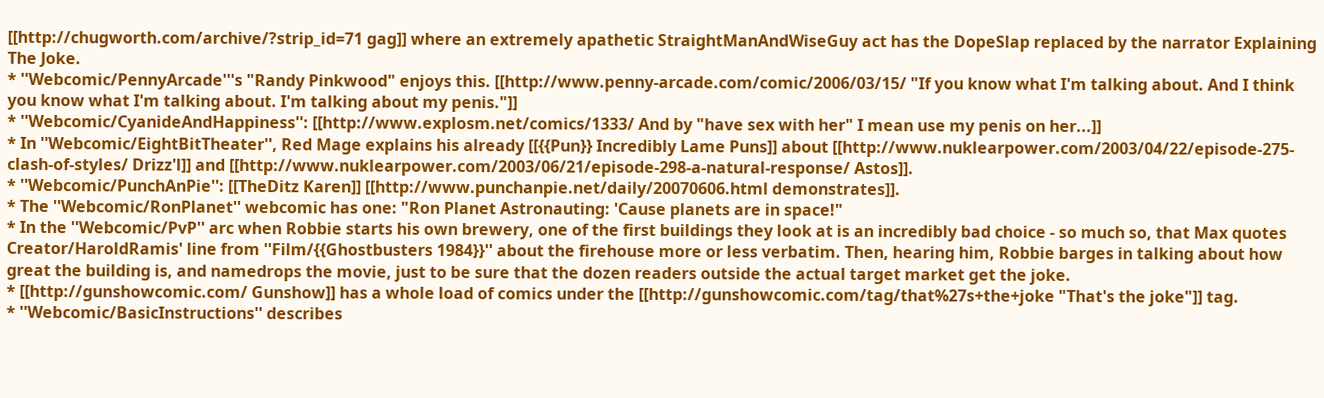[[http://chugworth.com/archive/?strip_id=71 gag]] where an extremely apathetic StraightManAndWiseGuy act has the DopeSlap replaced by the narrator Explaining The Joke.
* ''Webcomic/PennyArcade'''s "Randy Pinkwood" enjoys this. [[http://www.penny-arcade.com/comic/2006/03/15/ "If you know what I'm talking about. And I think you know what I'm talking about. I'm talking about my penis."]]
* ''Webcomic/CyanideAndHappiness'': [[http://www.explosm.net/comics/1333/ And by "have sex with her" I mean use my penis on her...]]
* In ''Webcomic/EightBitTheater'', Red Mage explains his already [[{{Pun}} Incredibly Lame Puns]] about [[http://www.nuklearpower.com/2003/04/22/episode-275-clash-of-styles/ Drizz'l]] and [[http://www.nuklearpower.com/2003/06/21/episode-298-a-natural-response/ Astos]].
* ''Webcomic/PunchAnPie'': [[TheDitz Karen]] [[http://www.punchanpie.net/daily/20070606.html demonstrates]].
* The ''Webcomic/RonPlanet'' webcomic has one: "Ron Planet Astronauting: 'Cause planets are in space!"
* In the ''Webcomic/PvP'' arc when Robbie starts his own brewery, one of the first buildings they look at is an incredibly bad choice - so much so, that Max quotes Creator/HaroldRamis' line from ''Film/{{Ghostbusters 1984}}'' about the firehouse more or less verbatim. Then, hearing him, Robbie barges in talking about how great the building is, and namedrops the movie, just to be sure that the dozen readers outside the actual target market get the joke.
* [[http://gunshowcomic.com/ Gunshow]] has a whole load of comics under the [[http://gunshowcomic.com/tag/that%27s+the+joke "That's the joke"]] tag.
* ''Webcomic/BasicInstructions'' describes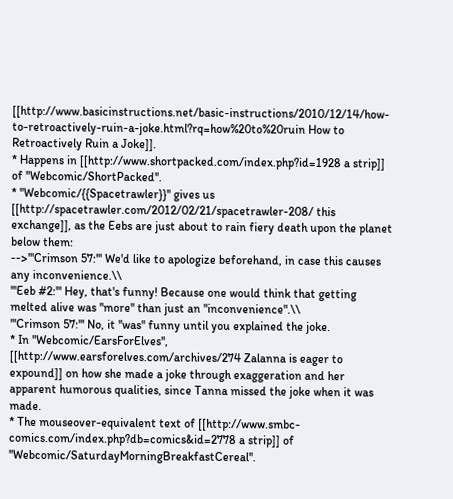[[http://www.basicinstructions.net/basic-instructions/2010/12/14/how-to-retroactively-ruin-a-joke.html?rq=how%20to%20ruin How to Retroactively Ruin a Joke]].
* Happens in [[http://www.shortpacked.com/index.php?id=1928 a strip]] of ''Webcomic/ShortPacked''.
* ''Webcomic/{{Spacetrawler}}'' gives us [[http://spacetrawler.com/2012/02/21/spacetrawler-208/ this exchange]], as the Eebs are just about to rain fiery death upon the planet below them:
-->'''Crimson 57:''' We'd like to apologize beforehand, in case this causes any inconvenience.\\
'''Eeb #2:''' Hey, that's funny! Because one would think that getting melted alive was ''more'' than just an "inconvenience".\\
'''Crimson 57:''' No, it ''was'' funny until you explained the joke.
* In ''Webcomic/EarsForElves'', [[http://www.earsforelves.com/archives/274 Zalanna is eager to expound]] on how she made a joke through exaggeration and her apparent humorous qualities, since Tanna missed the joke when it was made.
* The mouseover-equivalent text of [[http://www.smbc-comics.com/index.php?db=comics&id=2778 a strip]] of ''Webcomic/SaturdayMorningBreakfastCereal''.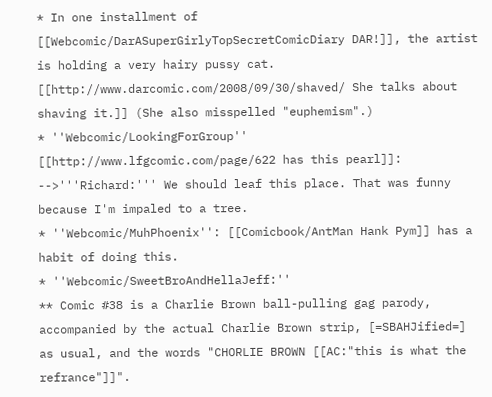* In one installment of [[Webcomic/DarASuperGirlyTopSecretComicDiary DAR!]], the artist is holding a very hairy pussy cat. [[http://www.darcomic.com/2008/09/30/shaved/ She talks about shaving it.]] (She also misspelled "euphemism".)
* ''Webcomic/LookingForGroup'' [[http://www.lfgcomic.com/page/622 has this pearl]]:
-->'''Richard:''' We should leaf this place. That was funny because I'm impaled to a tree.
* ''Webcomic/MuhPhoenix'': [[Comicbook/AntMan Hank Pym]] has a habit of doing this.
* ''Webcomic/SweetBroAndHellaJeff:''
** Comic #38 is a Charlie Brown ball-pulling gag parody, accompanied by the actual Charlie Brown strip, [=SBAHJified=] as usual, and the words "CHORLIE BROWN [[AC:"this is what the refrance"]]".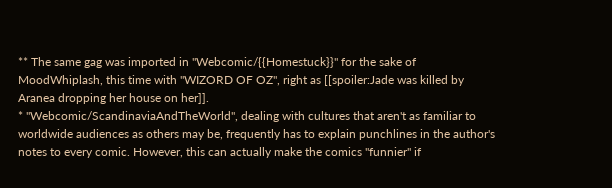** The same gag was imported in ''Webcomic/{{Homestuck}}'' for the sake of MoodWhiplash, this time with "WIZORD OF OZ", right as [[spoiler:Jade was killed by Aranea dropping her house on her]].
* ''Webcomic/ScandinaviaAndTheWorld'', dealing with cultures that aren't as familiar to worldwide audiences as others may be, frequently has to explain punchlines in the author's notes to every comic. However, this can actually make the comics ''funnier'' if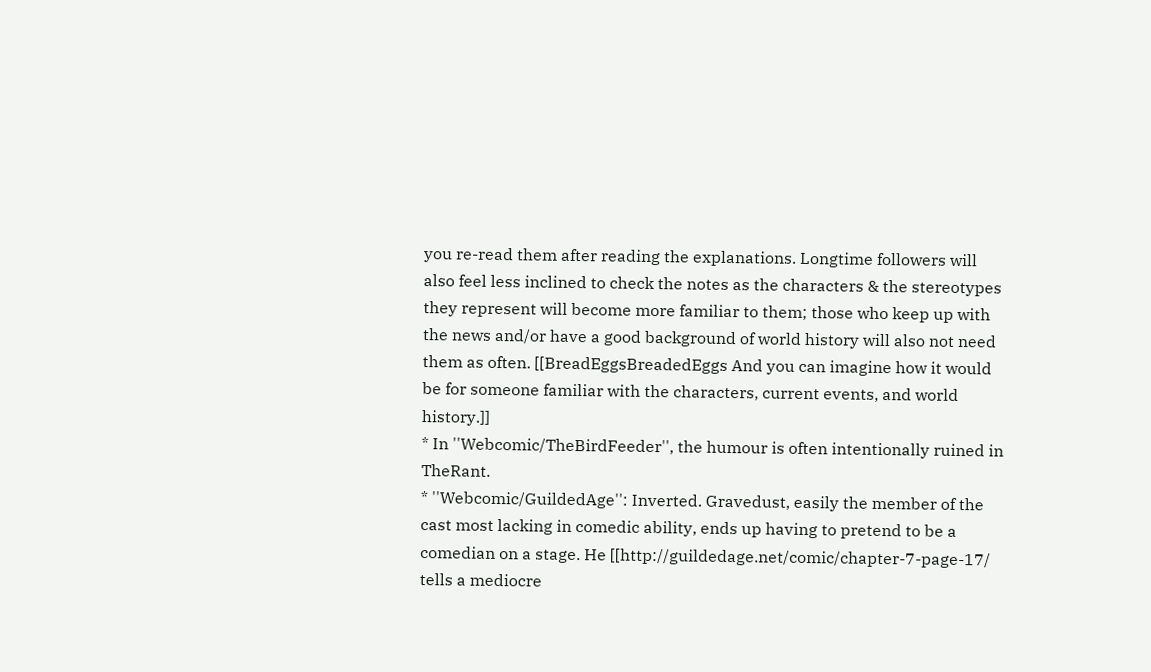you re-read them after reading the explanations. Longtime followers will also feel less inclined to check the notes as the characters & the stereotypes they represent will become more familiar to them; those who keep up with the news and/or have a good background of world history will also not need them as often. [[BreadEggsBreadedEggs And you can imagine how it would be for someone familiar with the characters, current events, and world history.]]
* In ''Webcomic/TheBirdFeeder'', the humour is often intentionally ruined in TheRant.
* ''Webcomic/GuildedAge'': Inverted. Gravedust, easily the member of the cast most lacking in comedic ability, ends up having to pretend to be a comedian on a stage. He [[http://guildedage.net/comic/chapter-7-page-17/ tells a mediocre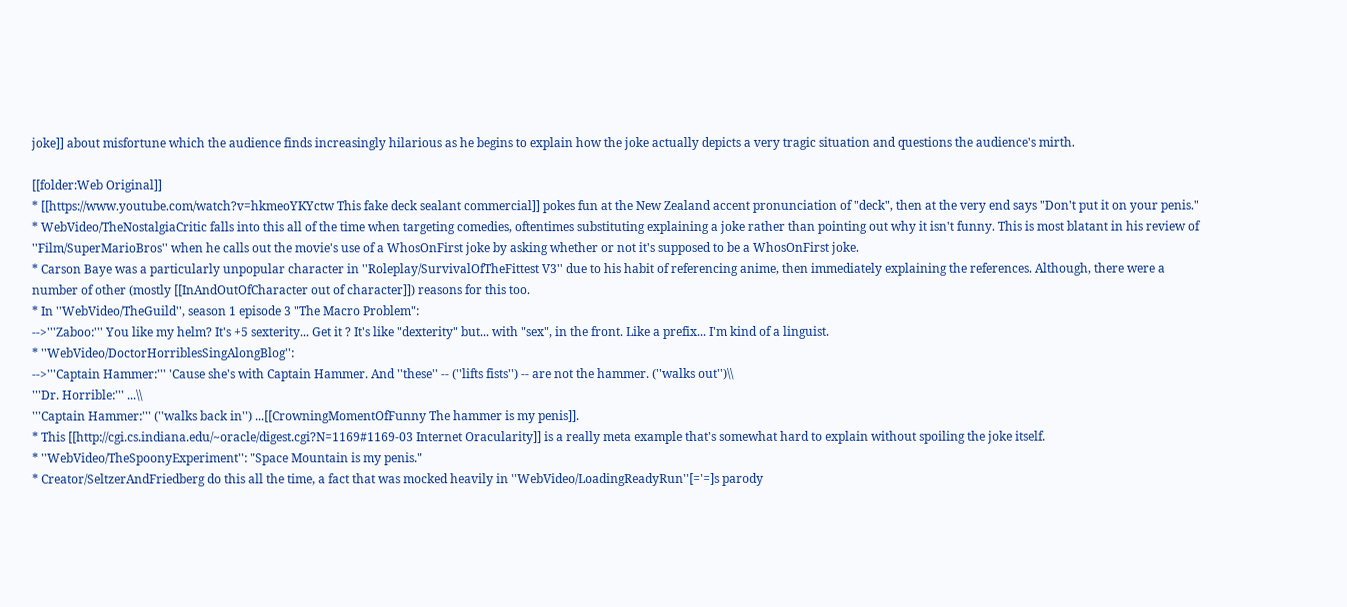joke]] about misfortune which the audience finds increasingly hilarious as he begins to explain how the joke actually depicts a very tragic situation and questions the audience's mirth.

[[folder:Web Original]]
* [[https://www.youtube.com/watch?v=hkmeoYKYctw This fake deck sealant commercial]] pokes fun at the New Zealand accent pronunciation of "deck", then at the very end says "Don't put it on your penis."
* WebVideo/TheNostalgiaCritic falls into this all of the time when targeting comedies, oftentimes substituting explaining a joke rather than pointing out why it isn't funny. This is most blatant in his review of ''Film/SuperMarioBros'' when he calls out the movie's use of a WhosOnFirst joke by asking whether or not it's supposed to be a WhosOnFirst joke.
* Carson Baye was a particularly unpopular character in ''Roleplay/SurvivalOfTheFittest V3'' due to his habit of referencing anime, then immediately explaining the references. Although, there were a number of other (mostly [[InAndOutOfCharacter out of character]]) reasons for this too.
* In ''WebVideo/TheGuild'', season 1 episode 3 "The Macro Problem":
-->'''Zaboo:''' You like my helm? It's +5 sexterity... Get it ? It's like "dexterity" but... with "sex", in the front. Like a prefix... I'm kind of a linguist.
* ''WebVideo/DoctorHorriblesSingAlongBlog'':
-->'''Captain Hammer:''' 'Cause she's with Captain Hammer. And ''these'' -- (''lifts fists'') -- are not the hammer. (''walks out'')\\
'''Dr. Horrible:''' ...\\
'''Captain Hammer:''' (''walks back in'') ...[[CrowningMomentOfFunny The hammer is my penis]].
* This [[http://cgi.cs.indiana.edu/~oracle/digest.cgi?N=1169#1169-03 Internet Oracularity]] is a really meta example that's somewhat hard to explain without spoiling the joke itself.
* ''WebVideo/TheSpoonyExperiment'': "Space Mountain is my penis."
* Creator/SeltzerAndFriedberg do this all the time, a fact that was mocked heavily in ''WebVideo/LoadingReadyRun''[='=]s parody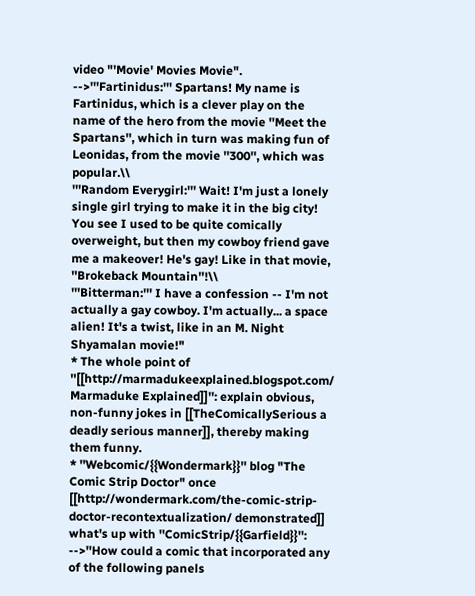video "'Movie' Movies Movie".
-->'''Fartinidus:''' Spartans! My name is Fartinidus, which is a clever play on the name of the hero from the movie ''Meet the Spartans'', which in turn was making fun of Leonidas, from the movie ''300'', which was popular.\\
'''Random Everygirl:''' Wait! I'm just a lonely single girl trying to make it in the big city! You see I used to be quite comically overweight, but then my cowboy friend gave me a makeover! He's gay! Like in that movie, ''Brokeback Mountain''!\\
'''Bitterman:''' I have a confession -- I'm not actually a gay cowboy. I'm actually... a space alien! It's a twist, like in an M. Night Shyamalan movie!"
* The whole point of ''[[http://marmadukeexplained.blogspot.com/ Marmaduke Explained]]'': explain obvious, non-funny jokes in [[TheComicallySerious a deadly serious manner]], thereby making them funny.
* ''Webcomic/{{Wondermark}}'' blog "The Comic Strip Doctor" once [[http://wondermark.com/the-comic-strip-doctor-recontextualization/ demonstrated]] what's up with ''ComicStrip/{{Garfield}}'':
-->''How could a comic that incorporated any of the following panels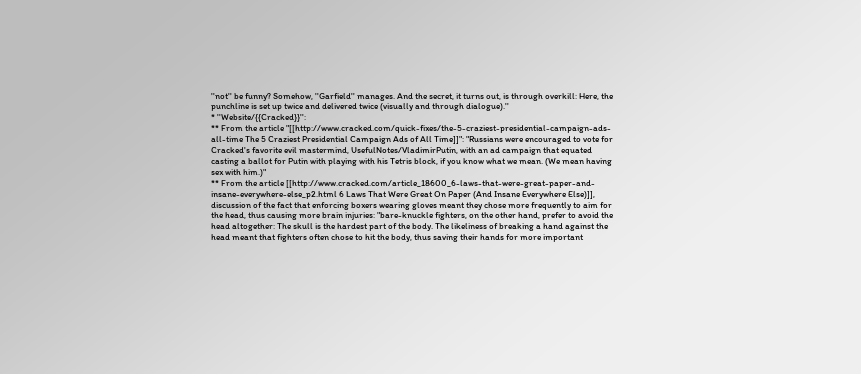''not'' be funny? Somehow, ''Garfield'' manages. And the secret, it turns out, is through overkill: Here, the punchline is set up twice and delivered twice (visually and through dialogue).''
* ''Website/{{Cracked}}'':
** From the article "[[http://www.cracked.com/quick-fixes/the-5-craziest-presidential-campaign-ads-all-time The 5 Craziest Presidential Campaign Ads of All Time]]": "Russians were encouraged to vote for Cracked's favorite evil mastermind, UsefulNotes/VladimirPutin, with an ad campaign that equated casting a ballot for Putin with playing with his Tetris block, if you know what we mean. (We mean having sex with him.)"
** From the article [[http://www.cracked.com/article_18600_6-laws-that-were-great-paper-and-insane-everywhere-else_p2.html 6 Laws That Were Great On Paper (And Insane Everywhere Else)]], discussion of the fact that enforcing boxers wearing gloves meant they chose more frequently to aim for the head, thus causing more brain injuries: "bare-knuckle fighters, on the other hand, prefer to avoid the head altogether: The skull is the hardest part of the body. The likeliness of breaking a hand against the head meant that fighters often chose to hit the body, thus saving their hands for more important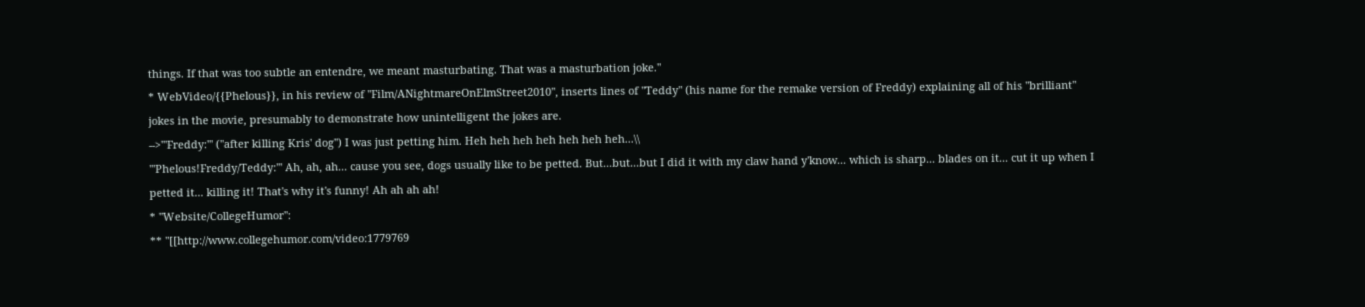things. If that was too subtle an entendre, we meant masturbating. That was a masturbation joke."
* WebVideo/{{Phelous}}, in his review of ''Film/ANightmareOnElmStreet2010'', inserts lines of "Teddy" (his name for the remake version of Freddy) explaining all of his "brilliant" jokes in the movie, presumably to demonstrate how unintelligent the jokes are.
-->'''Freddy:''' (''after killing Kris' dog'') I was just petting him. Heh heh heh heh heh heh heh...\\
'''Phelous!Freddy/Teddy:''' Ah, ah, ah... cause you see, dogs usually like to be petted. But...but...but I did it with my claw hand y'know... which is sharp... blades on it... cut it up when I petted it... killing it! That's why it's funny! Ah ah ah ah!
* ''Website/CollegeHumor'':
** "[[http://www.collegehumor.com/video:1779769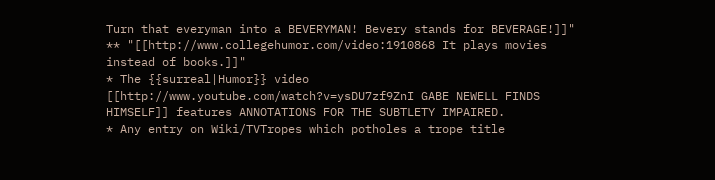Turn that everyman into a BEVERYMAN! Bevery stands for BEVERAGE!]]"
** "[[http://www.collegehumor.com/video:1910868 It plays movies instead of books.]]"
* The {{surreal|Humor}} video [[http://www.youtube.com/watch?v=ysDU7zf9ZnI GABE NEWELL FINDS HIMSELF]] features ANNOTATIONS FOR THE SUBTLETY IMPAIRED.
* Any entry on Wiki/TVTropes which potholes a trope title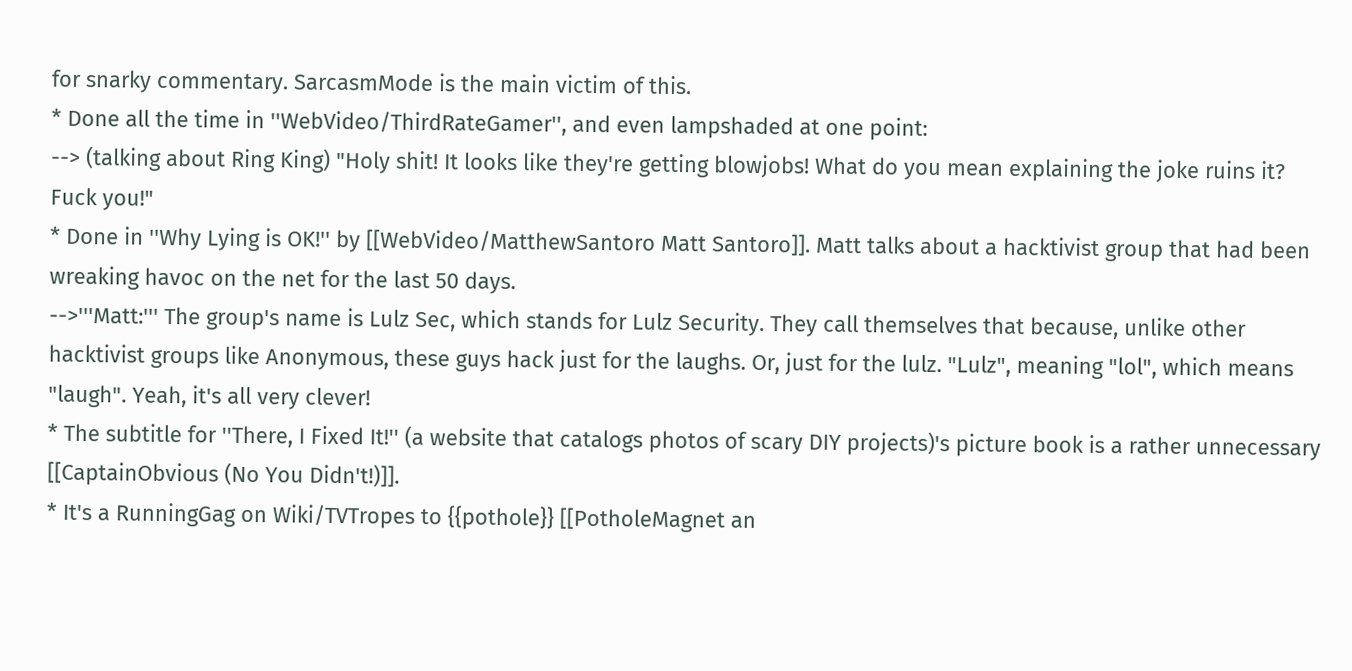for snarky commentary. SarcasmMode is the main victim of this.
* Done all the time in ''WebVideo/ThirdRateGamer'', and even lampshaded at one point:
--> (talking about Ring King) "Holy shit! It looks like they're getting blowjobs! What do you mean explaining the joke ruins it? Fuck you!"
* Done in ''Why Lying is OK!'' by [[WebVideo/MatthewSantoro Matt Santoro]]. Matt talks about a hacktivist group that had been wreaking havoc on the net for the last 50 days.
-->'''Matt:''' The group's name is Lulz Sec, which stands for Lulz Security. They call themselves that because, unlike other hacktivist groups like Anonymous, these guys hack just for the laughs. Or, just for the lulz. "Lulz", meaning "lol", which means "laugh". Yeah, it's all very clever!
* The subtitle for ''There, I Fixed It!'' (a website that catalogs photos of scary DIY projects)'s picture book is a rather unnecessary [[CaptainObvious (No You Didn't!)]].
* It's a RunningGag on Wiki/TVTropes to {{pothole}} [[PotholeMagnet an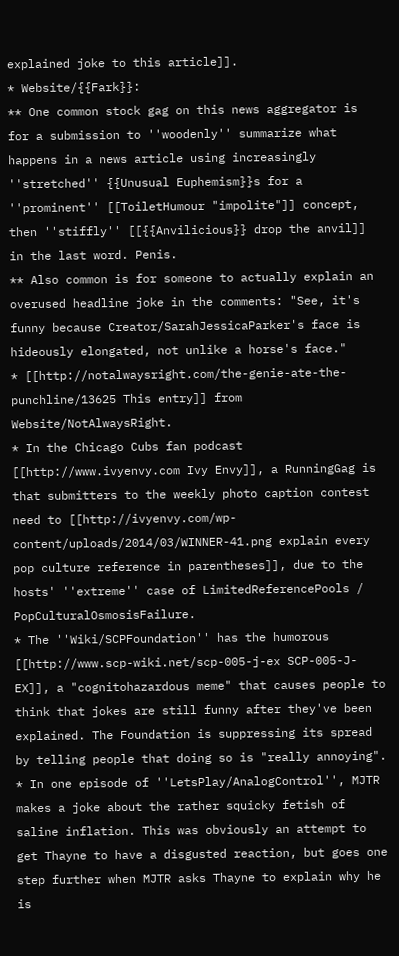explained joke to this article]].
* Website/{{Fark}}:
** One common stock gag on this news aggregator is for a submission to ''woodenly'' summarize what happens in a news article using increasingly ''stretched'' {{Unusual Euphemism}}s for a ''prominent'' [[ToiletHumour "impolite"]] concept, then ''stiffly'' [[{{Anvilicious}} drop the anvil]] in the last word. Penis.
** Also common is for someone to actually explain an overused headline joke in the comments: "See, it's funny because Creator/SarahJessicaParker's face is hideously elongated, not unlike a horse's face."
* [[http://notalwaysright.com/the-genie-ate-the-punchline/13625 This entry]] from Website/NotAlwaysRight.
* In the Chicago Cubs fan podcast [[http://www.ivyenvy.com Ivy Envy]], a RunningGag is that submitters to the weekly photo caption contest need to [[http://ivyenvy.com/wp-content/uploads/2014/03/WINNER-41.png explain every pop culture reference in parentheses]], due to the hosts' ''extreme'' case of LimitedReferencePools / PopCulturalOsmosisFailure.
* The ''Wiki/SCPFoundation'' has the humorous [[http://www.scp-wiki.net/scp-005-j-ex SCP-005-J-EX]], a "cognitohazardous meme" that causes people to think that jokes are still funny after they've been explained. The Foundation is suppressing its spread by telling people that doing so is "really annoying".
* In one episode of ''LetsPlay/AnalogControl'', MJTR makes a joke about the rather squicky fetish of saline inflation. This was obviously an attempt to get Thayne to have a disgusted reaction, but goes one step further when MJTR asks Thayne to explain why he is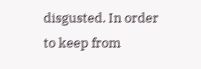disgusted. In order to keep from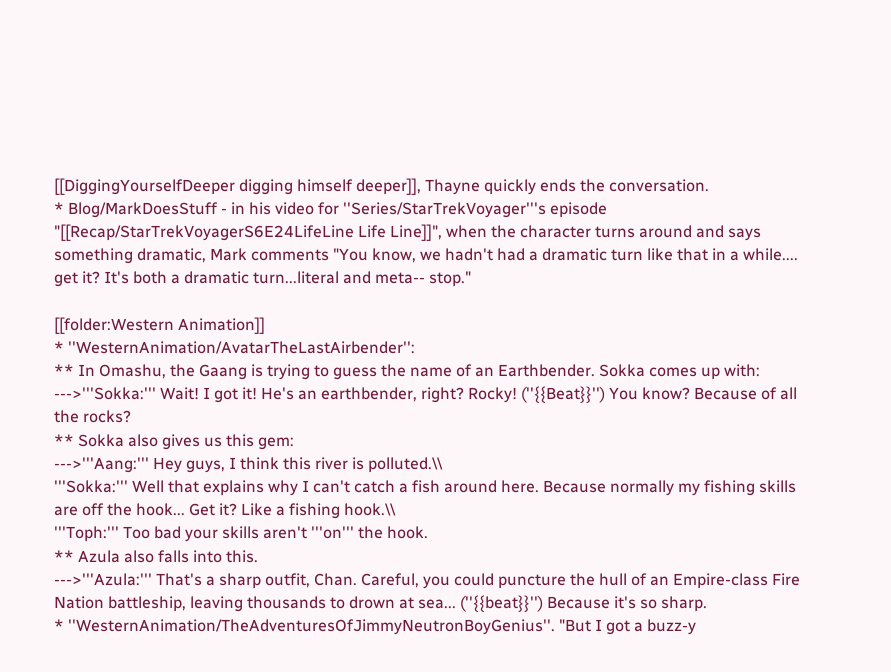[[DiggingYourselfDeeper digging himself deeper]], Thayne quickly ends the conversation.
* Blog/MarkDoesStuff - in his video for ''Series/StarTrekVoyager'''s episode "[[Recap/StarTrekVoyagerS6E24LifeLine Life Line]]", when the character turns around and says something dramatic, Mark comments "You know, we hadn't had a dramatic turn like that in a while.... get it? It's both a dramatic turn...literal and meta-- stop."

[[folder:Western Animation]]
* ''WesternAnimation/AvatarTheLastAirbender'':
** In Omashu, the Gaang is trying to guess the name of an Earthbender. Sokka comes up with:
--->'''Sokka:''' Wait! I got it! He's an earthbender, right? Rocky! (''{{Beat}}'') You know? Because of all the rocks?
** Sokka also gives us this gem:
--->'''Aang:''' Hey guys, I think this river is polluted.\\
'''Sokka:''' Well that explains why I can't catch a fish around here. Because normally my fishing skills are off the hook... Get it? Like a fishing hook.\\
'''Toph:''' Too bad your skills aren't '''on''' the hook.
** Azula also falls into this.
--->'''Azula:''' That's a sharp outfit, Chan. Careful, you could puncture the hull of an Empire-class Fire Nation battleship, leaving thousands to drown at sea... (''{{beat}}'') Because it's so sharp.
* ''WesternAnimation/TheAdventuresOfJimmyNeutronBoyGenius''. "But I got a buzz-y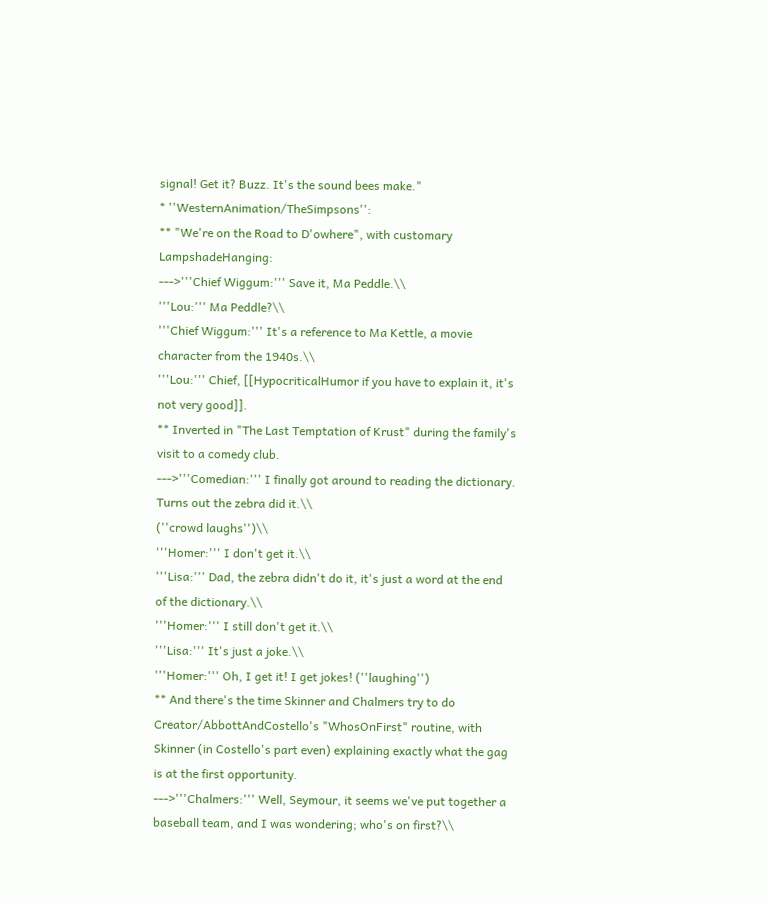signal! Get it? Buzz. It's the sound bees make."
* ''WesternAnimation/TheSimpsons'':
** "We're on the Road to D'owhere", with customary LampshadeHanging:
--->'''Chief Wiggum:''' Save it, Ma Peddle.\\
'''Lou:''' Ma Peddle?\\
'''Chief Wiggum:''' It's a reference to Ma Kettle, a movie character from the 1940s.\\
'''Lou:''' Chief, [[HypocriticalHumor if you have to explain it, it's not very good]].
** Inverted in "The Last Temptation of Krust" during the family's visit to a comedy club.
--->'''Comedian:''' I finally got around to reading the dictionary. Turns out the zebra did it.\\
(''crowd laughs'')\\
'''Homer:''' I don't get it.\\
'''Lisa:''' Dad, the zebra didn't do it, it's just a word at the end of the dictionary.\\
'''Homer:''' I still don't get it.\\
'''Lisa:''' It's just a joke.\\
'''Homer:''' Oh, I get it! I get jokes! (''laughing'')
** And there's the time Skinner and Chalmers try to do Creator/AbbottAndCostello's "WhosOnFirst" routine, with Skinner (in Costello's part even) explaining exactly what the gag is at the first opportunity.
--->'''Chalmers:''' Well, Seymour, it seems we've put together a baseball team, and I was wondering; who's on first?\\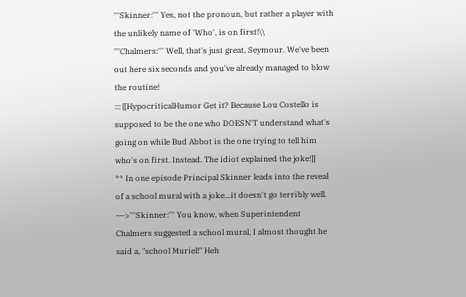'''Skinner:''' Yes, not the pronoun, but rather a player with the unlikely name of 'Who', is on first!\\
'''Chalmers:''' Well, that's just great, Seymour. We've been out here six seconds and you've already managed to blow the routine!
::: [[HypocriticalHumor Get it? Because Lou Costello is supposed to be the one who DOESN'T understand what's going on while Bud Abbot is the one trying to tell him who's on first. Instead. The idiot explained the joke!]]
** In one episode Principal Skinner leads into the reveal of a school mural with a joke...it doesn't go terribly well.
--->'''Skinner:''' You know, when Superintendent Chalmers suggested a school mural, I almost thought he said a, "school Muriel!" Heh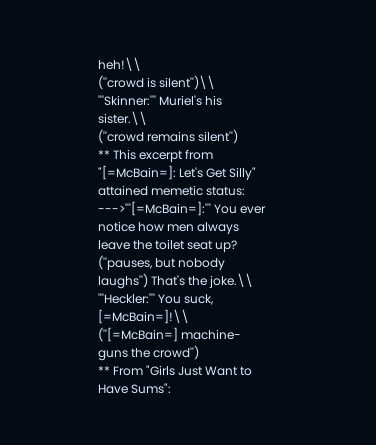heh!\\
(''crowd is silent'')\\
'''Skinner:''' Muriel's his sister.\\
(''crowd remains silent'')
** This excerpt from "[=McBain=]: Let's Get Silly" attained memetic status:
--->'''[=McBain=]:''' You ever notice how men always leave the toilet seat up? (''pauses, but nobody laughs'') That's the joke.\\
'''Heckler:''' You suck, [=McBain=]!\\
(''[=McBain=] machine-guns the crowd'')
** From "Girls Just Want to Have Sums":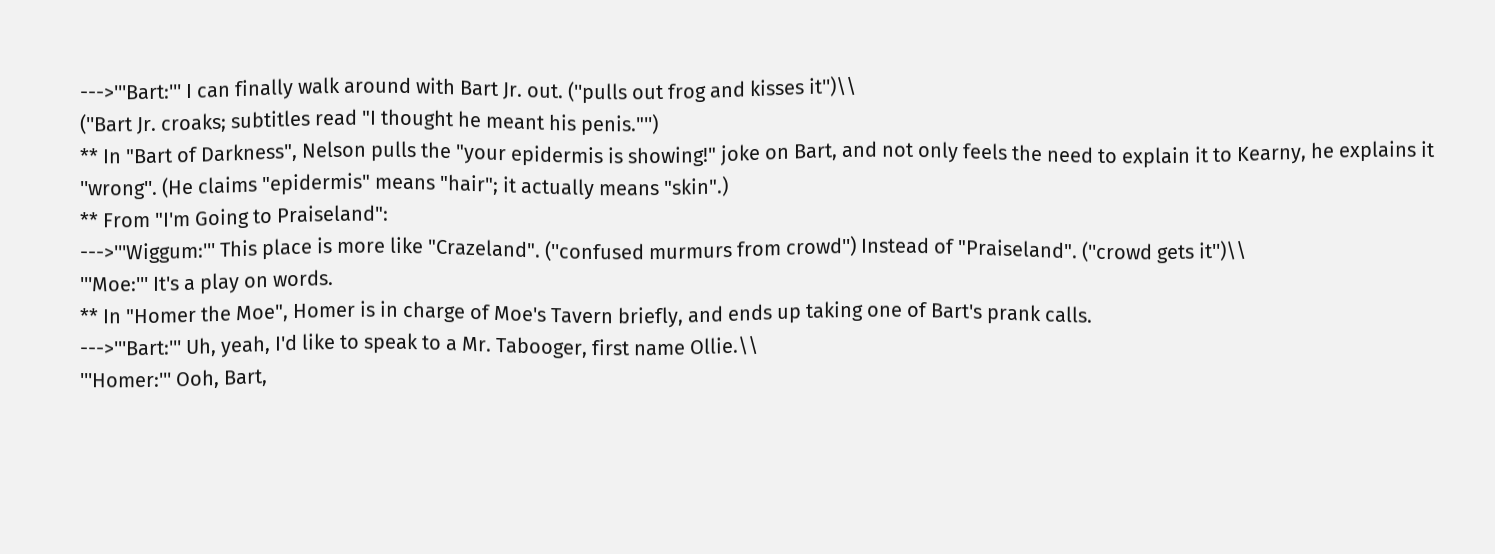--->'''Bart:''' I can finally walk around with Bart Jr. out. (''pulls out frog and kisses it'')\\
(''Bart Jr. croaks; subtitles read "I thought he meant his penis."'')
** In "Bart of Darkness", Nelson pulls the "your epidermis is showing!" joke on Bart, and not only feels the need to explain it to Kearny, he explains it ''wrong''. (He claims "epidermis" means "hair"; it actually means "skin".)
** From "I'm Going to Praiseland":
--->'''Wiggum:''' This place is more like "Crazeland". (''confused murmurs from crowd'') Instead of "Praiseland". (''crowd gets it'')\\
'''Moe:''' It's a play on words.
** In "Homer the Moe", Homer is in charge of Moe's Tavern briefly, and ends up taking one of Bart's prank calls.
--->'''Bart:''' Uh, yeah, I'd like to speak to a Mr. Tabooger, first name Ollie.\\
'''Homer:''' Ooh, Bart,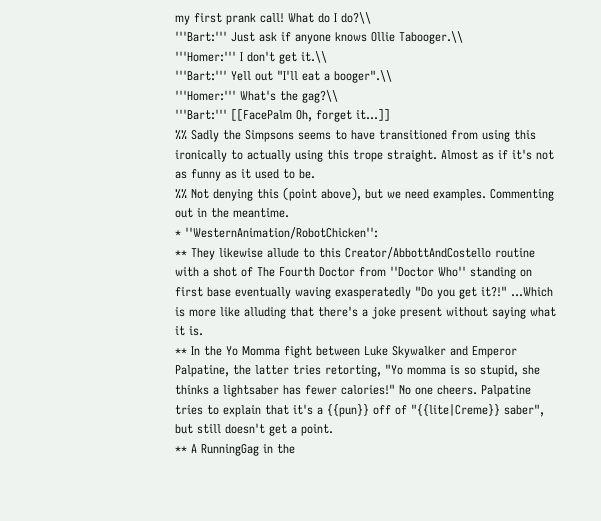my first prank call! What do I do?\\
'''Bart:''' Just ask if anyone knows Ollie Tabooger.\\
'''Homer:''' I don't get it.\\
'''Bart:''' Yell out "I'll eat a booger".\\
'''Homer:''' What's the gag?\\
'''Bart:''' [[FacePalm Oh, forget it...]]
%% Sadly the Simpsons seems to have transitioned from using this ironically to actually using this trope straight. Almost as if it's not as funny as it used to be.
%% Not denying this (point above), but we need examples. Commenting out in the meantime.
* ''WesternAnimation/RobotChicken'':
** They likewise allude to this Creator/AbbottAndCostello routine with a shot of The Fourth Doctor from ''Doctor Who'' standing on first base eventually waving exasperatedly "Do you get it?!" ...Which is more like alluding that there's a joke present without saying what it is.
** In the Yo Momma fight between Luke Skywalker and Emperor Palpatine, the latter tries retorting, "Yo momma is so stupid, she thinks a lightsaber has fewer calories!" No one cheers. Palpatine tries to explain that it's a {{pun}} off of "{{lite|Creme}} saber", but still doesn't get a point.
** A RunningGag in the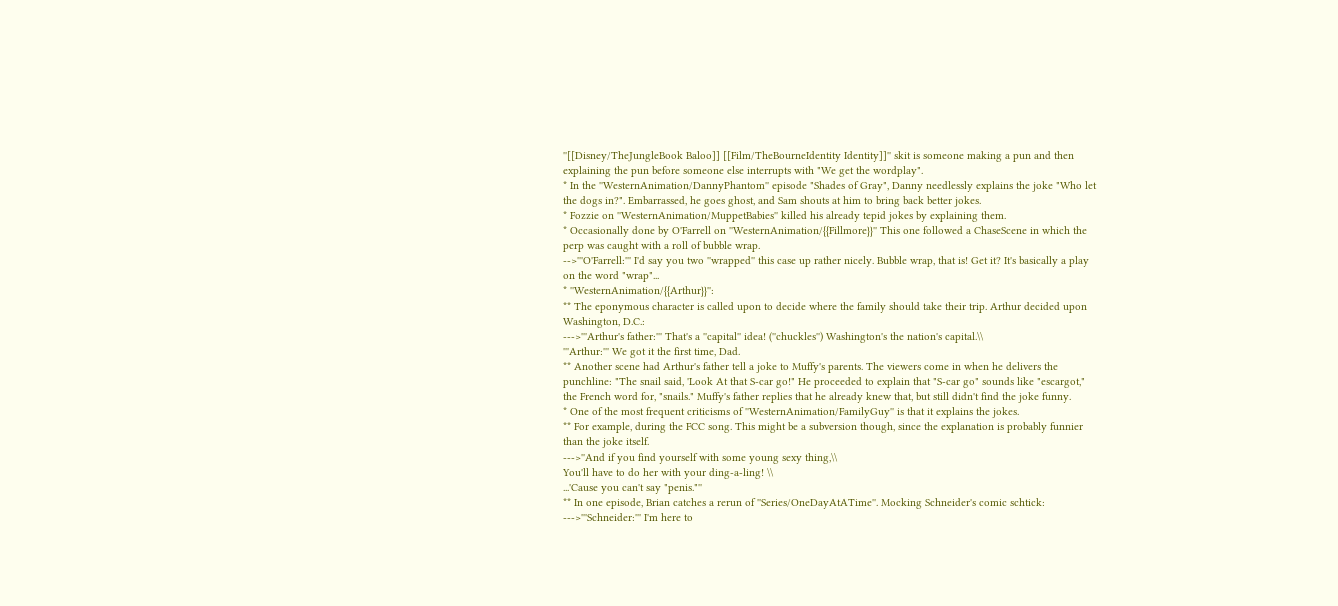''[[Disney/TheJungleBook Baloo]] [[Film/TheBourneIdentity Identity]]'' skit is someone making a pun and then explaining the pun before someone else interrupts with "We get the wordplay".
* In the ''WesternAnimation/DannyPhantom'' episode "Shades of Gray", Danny needlessly explains the joke "Who let the dogs in?". Embarrassed, he goes ghost, and Sam shouts at him to bring back better jokes.
* Fozzie on ''WesternAnimation/MuppetBabies'' killed his already tepid jokes by explaining them.
* Occasionally done by O'Farrell on ''WesternAnimation/{{Fillmore}}'' This one followed a ChaseScene in which the perp was caught with a roll of bubble wrap.
-->'''O'Farrell:''' I'd say you two ''wrapped'' this case up rather nicely. Bubble wrap, that is! Get it? It's basically a play on the word "wrap"...
* ''WesternAnimation/{{Arthur}}'':
** The eponymous character is called upon to decide where the family should take their trip. Arthur decided upon Washington, D.C.:
--->'''Arthur's father:''' That's a ''capital'' idea! (''chuckles'') Washington's the nation's capital.\\
'''Arthur:''' We got it the first time, Dad.
** Another scene had Arthur's father tell a joke to Muffy's parents. The viewers come in when he delivers the punchline: "The snail said, 'Look At that S-car go!" He proceeded to explain that "S-car go" sounds like "escargot," the French word for, "snails." Muffy's father replies that he already knew that, but still didn't find the joke funny.
* One of the most frequent criticisms of ''WesternAnimation/FamilyGuy'' is that it explains the jokes.
** For example, during the FCC song. This might be a subversion though, since the explanation is probably funnier than the joke itself.
--->''And if you find yourself with some young sexy thing,\\
You'll have to do her with your ding-a-ling! \\
...'Cause you can't say "penis."''
** In one episode, Brian catches a rerun of ''Series/OneDayAtATime''. Mocking Schneider's comic schtick:
--->'''Schneider:''' I'm here to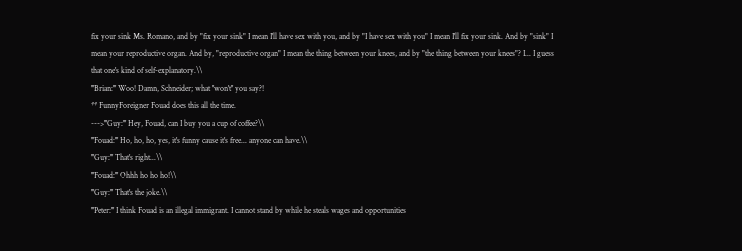fix your sink Ms. Romano, and by "fix your sink" I mean I'll have sex with you, and by "I have sex with you" I mean I'll fix your sink. And by "sink" I mean your reproductive organ. And by, "reproductive organ" I mean the thing between your knees, and by "the thing between your knees"? I... I guess that one's kind of self-explanatory.\\
'''Brian:''' Woo! Damn, Schneider; what ''won't'' you say?!
** FunnyForeigner Fouad does this all the time.
--->'''Guy:''' Hey, Fouad, can I buy you a cup of coffee?\\
'''Fouad:''' Ho, ho, ho, yes, it's funny cause it's free... anyone can have.\\
'''Guy:''' That's right...\\
'''Fouad:''' Ohhh ho ho ho!\\
'''Guy:''' That's the joke.\\
'''Peter:''' I think Fouad is an illegal immigrant. I cannot stand by while he steals wages and opportunities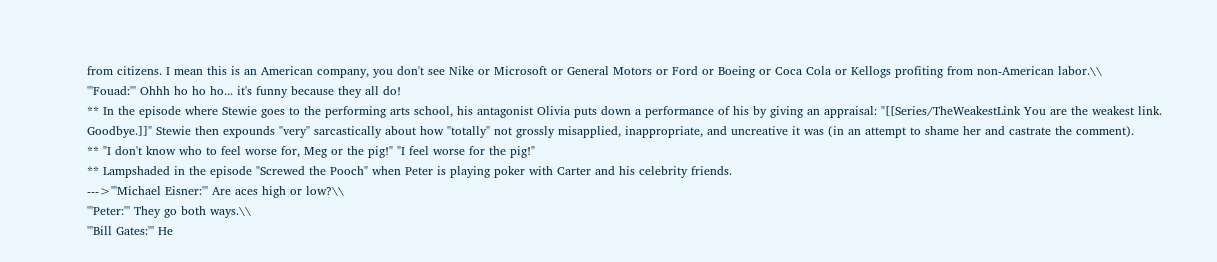from citizens. I mean this is an American company, you don't see Nike or Microsoft or General Motors or Ford or Boeing or Coca Cola or Kellogs profiting from non-American labor.\\
'''Fouad:''' Ohhh ho ho ho... it's funny because they all do!
** In the episode where Stewie goes to the performing arts school, his antagonist Olivia puts down a performance of his by giving an appraisal: "[[Series/TheWeakestLink You are the weakest link. Goodbye.]]" Stewie then expounds ''very'' sarcastically about how ''totally'' not grossly misapplied, inappropriate, and uncreative it was (in an attempt to shame her and castrate the comment).
** "I don't know who to feel worse for, Meg or the pig!" "I feel worse for the pig!"
** Lampshaded in the episode "Screwed the Pooch" when Peter is playing poker with Carter and his celebrity friends.
--->'''Michael Eisner:''' Are aces high or low?\\
'''Peter:''' They go both ways.\\
'''Bill Gates:''' He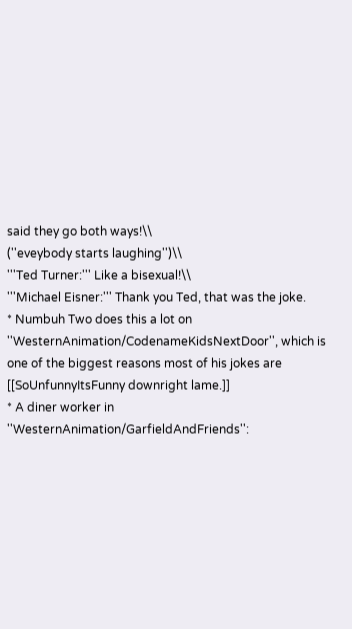said they go both ways!\\
(''eveybody starts laughing'')\\
'''Ted Turner:''' Like a bisexual!\\
'''Michael Eisner:''' Thank you Ted, that was the joke.
* Numbuh Two does this a lot on ''WesternAnimation/CodenameKidsNextDoor'', which is one of the biggest reasons most of his jokes are [[SoUnfunnyItsFunny downright lame.]]
* A diner worker in ''WesternAnimation/GarfieldAndFriends'':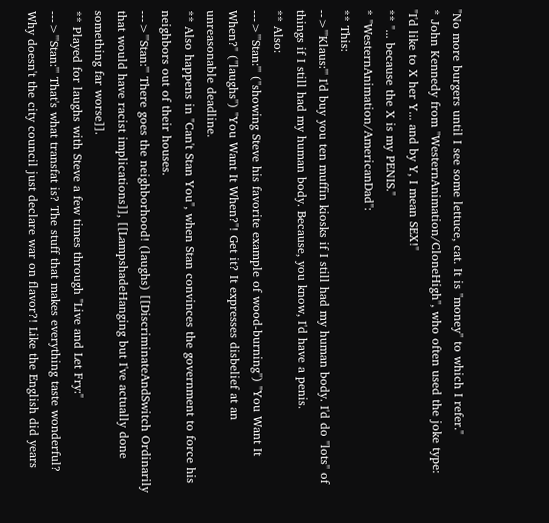"No more burgers until I see some lettuce, cat. It is ''money'' to which I refer."
* John Kennedy from ''WesternAnimation/CloneHigh'', who often used the joke type: "I'd like to X her Y... and by Y, I mean SEX!"
** "... because the X is my PENIS."
* ''WesternAnimation/AmericanDad'':
** This:
-->'''Klaus:''' I'd buy you ten muffin kiosks if I still had my human body. I'd do ''lots'' of things if I still had my human body. Because, you know, I'd have a penis.
** Also:
--->'''Stan:''' (''showing Steve his favorite example of wood-burning'') "You Want It When?" (''laughs'') "You Want It When?"! Get it? It expresses disbelief at an unreasonable deadline.
** Also happens in "Can't Stan You", when Stan convinces the government to force his neighbors out of their houses.
--->'''Stan:''' There goes the neighborhood! (laughs) [[DiscriminateAndSwitch Ordinarily that would have racist implications]], [[LampshadeHanging but I've actually done something far worse]].
** Played for laughs with Steve a few times through "Live and Let Fry:"
--->'''Stan:''' That's what transfat is? The stuff that makes everything taste wonderful? Why doesn't the city council just declare war on flavor?! Like the English did years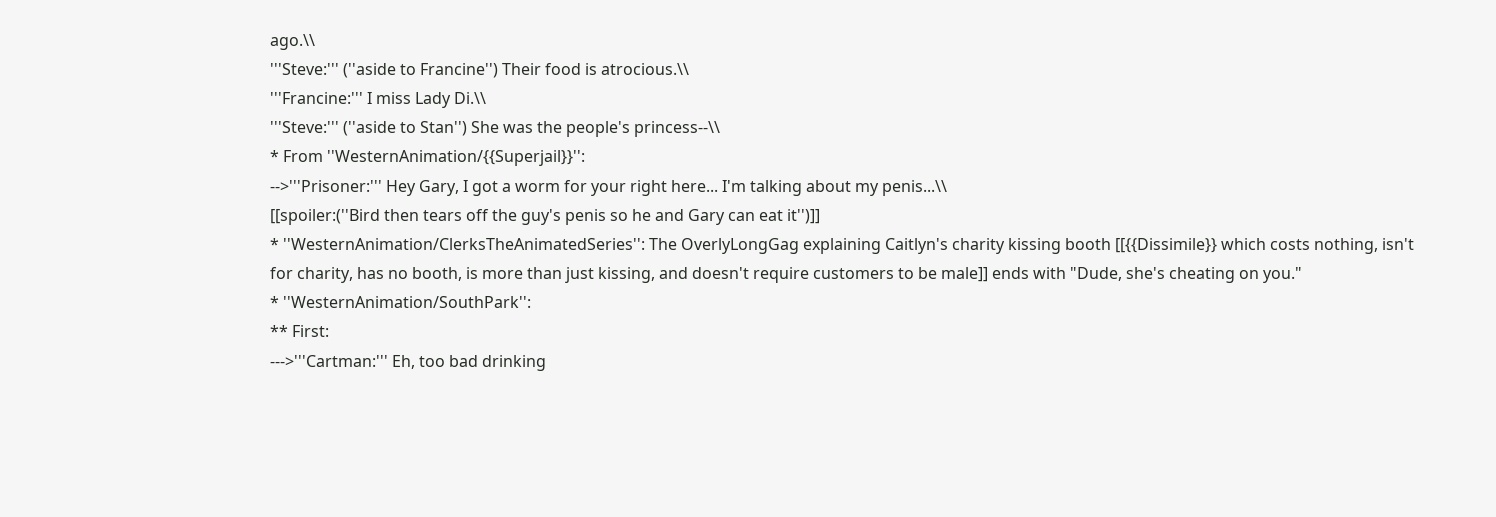ago.\\
'''Steve:''' (''aside to Francine'') Their food is atrocious.\\
'''Francine:''' I miss Lady Di.\\
'''Steve:''' (''aside to Stan'') She was the people's princess--\\
* From ''WesternAnimation/{{Superjail}}'':
-->'''Prisoner:''' Hey Gary, I got a worm for your right here... I'm talking about my penis...\\
[[spoiler:(''Bird then tears off the guy's penis so he and Gary can eat it'')]]
* ''WesternAnimation/ClerksTheAnimatedSeries'': The OverlyLongGag explaining Caitlyn's charity kissing booth [[{{Dissimile}} which costs nothing, isn't for charity, has no booth, is more than just kissing, and doesn't require customers to be male]] ends with "Dude, she's cheating on you."
* ''WesternAnimation/SouthPark'':
** First:
--->'''Cartman:''' Eh, too bad drinking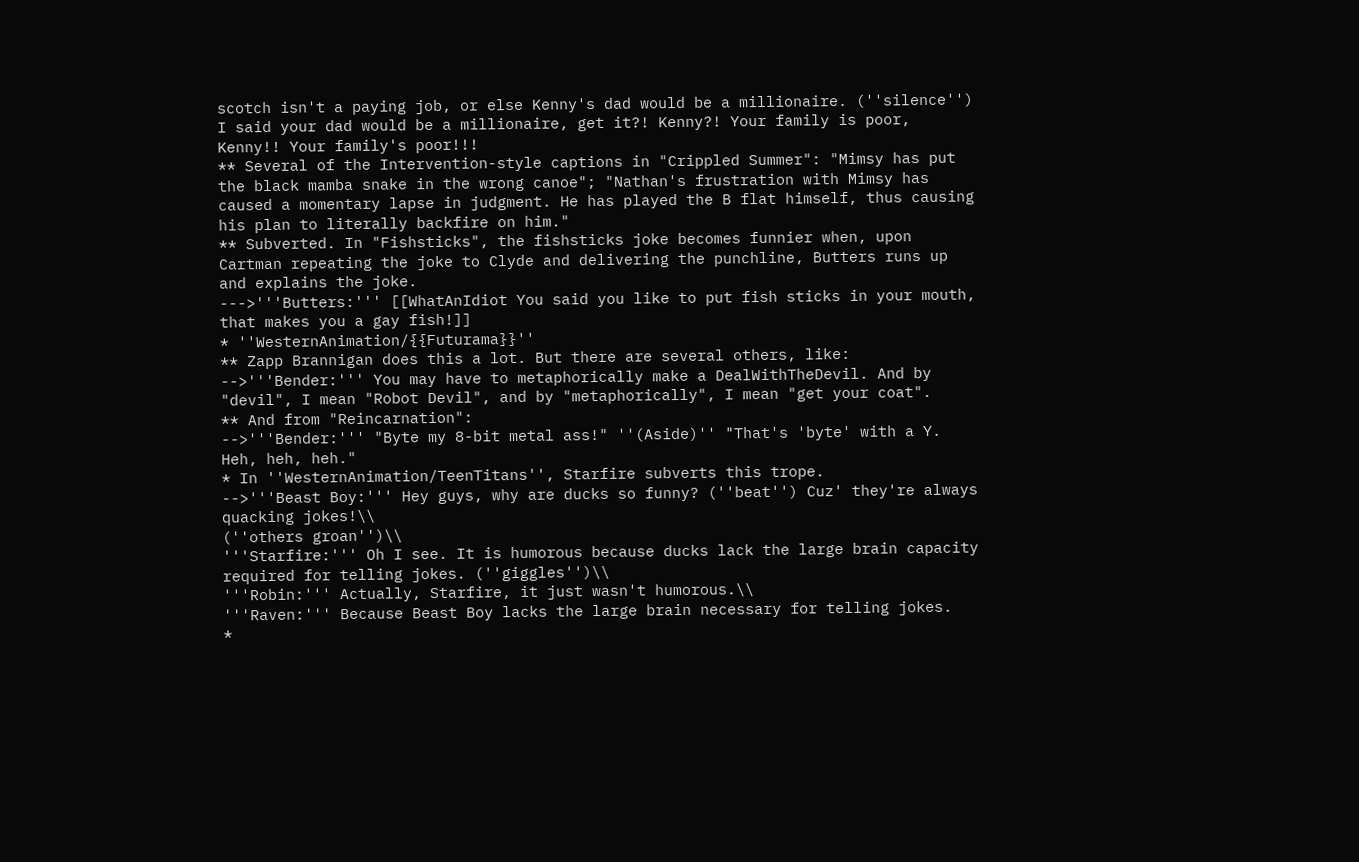scotch isn't a paying job, or else Kenny's dad would be a millionaire. (''silence'') I said your dad would be a millionaire, get it?! Kenny?! Your family is poor, Kenny!! Your family's poor!!!
** Several of the Intervention-style captions in "Crippled Summer": "Mimsy has put the black mamba snake in the wrong canoe"; "Nathan's frustration with Mimsy has caused a momentary lapse in judgment. He has played the B flat himself, thus causing his plan to literally backfire on him."
** Subverted. In "Fishsticks", the fishsticks joke becomes funnier when, upon Cartman repeating the joke to Clyde and delivering the punchline, Butters runs up and explains the joke.
--->'''Butters:''' [[WhatAnIdiot You said you like to put fish sticks in your mouth, that makes you a gay fish!]]
* ''WesternAnimation/{{Futurama}}''
** Zapp Brannigan does this a lot. But there are several others, like:
-->'''Bender:''' You may have to metaphorically make a DealWithTheDevil. And by "devil", I mean "Robot Devil", and by "metaphorically", I mean "get your coat".
** And from "Reincarnation":
-->'''Bender:''' "Byte my 8-bit metal ass!" ''(Aside)'' "That's 'byte' with a Y. Heh, heh, heh."
* In ''WesternAnimation/TeenTitans'', Starfire subverts this trope.
-->'''Beast Boy:''' Hey guys, why are ducks so funny? (''beat'') Cuz' they're always quacking jokes!\\
(''others groan'')\\
'''Starfire:''' Oh I see. It is humorous because ducks lack the large brain capacity required for telling jokes. (''giggles'')\\
'''Robin:''' Actually, Starfire, it just wasn't humorous.\\
'''Raven:''' Because Beast Boy lacks the large brain necessary for telling jokes.
*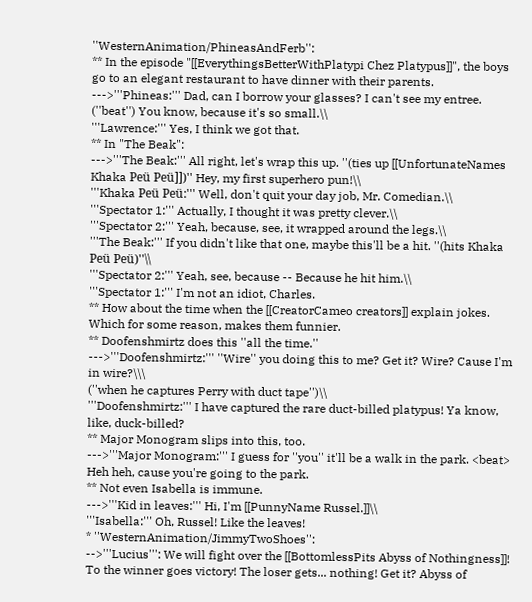''WesternAnimation/PhineasAndFerb'':
** In the episode "[[EverythingsBetterWithPlatypi Chez Platypus]]", the boys go to an elegant restaurant to have dinner with their parents.
--->'''Phineas:''' Dad, can I borrow your glasses? I can't see my entree. (''beat'') You know, because it's so small.\\
'''Lawrence:''' Yes, I think we got that.
** In "The Beak":
--->'''The Beak:''' All right, let's wrap this up. ''(ties up [[UnfortunateNames Khaka Peü Peü]])'' Hey, my first superhero pun!\\
'''Khaka Peü Peü:''' Well, don't quit your day job, Mr. Comedian.\\
'''Spectator 1:''' Actually, I thought it was pretty clever.\\
'''Spectator 2:''' Yeah, because, see, it wrapped around the legs.\\
'''The Beak:''' If you didn't like that one, maybe this'll be a hit. ''(hits Khaka Peü Peü)''\\
'''Spectator 2:''' Yeah, see, because -- Because he hit him.\\
'''Spectator 1:''' I'm not an idiot, Charles.
** How about the time when the [[CreatorCameo creators]] explain jokes. Which for some reason, makes them funnier.
** Doofenshmirtz does this ''all the time.''
--->'''Doofenshmirtz:''' ''Wire'' you doing this to me? Get it? Wire? Cause I'm in wire?\\\
(''when he captures Perry with duct tape'')\\
'''Doofenshmirtz:''' I have captured the rare duct-billed platypus! Ya know, like, duck-billed?
** Major Monogram slips into this, too.
--->'''Major Monogram:''' I guess for ''you'' it'll be a walk in the park. <beat> Heh heh, cause you're going to the park.
** Not even Isabella is immune.
--->'''Kid in leaves:''' Hi, I'm [[PunnyName Russel.]]\\
'''Isabella:''' Oh, Russel! Like the leaves!
* ''WesternAnimation/JimmyTwoShoes'':
-->'''Lucius''': We will fight over the [[BottomlessPits Abyss of Nothingness]]! To the winner goes victory! The loser gets... nothing! Get it? Abyss of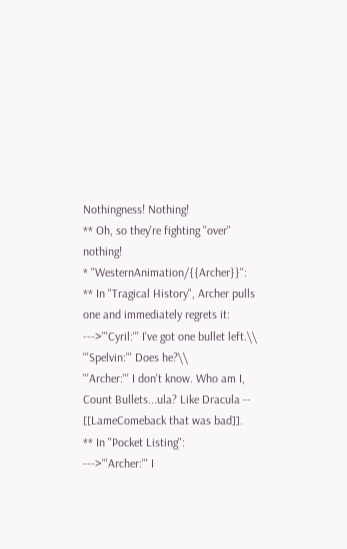Nothingness! Nothing!
** Oh, so they're fighting ''over'' nothing!
* ''WesternAnimation/{{Archer}}'':
** In "Tragical History", Archer pulls one and immediately regrets it:
--->'''Cyril:''' I've got one bullet left.\\
'''Spelvin:''' Does he?\\
'''Archer:''' I don't know. Who am I, Count Bullets...ula? Like Dracula -- [[LameComeback that was bad]].
** In "Pocket Listing":
--->'''Archer:''' I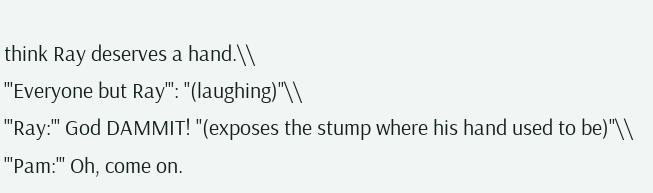think Ray deserves a hand.\\
'''Everyone but Ray''': ''(laughing)''\\
'''Ray:''' God DAMMIT! ''(exposes the stump where his hand used to be)''\\
'''Pam:''' Oh, come on.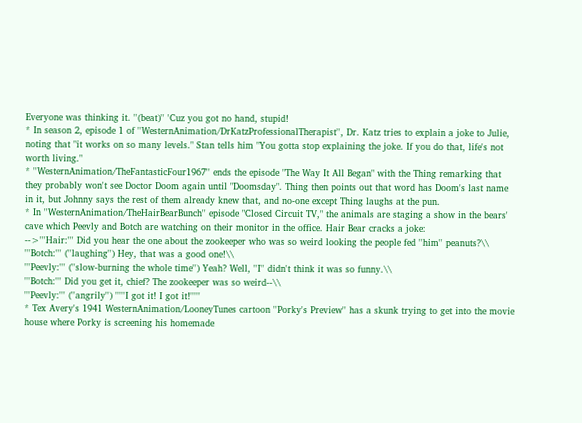Everyone was thinking it. ''(beat)'' 'Cuz you got no hand, stupid!
* In season 2, episode 1 of ''WesternAnimation/DrKatzProfessionalTherapist'', Dr. Katz tries to explain a joke to Julie, noting that "it works on so many levels." Stan tells him "You gotta stop explaining the joke. If you do that, life's not worth living."
* ''WesternAnimation/TheFantasticFour1967'' ends the episode "The Way It All Began" with the Thing remarking that they probably won't see Doctor Doom again until "Doomsday". Thing then points out that word has Doom's last name in it, but Johnny says the rest of them already knew that, and no-one except Thing laughs at the pun.
* In ''WesternAnimation/TheHairBearBunch'' episode "Closed Circuit TV," the animals are staging a show in the bears' cave which Peevly and Botch are watching on their monitor in the office. Hair Bear cracks a joke:
-->'''Hair:''' Did you hear the one about the zookeeper who was so weird looking the people fed ''him'' peanuts?\\
'''Botch:''' (''laughing'') Hey, that was a good one!\\
'''Peevly:''' (''slow-burning the whole time'') Yeah? Well, ''I'' didn't think it was so funny.\\
'''Botch:''' Did you get it, chief? The zookeeper was so weird--\\
'''Peevly:''' (''angrily'') '''''I got it! I got it!'''''
* Tex Avery's 1941 WesternAnimation/LooneyTunes cartoon ''Porky's Preview'' has a skunk trying to get into the movie house where Porky is screening his homemade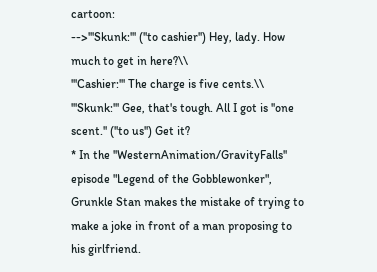cartoon:
-->'''Skunk:''' (''to cashier'') Hey, lady. How much to get in here?\\
'''Cashier:''' The charge is five cents.\\
'''Skunk:''' Gee, that's tough. All I got is ''one scent.'' (''to us'') Get it?
* In the ''WesternAnimation/GravityFalls'' episode "Legend of the Gobblewonker", Grunkle Stan makes the mistake of trying to make a joke in front of a man proposing to his girlfriend.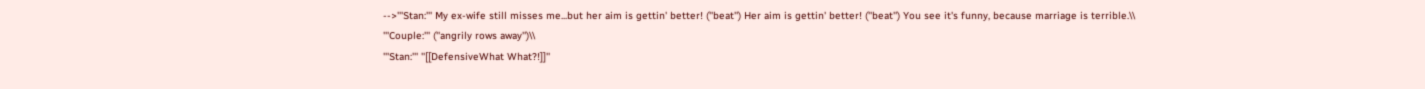-->'''Stan:''' My ex-wife still misses me...but her aim is gettin' better! (''beat'') Her aim is gettin' better! (''beat'') You see it's funny, because marriage is terrible.\\
'''Couple:''' (''angrily rows away'')\\
'''Stan:''' ''[[DefensiveWhat What?!]]''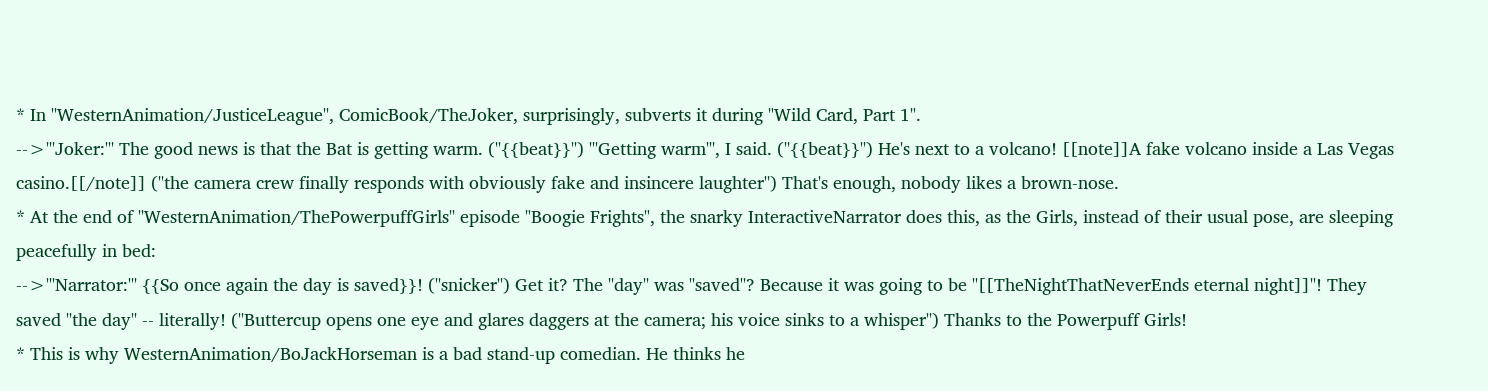* In ''WesternAnimation/JusticeLeague'', ComicBook/TheJoker, surprisingly, subverts it during "Wild Card, Part 1".
-->'''Joker:''' The good news is that the Bat is getting warm. (''{{beat}}'') '''Getting warm''', I said. (''{{beat}}'') He's next to a volcano! [[note]]A fake volcano inside a Las Vegas casino.[[/note]] (''the camera crew finally responds with obviously fake and insincere laughter'') That's enough, nobody likes a brown-nose.
* At the end of ''WesternAnimation/ThePowerpuffGirls'' episode "Boogie Frights", the snarky InteractiveNarrator does this, as the Girls, instead of their usual pose, are sleeping peacefully in bed:
-->'''Narrator:''' {{So once again the day is saved}}! (''snicker'') Get it? The ''day'' was ''saved''? Because it was going to be ''[[TheNightThatNeverEnds eternal night]]''! They saved ''the day'' -- literally! (''Buttercup opens one eye and glares daggers at the camera; his voice sinks to a whisper'') Thanks to the Powerpuff Girls!
* This is why WesternAnimation/BoJackHorseman is a bad stand-up comedian. He thinks he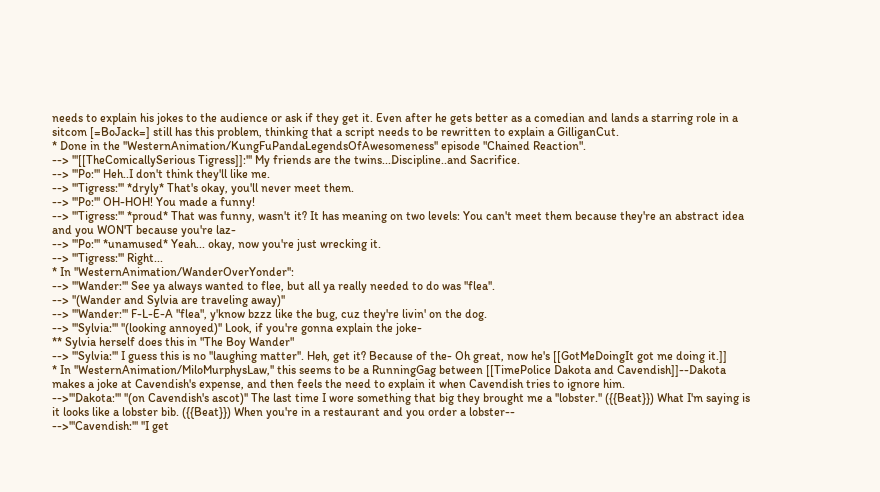needs to explain his jokes to the audience or ask if they get it. Even after he gets better as a comedian and lands a starring role in a sitcom [=BoJack=] still has this problem, thinking that a script needs to be rewritten to explain a GilliganCut.
* Done in the ''WesternAnimation/KungFuPandaLegendsOfAwesomeness'' episode "Chained Reaction".
--> '''[[TheComicallySerious Tigress]]:''' My friends are the twins...Discipline..and Sacrifice.
--> '''Po:''' Heh..I don't think they'll like me.
--> '''Tigress:''' *dryly* That's okay, you'll never meet them.
--> '''Po:''' OH-HOH! You made a funny!
--> '''Tigress:''' *proud* That was funny, wasn't it? It has meaning on two levels: You can't meet them because they're an abstract idea and you WON'T because you're laz-
--> '''Po:''' *unamused* Yeah... okay, now you're just wrecking it.
--> '''Tigress:''' Right...
* In ''WesternAnimation/WanderOverYonder'':
--> '''Wander:''' See ya always wanted to flee, but all ya really needed to do was ''flea''.
--> ''(Wander and Sylvia are traveling away)''
--> '''Wander:''' F-L-E-A "flea", y'know bzzz like the bug, cuz they're livin' on the dog.
--> '''Sylvia:''' ''(looking annoyed)'' Look, if you're gonna explain the joke-
** Sylvia herself does this in "The Boy Wander"
--> '''Sylvia:''' I guess this is no ''laughing matter''. Heh, get it? Because of the- Oh great, now he's [[GotMeDoingIt got me doing it.]]
* In ''WesternAnimation/MiloMurphysLaw,'' this seems to be a RunningGag between [[TimePolice Dakota and Cavendish]]--Dakota makes a joke at Cavendish's expense, and then feels the need to explain it when Cavendish tries to ignore him.
-->'''Dakota:''' ''(on Cavendish's ascot)'' The last time I wore something that big they brought me a ''lobster.'' ({{Beat}}) What I'm saying is it looks like a lobster bib. ({{Beat}}) When you're in a restaurant and you order a lobster--
-->'''Cavendish:''' ''I get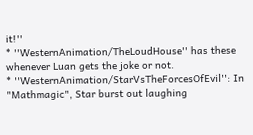it!''
* ''WesternAnimation/TheLoudHouse'' has these whenever Luan gets the joke or not.
* ''WesternAnimation/StarVsTheForcesOfEvil'': In "Mathmagic", Star burst out laughing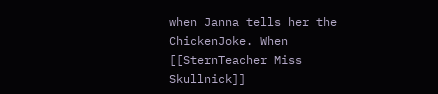when Janna tells her the ChickenJoke. When [[SternTeacher Miss Skullnick]]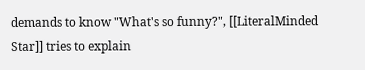demands to know "What's so funny?", [[LiteralMinded Star]] tries to explain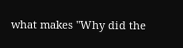what makes "Why did the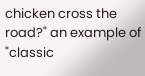chicken cross the road?" an example of "classic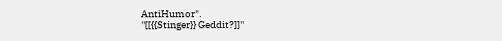AntiHumor".
''[[{{Stinger}} Geddit?]]''